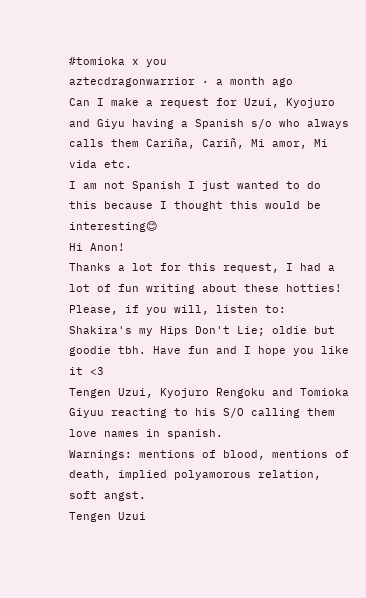#tomioka x you
aztecdragonwarrior · a month ago
Can I make a request for Uzui, Kyojuro and Giyu having a Spanish s/o who always calls them Cariña, Cariñ, Mi amor, Mi vida etc.
I am not Spanish I just wanted to do this because I thought this would be interesting😊
Hi Anon!
Thanks a lot for this request, I had a lot of fun writing about these hotties! Please, if you will, listen to: Shakira's my Hips Don't Lie; oldie but goodie tbh. Have fun and I hope you like it <3
Tengen Uzui, Kyojuro Rengoku and Tomioka Giyuu reacting to his S/O calling them love names in spanish.
Warnings: mentions of blood, mentions of death, implied polyamorous relation, soft angst.
Tengen Uzui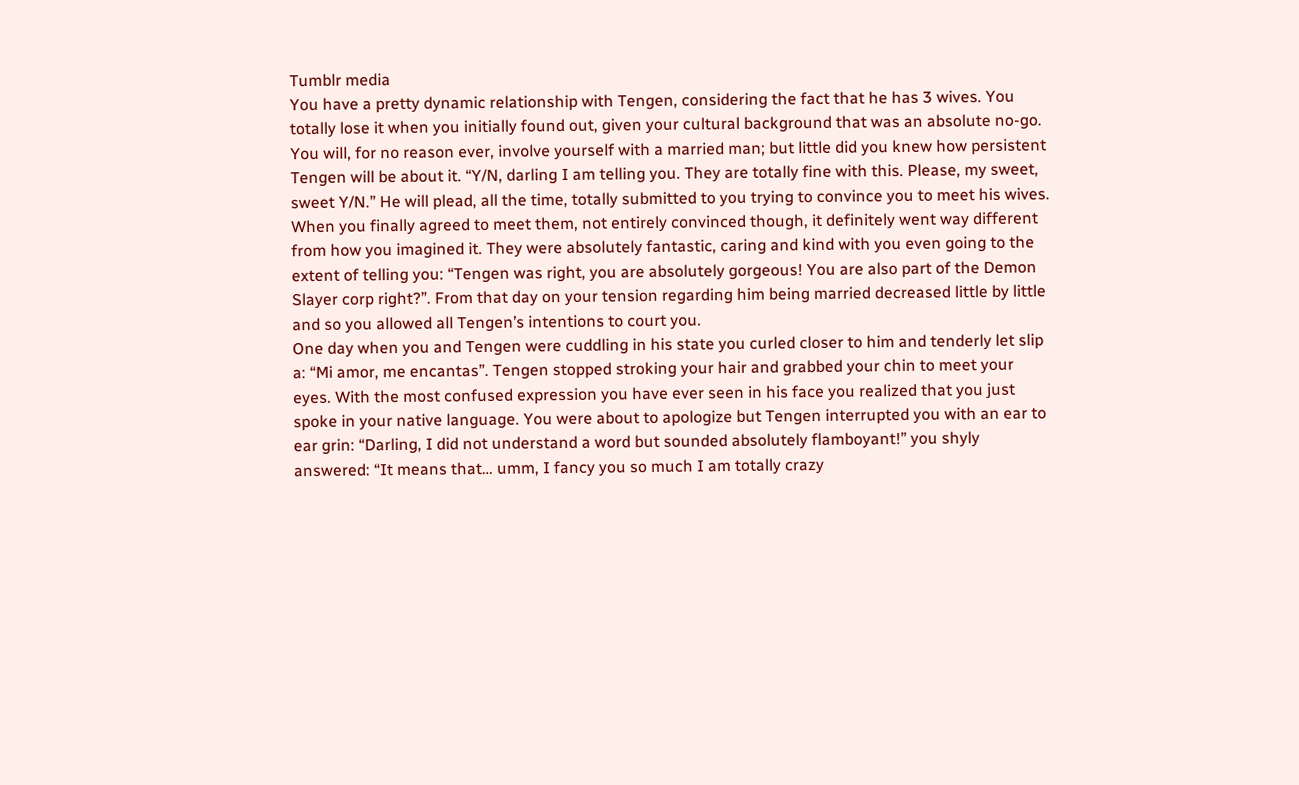Tumblr media
You have a pretty dynamic relationship with Tengen, considering the fact that he has 3 wives. You totally lose it when you initially found out, given your cultural background that was an absolute no-go. You will, for no reason ever, involve yourself with a married man; but little did you knew how persistent Tengen will be about it. “Y/N, darling I am telling you. They are totally fine with this. Please, my sweet, sweet Y/N.” He will plead, all the time, totally submitted to you trying to convince you to meet his wives.
When you finally agreed to meet them, not entirely convinced though, it definitely went way different from how you imagined it. They were absolutely fantastic, caring and kind with you even going to the extent of telling you: “Tengen was right, you are absolutely gorgeous! You are also part of the Demon Slayer corp right?”. From that day on your tension regarding him being married decreased little by little and so you allowed all Tengen’s intentions to court you.
One day when you and Tengen were cuddling in his state you curled closer to him and tenderly let slip a: “Mi amor, me encantas”. Tengen stopped stroking your hair and grabbed your chin to meet your eyes. With the most confused expression you have ever seen in his face you realized that you just spoke in your native language. You were about to apologize but Tengen interrupted you with an ear to ear grin: “Darling, I did not understand a word but sounded absolutely flamboyant!” you shyly answered: “It means that… umm, I fancy you so much I am totally crazy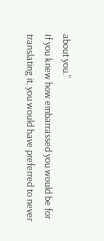about you.”
If you knew how embarrassed you would be for translating it, you would have preferred to never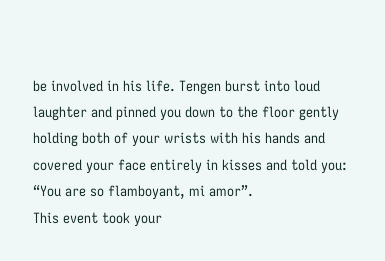be involved in his life. Tengen burst into loud laughter and pinned you down to the floor gently holding both of your wrists with his hands and covered your face entirely in kisses and told you: “You are so flamboyant, mi amor”.
This event took your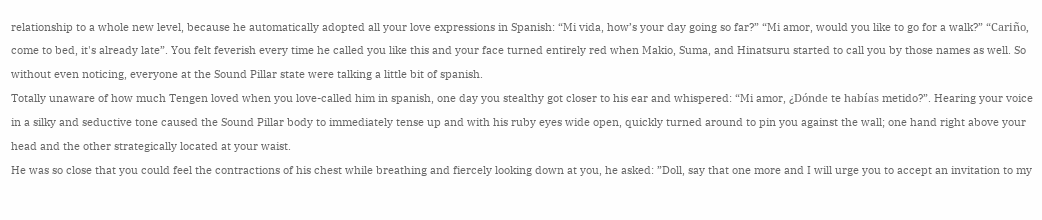relationship to a whole new level, because he automatically adopted all your love expressions in Spanish: “Mi vida, how’s your day going so far?” “Mi amor, would you like to go for a walk?” “Cariño, come to bed, it's already late”. You felt feverish every time he called you like this and your face turned entirely red when Makio, Suma, and Hinatsuru started to call you by those names as well. So without even noticing, everyone at the Sound Pillar state were talking a little bit of spanish.
Totally unaware of how much Tengen loved when you love-called him in spanish, one day you stealthy got closer to his ear and whispered: “Mi amor, ¿Dónde te habías metido?”. Hearing your voice in a silky and seductive tone caused the Sound Pillar body to immediately tense up and with his ruby eyes wide open, quickly turned around to pin you against the wall; one hand right above your head and the other strategically located at your waist.
He was so close that you could feel the contractions of his chest while breathing and fiercely looking down at you, he asked: ”Doll, say that one more and I will urge you to accept an invitation to my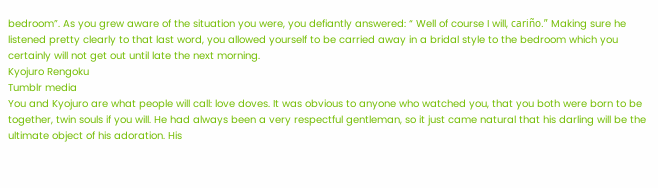bedroom”. As you grew aware of the situation you were, you defiantly answered: “ Well of course I will, cariño.” Making sure he listened pretty clearly to that last word, you allowed yourself to be carried away in a bridal style to the bedroom which you certainly will not get out until late the next morning.
Kyojuro Rengoku
Tumblr media
You and Kyojuro are what people will call: love doves. It was obvious to anyone who watched you, that you both were born to be together, twin souls if you will. He had always been a very respectful gentleman, so it just came natural that his darling will be the ultimate object of his adoration. His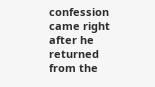confession came right after he returned from the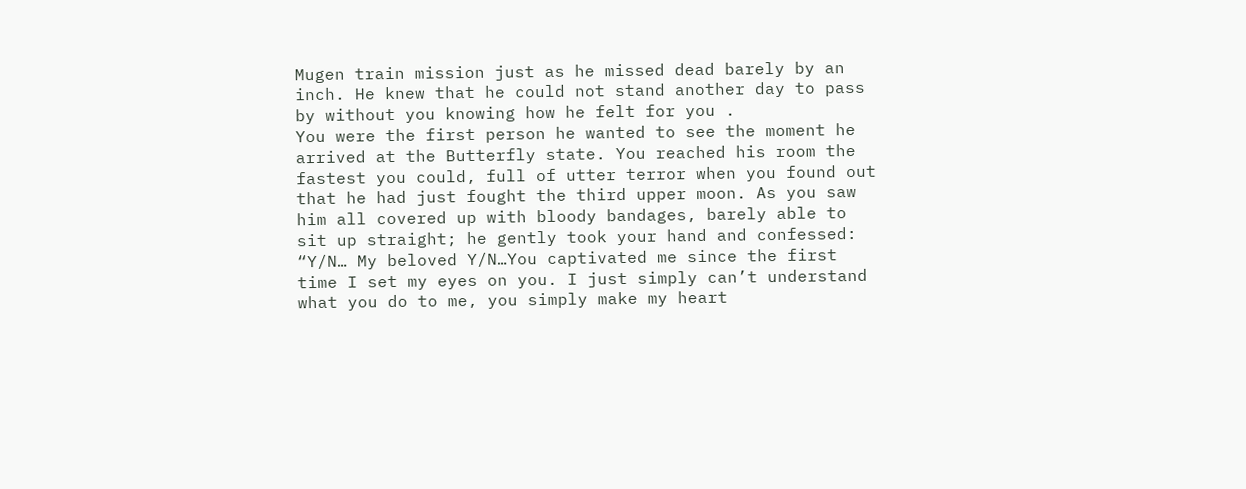Mugen train mission just as he missed dead barely by an inch. He knew that he could not stand another day to pass by without you knowing how he felt for you .
You were the first person he wanted to see the moment he arrived at the Butterfly state. You reached his room the fastest you could, full of utter terror when you found out that he had just fought the third upper moon. As you saw him all covered up with bloody bandages, barely able to sit up straight; he gently took your hand and confessed: “Y/N… My beloved Y/N…You captivated me since the first time I set my eyes on you. I just simply can’t understand what you do to me, you simply make my heart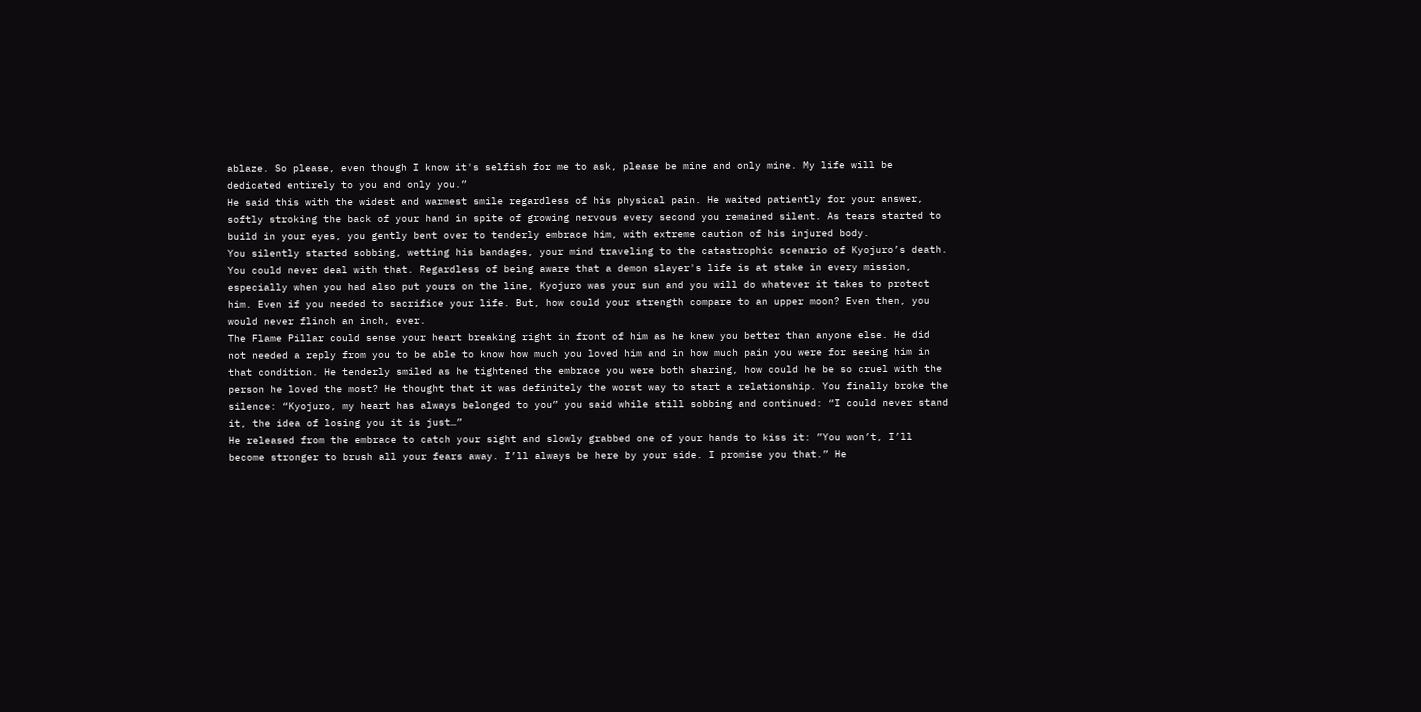ablaze. So please, even though I know it's selfish for me to ask, please be mine and only mine. My life will be dedicated entirely to you and only you.”
He said this with the widest and warmest smile regardless of his physical pain. He waited patiently for your answer, softly stroking the back of your hand in spite of growing nervous every second you remained silent. As tears started to build in your eyes, you gently bent over to tenderly embrace him, with extreme caution of his injured body.
You silently started sobbing, wetting his bandages, your mind traveling to the catastrophic scenario of Kyojuro’s death. You could never deal with that. Regardless of being aware that a demon slayer's life is at stake in every mission, especially when you had also put yours on the line, Kyojuro was your sun and you will do whatever it takes to protect him. Even if you needed to sacrifice your life. But, how could your strength compare to an upper moon? Even then, you would never flinch an inch, ever.
The Flame Pillar could sense your heart breaking right in front of him as he knew you better than anyone else. He did not needed a reply from you to be able to know how much you loved him and in how much pain you were for seeing him in that condition. He tenderly smiled as he tightened the embrace you were both sharing, how could he be so cruel with the person he loved the most? He thought that it was definitely the worst way to start a relationship. You finally broke the silence: “Kyojuro, my heart has always belonged to you” you said while still sobbing and continued: “I could never stand it, the idea of losing you it is just…”
He released from the embrace to catch your sight and slowly grabbed one of your hands to kiss it: ”You won’t, I’ll become stronger to brush all your fears away. I’ll always be here by your side. I promise you that.” He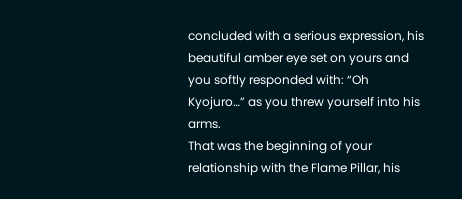concluded with a serious expression, his beautiful amber eye set on yours and you softly responded with: “Oh Kyojuro…” as you threw yourself into his arms.
That was the beginning of your relationship with the Flame Pillar, his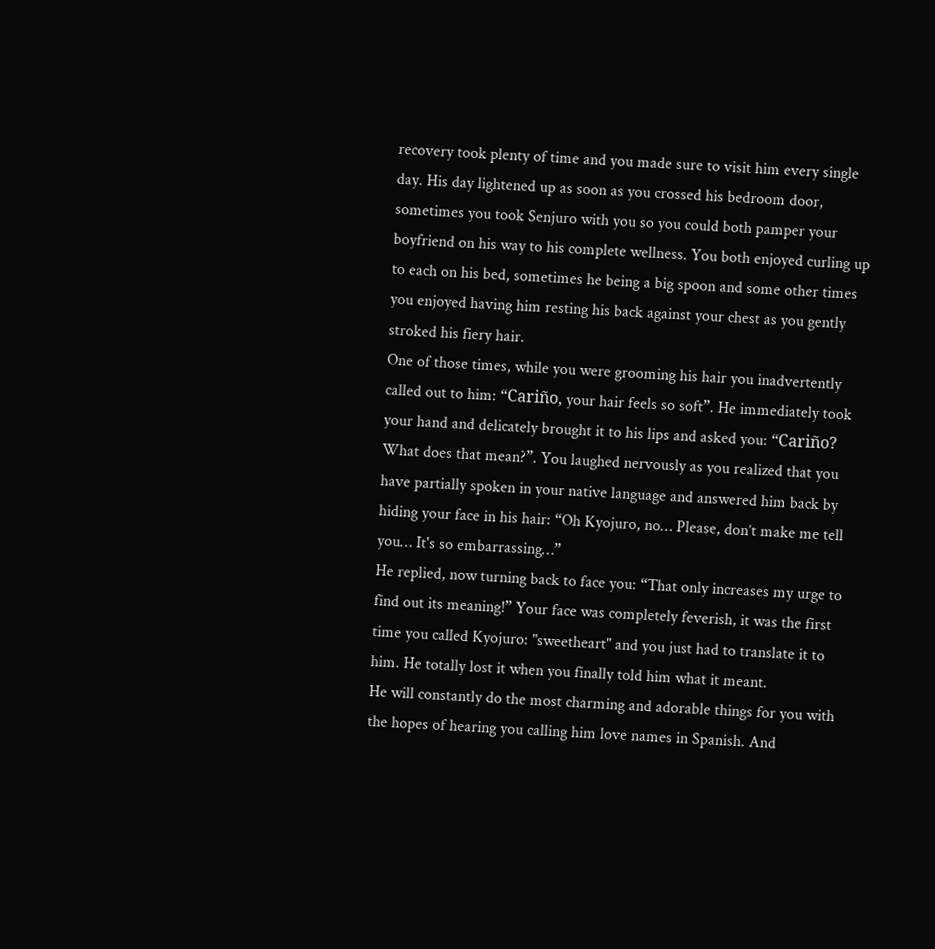recovery took plenty of time and you made sure to visit him every single day. His day lightened up as soon as you crossed his bedroom door, sometimes you took Senjuro with you so you could both pamper your boyfriend on his way to his complete wellness. You both enjoyed curling up to each on his bed, sometimes he being a big spoon and some other times you enjoyed having him resting his back against your chest as you gently stroked his fiery hair.
One of those times, while you were grooming his hair you inadvertently called out to him: “Cariño, your hair feels so soft”. He immediately took your hand and delicately brought it to his lips and asked you: “Cariño? What does that mean?”. You laughed nervously as you realized that you have partially spoken in your native language and answered him back by hiding your face in his hair: “Oh Kyojuro, no… Please, don’t make me tell you… It's so embarrassing…”
He replied, now turning back to face you: “That only increases my urge to find out its meaning!” Your face was completely feverish, it was the first time you called Kyojuro: "sweetheart" and you just had to translate it to him. He totally lost it when you finally told him what it meant.
He will constantly do the most charming and adorable things for you with the hopes of hearing you calling him love names in Spanish. And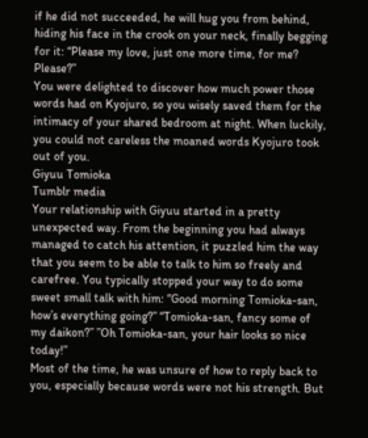if he did not succeeded, he will hug you from behind, hiding his face in the crook on your neck, finally begging for it: “Please my love, just one more time, for me? Please?”
You were delighted to discover how much power those words had on Kyojuro, so you wisely saved them for the intimacy of your shared bedroom at night. When luckily, you could not careless the moaned words Kyojuro took out of you.
Giyuu Tomioka
Tumblr media
Your relationship with Giyuu started in a pretty unexpected way. From the beginning you had always managed to catch his attention, it puzzled him the way that you seem to be able to talk to him so freely and carefree. You typically stopped your way to do some sweet small talk with him: “Good morning Tomioka-san, how’s everything going?” “Tomioka-san, fancy some of my daikon?” ”Oh Tomioka-san, your hair looks so nice today!”
Most of the time, he was unsure of how to reply back to you, especially because words were not his strength. But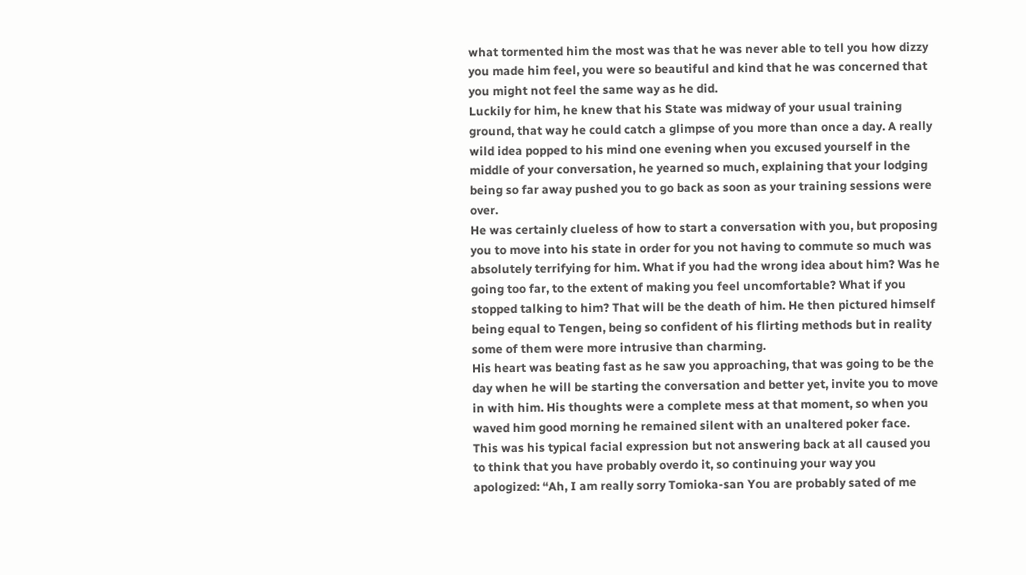what tormented him the most was that he was never able to tell you how dizzy you made him feel, you were so beautiful and kind that he was concerned that you might not feel the same way as he did.
Luckily for him, he knew that his State was midway of your usual training ground, that way he could catch a glimpse of you more than once a day. A really wild idea popped to his mind one evening when you excused yourself in the middle of your conversation, he yearned so much, explaining that your lodging being so far away pushed you to go back as soon as your training sessions were over.
He was certainly clueless of how to start a conversation with you, but proposing you to move into his state in order for you not having to commute so much was absolutely terrifying for him. What if you had the wrong idea about him? Was he going too far, to the extent of making you feel uncomfortable? What if you stopped talking to him? That will be the death of him. He then pictured himself being equal to Tengen, being so confident of his flirting methods but in reality some of them were more intrusive than charming.
His heart was beating fast as he saw you approaching, that was going to be the day when he will be starting the conversation and better yet, invite you to move in with him. His thoughts were a complete mess at that moment, so when you waved him good morning he remained silent with an unaltered poker face.
This was his typical facial expression but not answering back at all caused you to think that you have probably overdo it, so continuing your way you apologized: “Ah, I am really sorry Tomioka-san You are probably sated of me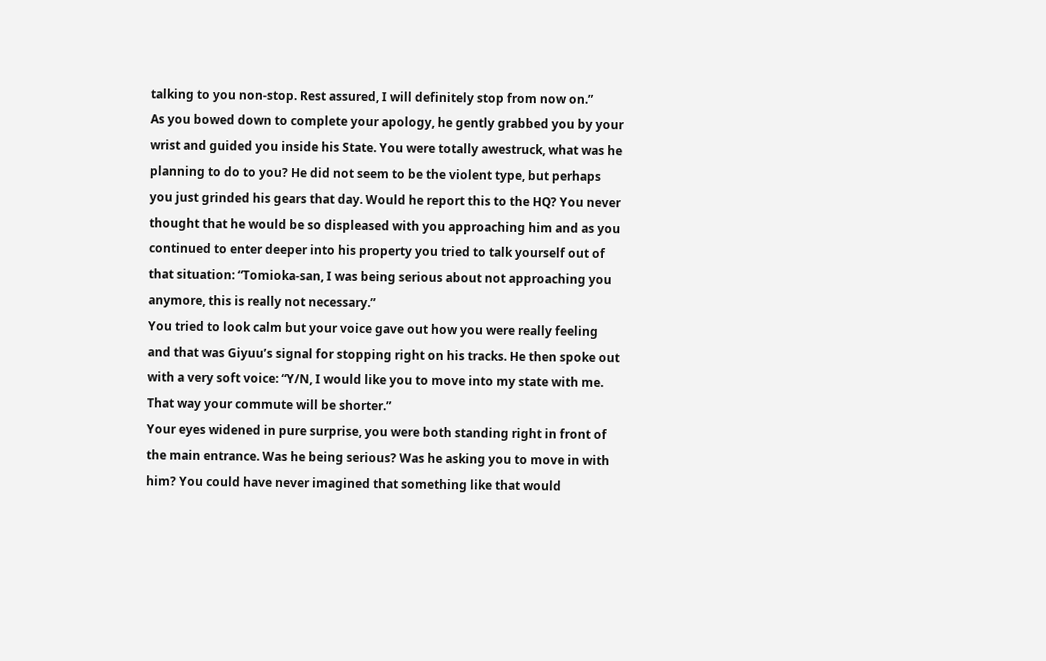talking to you non-stop. Rest assured, I will definitely stop from now on.”
As you bowed down to complete your apology, he gently grabbed you by your wrist and guided you inside his State. You were totally awestruck, what was he planning to do to you? He did not seem to be the violent type, but perhaps you just grinded his gears that day. Would he report this to the HQ? You never thought that he would be so displeased with you approaching him and as you continued to enter deeper into his property you tried to talk yourself out of that situation: “Tomioka-san, I was being serious about not approaching you anymore, this is really not necessary.”
You tried to look calm but your voice gave out how you were really feeling and that was Giyuu’s signal for stopping right on his tracks. He then spoke out with a very soft voice: “Y/N, I would like you to move into my state with me. That way your commute will be shorter.”
Your eyes widened in pure surprise, you were both standing right in front of the main entrance. Was he being serious? Was he asking you to move in with him? You could have never imagined that something like that would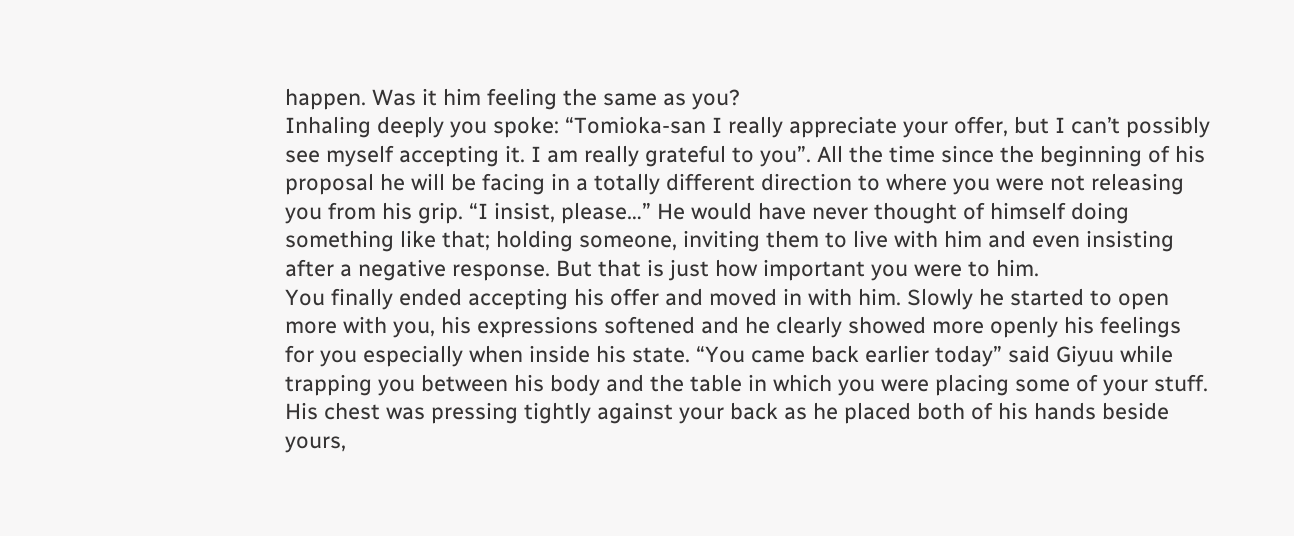happen. Was it him feeling the same as you?
Inhaling deeply you spoke: “Tomioka-san I really appreciate your offer, but I can’t possibly see myself accepting it. I am really grateful to you”. All the time since the beginning of his proposal he will be facing in a totally different direction to where you were not releasing you from his grip. “I insist, please…” He would have never thought of himself doing something like that; holding someone, inviting them to live with him and even insisting after a negative response. But that is just how important you were to him.
You finally ended accepting his offer and moved in with him. Slowly he started to open more with you, his expressions softened and he clearly showed more openly his feelings for you especially when inside his state. “You came back earlier today” said Giyuu while trapping you between his body and the table in which you were placing some of your stuff. His chest was pressing tightly against your back as he placed both of his hands beside yours,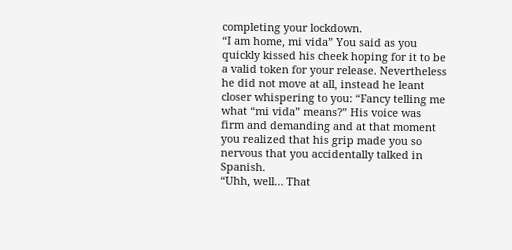completing your lockdown.
“I am home, mi vida” You said as you quickly kissed his cheek hoping for it to be a valid token for your release. Nevertheless he did not move at all, instead he leant closer whispering to you: “Fancy telling me what “mi vida” means?” His voice was firm and demanding and at that moment you realized that his grip made you so nervous that you accidentally talked in Spanish.
“Uhh, well… That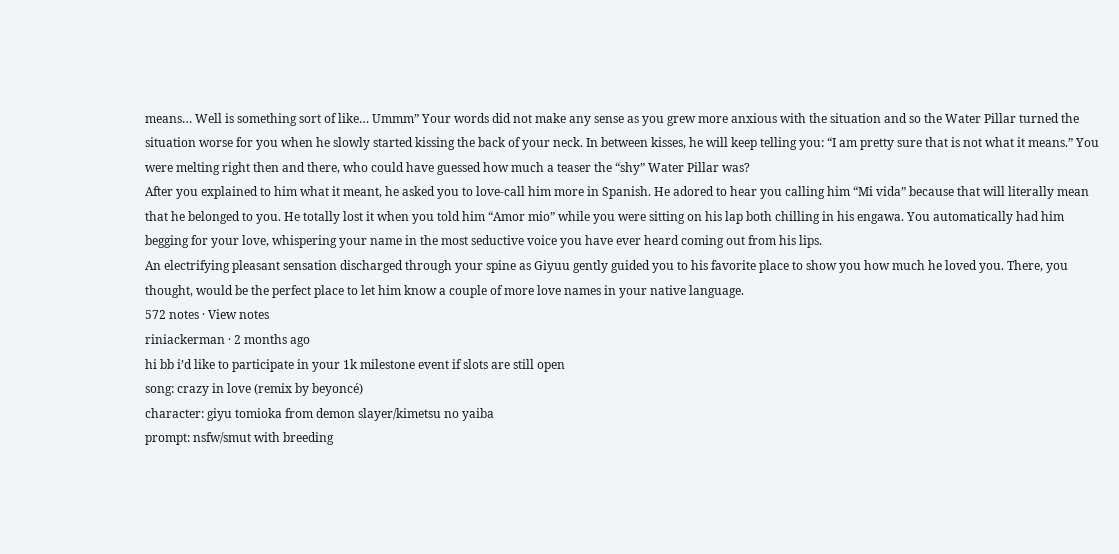means… Well is something sort of like… Ummm” Your words did not make any sense as you grew more anxious with the situation and so the Water Pillar turned the situation worse for you when he slowly started kissing the back of your neck. In between kisses, he will keep telling you: “I am pretty sure that is not what it means.” You were melting right then and there, who could have guessed how much a teaser the “shy” Water Pillar was?
After you explained to him what it meant, he asked you to love-call him more in Spanish. He adored to hear you calling him “Mi vida” because that will literally mean that he belonged to you. He totally lost it when you told him “Amor mio” while you were sitting on his lap both chilling in his engawa. You automatically had him begging for your love, whispering your name in the most seductive voice you have ever heard coming out from his lips.
An electrifying pleasant sensation discharged through your spine as Giyuu gently guided you to his favorite place to show you how much he loved you. There, you thought, would be the perfect place to let him know a couple of more love names in your native language.
572 notes · View notes
riniackerman · 2 months ago
hi bb i’d like to participate in your 1k milestone event if slots are still open
song: crazy in love (remix by beyoncé)
character: giyu tomioka from demon slayer/kimetsu no yaiba
prompt: nsfw/smut with breeding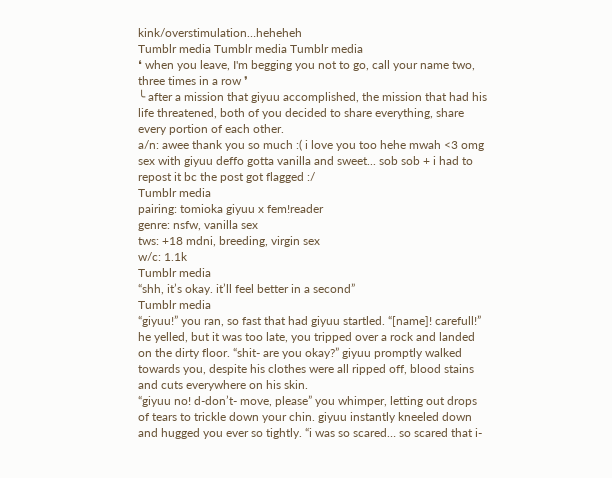kink/overstimulation…heheheh
Tumblr media Tumblr media Tumblr media
❛ when you leave, I'm begging you not to go, call your name two, three times in a row ❜
╰ after a mission that giyuu accomplished, the mission that had his life threatened, both of you decided to share everything, share every portion of each other.
a/n: awee thank you so much :( i love you too hehe mwah <3 omg sex with giyuu deffo gotta vanilla and sweet... sob sob + i had to repost it bc the post got flagged :/
Tumblr media
pairing: tomioka giyuu x fem!reader
genre: nsfw, vanilla sex
tws: +18 mdni, breeding, virgin sex
w/c: 1.1k
Tumblr media
“shh, it’s okay. it’ll feel better in a second”
Tumblr media
“giyuu!” you ran, so fast that had giyuu startled. “[name]! carefull!” he yelled, but it was too late, you tripped over a rock and landed on the dirty floor. “shit- are you okay?” giyuu promptly walked towards you, despite his clothes were all ripped off, blood stains and cuts everywhere on his skin.
“giyuu no! d-don’t- move, please” you whimper, letting out drops of tears to trickle down your chin. giyuu instantly kneeled down and hugged you ever so tightly. “i was so scared… so scared that i-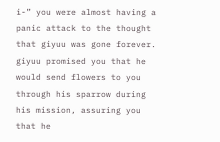i-” you were almost having a panic attack to the thought that giyuu was gone forever.
giyuu promised you that he would send flowers to you through his sparrow during his mission, assuring you that he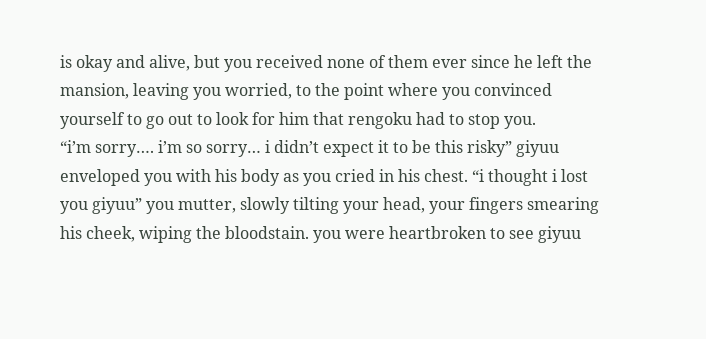is okay and alive, but you received none of them ever since he left the mansion, leaving you worried, to the point where you convinced yourself to go out to look for him that rengoku had to stop you.
“i’m sorry…. i’m so sorry… i didn’t expect it to be this risky” giyuu enveloped you with his body as you cried in his chest. “i thought i lost you giyuu” you mutter, slowly tilting your head, your fingers smearing his cheek, wiping the bloodstain. you were heartbroken to see giyuu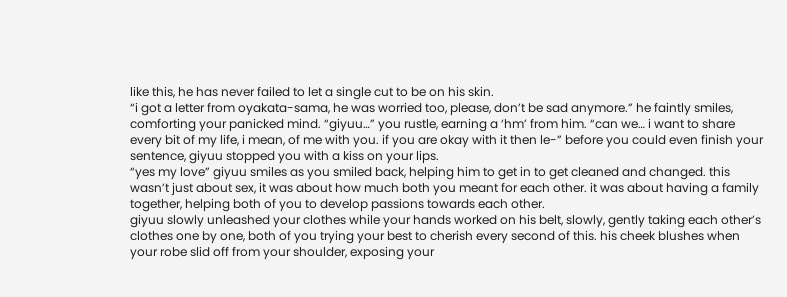like this, he has never failed to let a single cut to be on his skin.
“i got a letter from oyakata-sama, he was worried too, please, don’t be sad anymore.” he faintly smiles, comforting your panicked mind. “giyuu…” you rustle, earning a ‘hm’ from him. “can we… i want to share every bit of my life, i mean, of me with you. if you are okay with it then le-” before you could even finish your sentence, giyuu stopped you with a kiss on your lips.
“yes my love” giyuu smiles as you smiled back, helping him to get in to get cleaned and changed. this wasn’t just about sex, it was about how much both you meant for each other. it was about having a family together, helping both of you to develop passions towards each other.
giyuu slowly unleashed your clothes while your hands worked on his belt, slowly, gently taking each other’s clothes one by one, both of you trying your best to cherish every second of this. his cheek blushes when your robe slid off from your shoulder, exposing your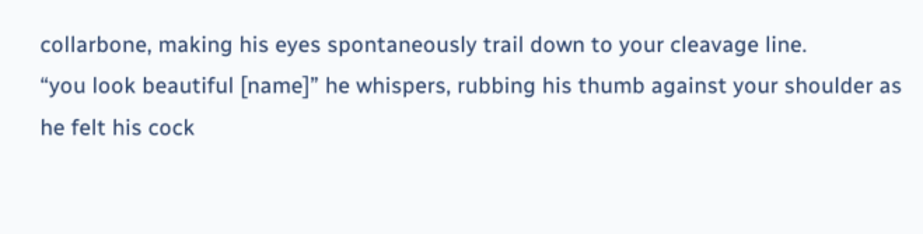collarbone, making his eyes spontaneously trail down to your cleavage line.
“you look beautiful [name]” he whispers, rubbing his thumb against your shoulder as he felt his cock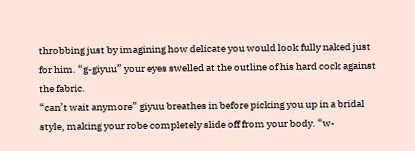throbbing just by imagining how delicate you would look fully naked just for him. “g-giyuu” your eyes swelled at the outline of his hard cock against the fabric.
“can’t wait anymore” giyuu breathes in before picking you up in a bridal style, making your robe completely slide off from your body. “w-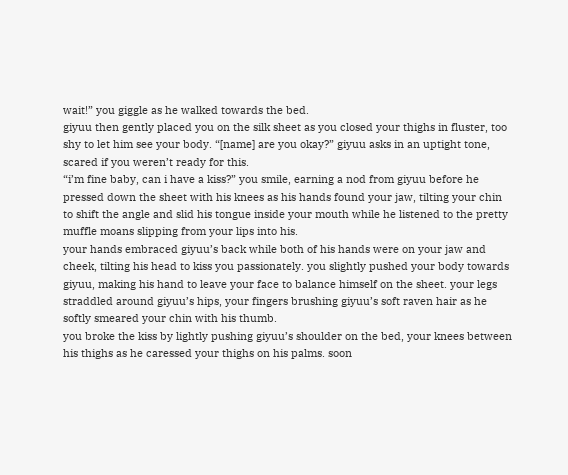wait!” you giggle as he walked towards the bed.
giyuu then gently placed you on the silk sheet as you closed your thighs in fluster, too shy to let him see your body. “[name] are you okay?” giyuu asks in an uptight tone, scared if you weren’t ready for this.
“i’m fine baby, can i have a kiss?” you smile, earning a nod from giyuu before he pressed down the sheet with his knees as his hands found your jaw, tilting your chin to shift the angle and slid his tongue inside your mouth while he listened to the pretty muffle moans slipping from your lips into his.
your hands embraced giyuu’s back while both of his hands were on your jaw and cheek, tilting his head to kiss you passionately. you slightly pushed your body towards giyuu, making his hand to leave your face to balance himself on the sheet. your legs straddled around giyuu’s hips, your fingers brushing giyuu’s soft raven hair as he softly smeared your chin with his thumb.
you broke the kiss by lightly pushing giyuu’s shoulder on the bed, your knees between his thighs as he caressed your thighs on his palms. soon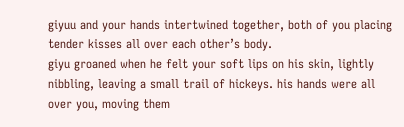giyuu and your hands intertwined together, both of you placing tender kisses all over each other’s body.
giyu groaned when he felt your soft lips on his skin, lightly nibbling, leaving a small trail of hickeys. his hands were all over you, moving them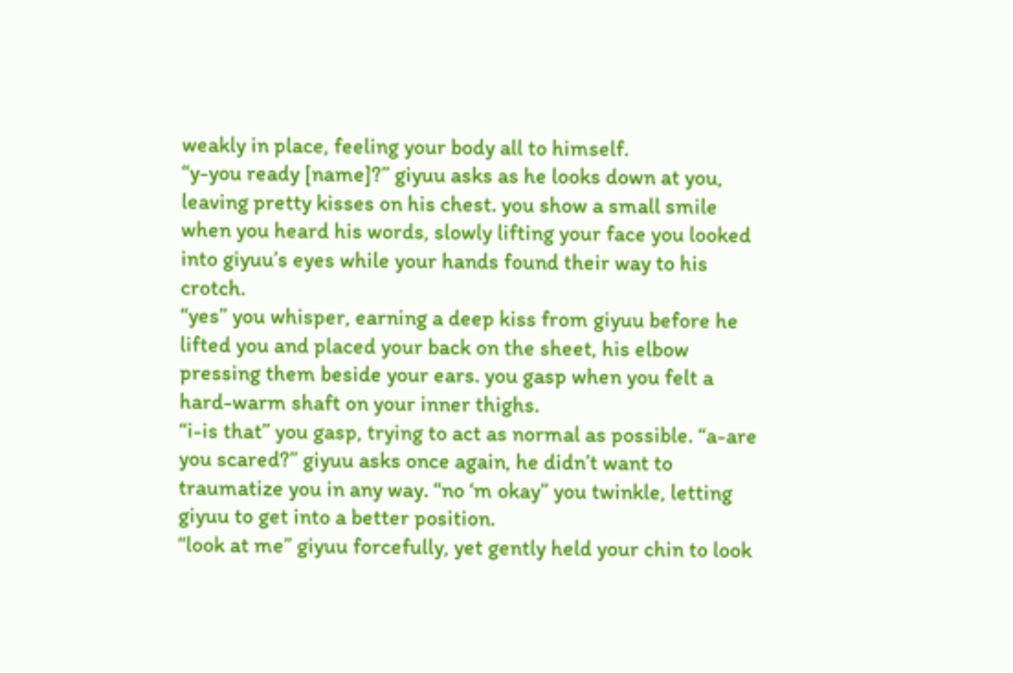weakly in place, feeling your body all to himself.
“y-you ready [name]?” giyuu asks as he looks down at you, leaving pretty kisses on his chest. you show a small smile when you heard his words, slowly lifting your face you looked into giyuu’s eyes while your hands found their way to his crotch.
“yes” you whisper, earning a deep kiss from giyuu before he lifted you and placed your back on the sheet, his elbow pressing them beside your ears. you gasp when you felt a hard-warm shaft on your inner thighs.
“i-is that” you gasp, trying to act as normal as possible. “a-are you scared?” giyuu asks once again, he didn’t want to traumatize you in any way. “no ‘m okay” you twinkle, letting giyuu to get into a better position.
“look at me” giyuu forcefully, yet gently held your chin to look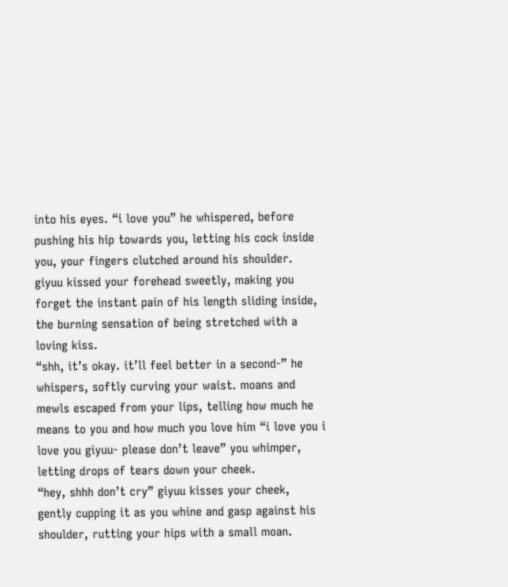into his eyes. “i love you” he whispered, before pushing his hip towards you, letting his cock inside you, your fingers clutched around his shoulder. giyuu kissed your forehead sweetly, making you forget the instant pain of his length sliding inside, the burning sensation of being stretched with a loving kiss.
“shh, it’s okay. it’ll feel better in a second-” he whispers, softly curving your waist. moans and mewls escaped from your lips, telling how much he means to you and how much you love him “i love you i love you giyuu- please don’t leave” you whimper, letting drops of tears down your cheek.
“hey, shhh don’t cry” giyuu kisses your cheek, gently cupping it as you whine and gasp against his shoulder, rutting your hips with a small moan.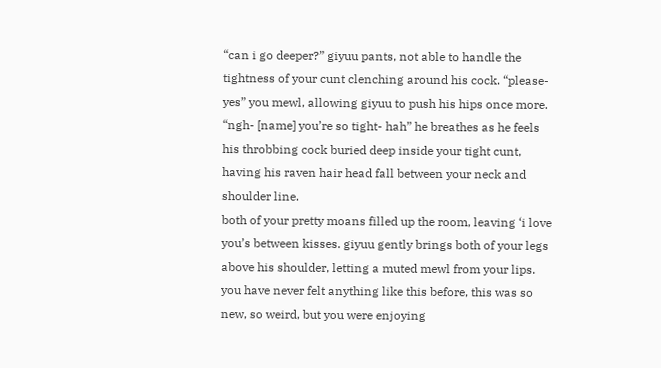“can i go deeper?” giyuu pants, not able to handle the tightness of your cunt clenching around his cock. “please- yes” you mewl, allowing giyuu to push his hips once more. “ngh- [name] you’re so tight- hah” he breathes as he feels his throbbing cock buried deep inside your tight cunt, having his raven hair head fall between your neck and shoulder line.
both of your pretty moans filled up the room, leaving ‘i love you’s between kisses. giyuu gently brings both of your legs above his shoulder, letting a muted mewl from your lips. you have never felt anything like this before, this was so new, so weird, but you were enjoying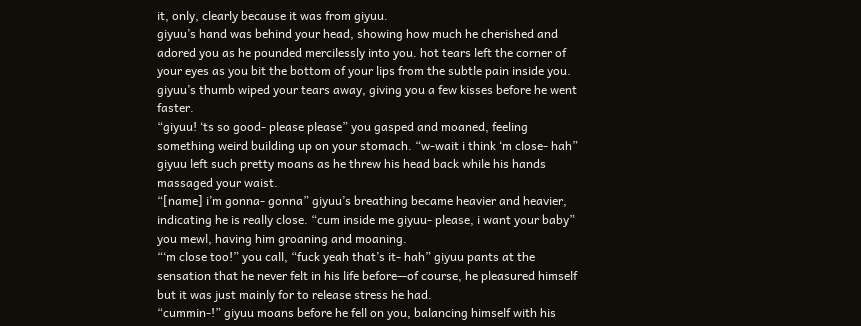it, only, clearly because it was from giyuu.
giyuu’s hand was behind your head, showing how much he cherished and adored you as he pounded mercilessly into you. hot tears left the corner of your eyes as you bit the bottom of your lips from the subtle pain inside you. giyuu’s thumb wiped your tears away, giving you a few kisses before he went faster.
“giyuu! ‘ts so good- please please” you gasped and moaned, feeling something weird building up on your stomach. “w-wait i think ‘m close- hah” giyuu left such pretty moans as he threw his head back while his hands massaged your waist.
“[name] i’m gonna- gonna” giyuu’s breathing became heavier and heavier, indicating he is really close. “cum inside me giyuu- please, i want your baby” you mewl, having him groaning and moaning.
“‘m close too!” you call, “fuck yeah that’s it- hah” giyuu pants at the sensation that he never felt in his life before—of course, he pleasured himself but it was just mainly for to release stress he had.
“cummin-!” giyuu moans before he fell on you, balancing himself with his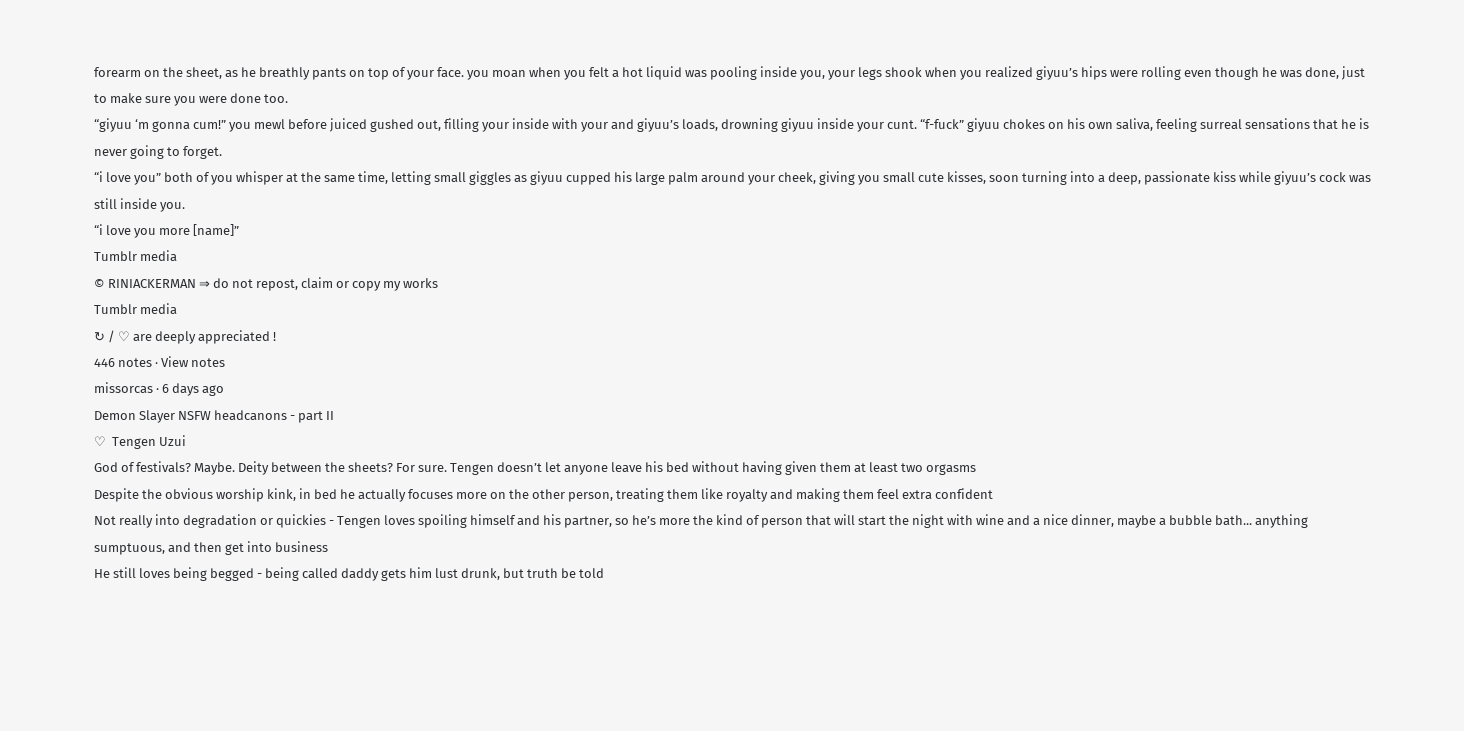forearm on the sheet, as he breathly pants on top of your face. you moan when you felt a hot liquid was pooling inside you, your legs shook when you realized giyuu’s hips were rolling even though he was done, just to make sure you were done too.
“giyuu ‘m gonna cum!” you mewl before juiced gushed out, filling your inside with your and giyuu’s loads, drowning giyuu inside your cunt. “f-fuck” giyuu chokes on his own saliva, feeling surreal sensations that he is never going to forget.
“i love you” both of you whisper at the same time, letting small giggles as giyuu cupped his large palm around your cheek, giving you small cute kisses, soon turning into a deep, passionate kiss while giyuu’s cock was still inside you.
“i love you more [name]”
Tumblr media
© RINIACKERMAN ⇒ do not repost, claim or copy my works
Tumblr media
↻ / ♡ are deeply appreciated !
446 notes · View notes
missorcas · 6 days ago
Demon Slayer NSFW headcanons - part II
♡  Tengen Uzui
God of festivals? Maybe. Deity between the sheets? For sure. Tengen doesn’t let anyone leave his bed without having given them at least two orgasms
Despite the obvious worship kink, in bed he actually focuses more on the other person, treating them like royalty and making them feel extra confident
Not really into degradation or quickies - Tengen loves spoiling himself and his partner, so he’s more the kind of person that will start the night with wine and a nice dinner, maybe a bubble bath... anything sumptuous, and then get into business
He still loves being begged - being called daddy gets him lust drunk, but truth be told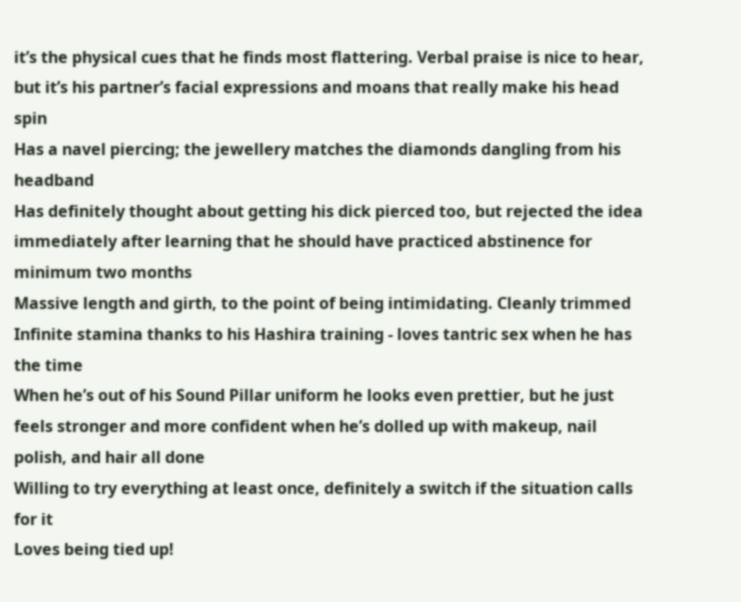it’s the physical cues that he finds most flattering. Verbal praise is nice to hear, but it’s his partner’s facial expressions and moans that really make his head spin
Has a navel piercing; the jewellery matches the diamonds dangling from his headband
Has definitely thought about getting his dick pierced too, but rejected the idea immediately after learning that he should have practiced abstinence for minimum two months
Massive length and girth, to the point of being intimidating. Cleanly trimmed
Infinite stamina thanks to his Hashira training - loves tantric sex when he has the time
When he’s out of his Sound Pillar uniform he looks even prettier, but he just feels stronger and more confident when he’s dolled up with makeup, nail polish, and hair all done
Willing to try everything at least once, definitely a switch if the situation calls for it
Loves being tied up!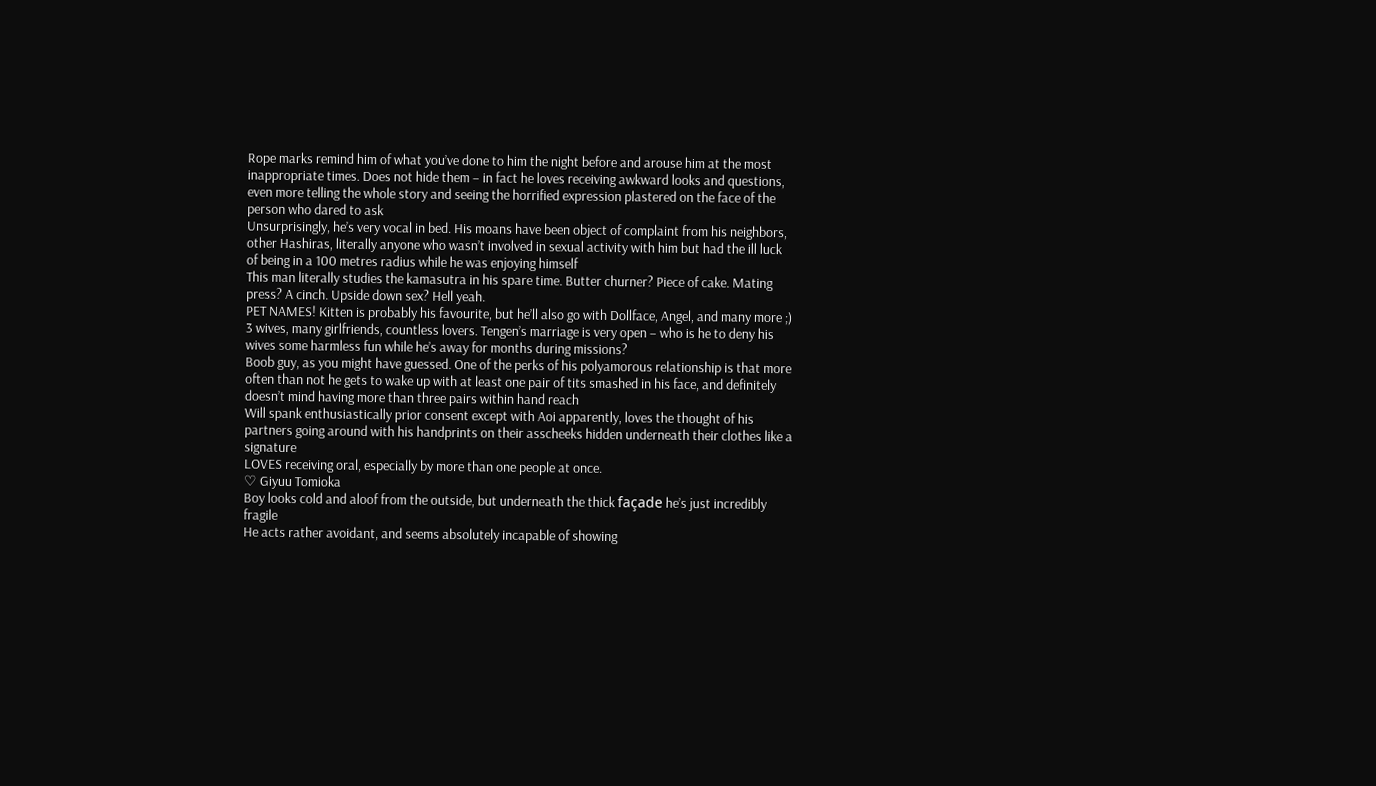Rope marks remind him of what you’ve done to him the night before and arouse him at the most inappropriate times. Does not hide them – in fact he loves receiving awkward looks and questions, even more telling the whole story and seeing the horrified expression plastered on the face of the person who dared to ask
Unsurprisingly, he’s very vocal in bed. His moans have been object of complaint from his neighbors, other Hashiras, literally anyone who wasn’t involved in sexual activity with him but had the ill luck of being in a 100 metres radius while he was enjoying himself
This man literally studies the kamasutra in his spare time. Butter churner? Piece of cake. Mating press? A cinch. Upside down sex? Hell yeah.
PET NAMES! Kitten is probably his favourite, but he’ll also go with Dollface, Angel, and many more ;)
3 wives, many girlfriends, countless lovers. Tengen’s marriage is very open – who is he to deny his wives some harmless fun while he’s away for months during missions?
Boob guy, as you might have guessed. One of the perks of his polyamorous relationship is that more often than not he gets to wake up with at least one pair of tits smashed in his face, and definitely doesn’t mind having more than three pairs within hand reach
Will spank enthusiastically prior consent except with Aoi apparently, loves the thought of his partners going around with his handprints on their asscheeks hidden underneath their clothes like a signature
LOVES receiving oral, especially by more than one people at once.
♡ Giyuu Tomioka
Boy looks cold and aloof from the outside, but underneath the thick façade he’s just incredibly fragile
He acts rather avoidant, and seems absolutely incapable of showing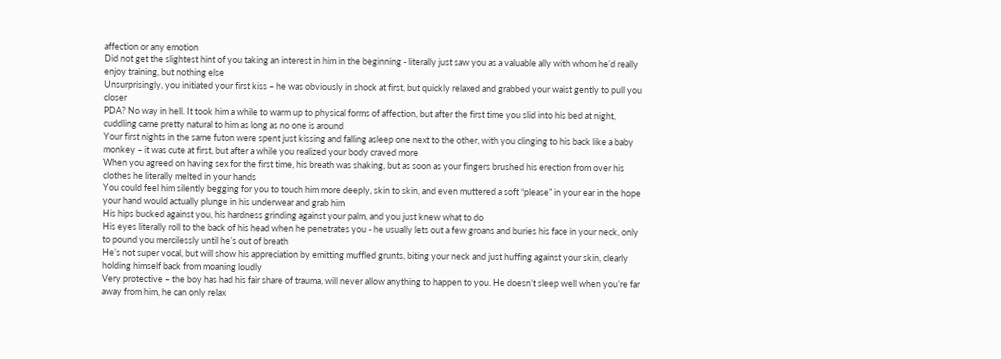affection or any emotion
Did not get the slightest hint of you taking an interest in him in the beginning - literally just saw you as a valuable ally with whom he’d really enjoy training, but nothing else
Unsurprisingly, you initiated your first kiss – he was obviously in shock at first, but quickly relaxed and grabbed your waist gently to pull you closer
PDA? No way in hell. It took him a while to warm up to physical forms of affection, but after the first time you slid into his bed at night, cuddling came pretty natural to him as long as no one is around
Your first nights in the same futon were spent just kissing and falling asleep one next to the other, with you clinging to his back like a baby monkey – it was cute at first, but after a while you realized your body craved more
When you agreed on having sex for the first time, his breath was shaking, but as soon as your fingers brushed his erection from over his clothes he literally melted in your hands
You could feel him silently begging for you to touch him more deeply, skin to skin, and even muttered a soft “please” in your ear in the hope your hand would actually plunge in his underwear and grab him
His hips bucked against you, his hardness grinding against your palm, and you just knew what to do
His eyes literally roll to the back of his head when he penetrates you - he usually lets out a few groans and buries his face in your neck, only to pound you mercilessly until he’s out of breath
He’s not super vocal, but will show his appreciation by emitting muffled grunts, biting your neck and just huffing against your skin, clearly holding himself back from moaning loudly
Very protective – the boy has had his fair share of trauma, will never allow anything to happen to you. He doesn’t sleep well when you’re far away from him, he can only relax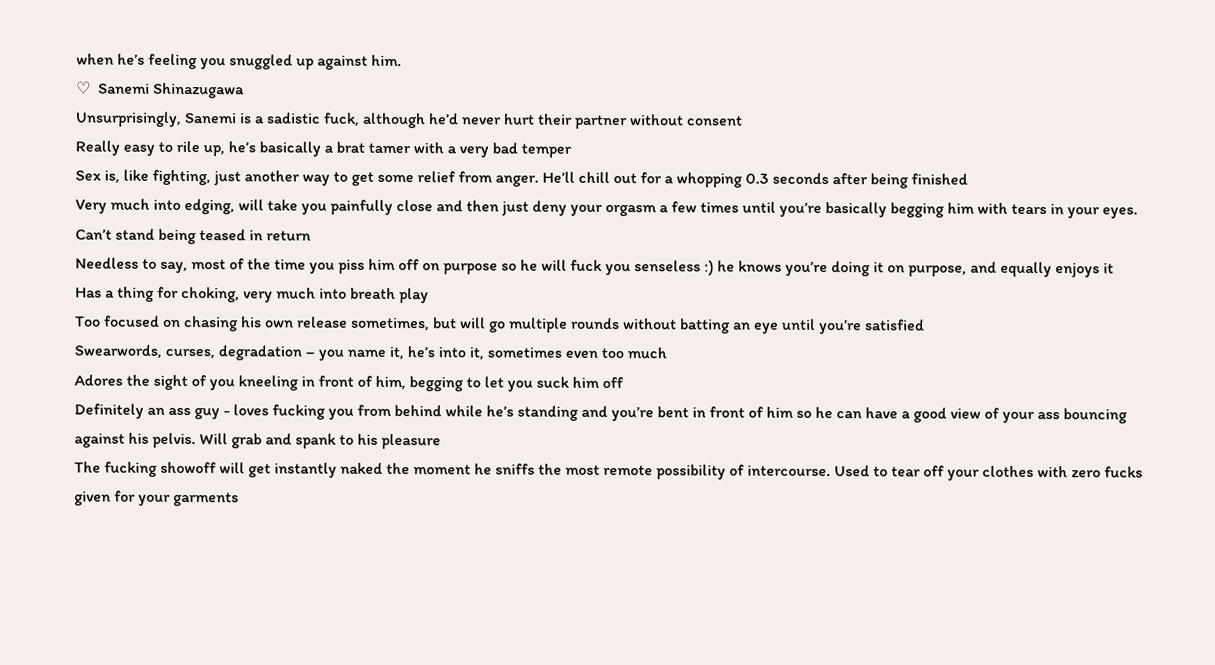when he’s feeling you snuggled up against him.
♡  Sanemi Shinazugawa
Unsurprisingly, Sanemi is a sadistic fuck, although he’d never hurt their partner without consent
Really easy to rile up, he’s basically a brat tamer with a very bad temper
Sex is, like fighting, just another way to get some relief from anger. He’ll chill out for a whopping 0.3 seconds after being finished
Very much into edging, will take you painfully close and then just deny your orgasm a few times until you’re basically begging him with tears in your eyes. Can’t stand being teased in return
Needless to say, most of the time you piss him off on purpose so he will fuck you senseless :) he knows you’re doing it on purpose, and equally enjoys it
Has a thing for choking, very much into breath play
Too focused on chasing his own release sometimes, but will go multiple rounds without batting an eye until you’re satisfied
Swearwords, curses, degradation – you name it, he’s into it, sometimes even too much
Adores the sight of you kneeling in front of him, begging to let you suck him off
Definitely an ass guy - loves fucking you from behind while he’s standing and you’re bent in front of him so he can have a good view of your ass bouncing against his pelvis. Will grab and spank to his pleasure
The fucking showoff will get instantly naked the moment he sniffs the most remote possibility of intercourse. Used to tear off your clothes with zero fucks given for your garments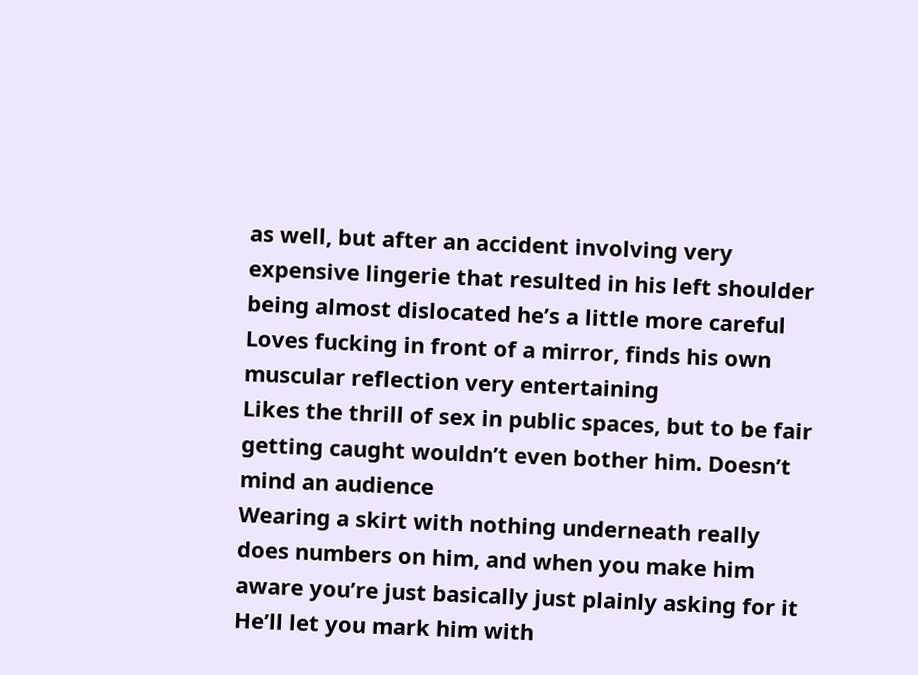as well, but after an accident involving very expensive lingerie that resulted in his left shoulder being almost dislocated he’s a little more careful
Loves fucking in front of a mirror, finds his own muscular reflection very entertaining
Likes the thrill of sex in public spaces, but to be fair getting caught wouldn’t even bother him. Doesn’t mind an audience
Wearing a skirt with nothing underneath really does numbers on him, and when you make him aware you’re just basically just plainly asking for it
He’ll let you mark him with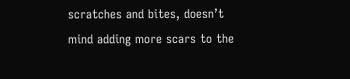scratches and bites, doesn’t mind adding more scars to the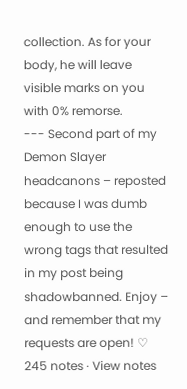collection. As for your body, he will leave visible marks on you with 0% remorse.
--- Second part of my Demon Slayer headcanons – reposted because I was dumb enough to use the wrong tags that resulted in my post being shadowbanned. Enjoy – and remember that my requests are open! ♡
245 notes · View notes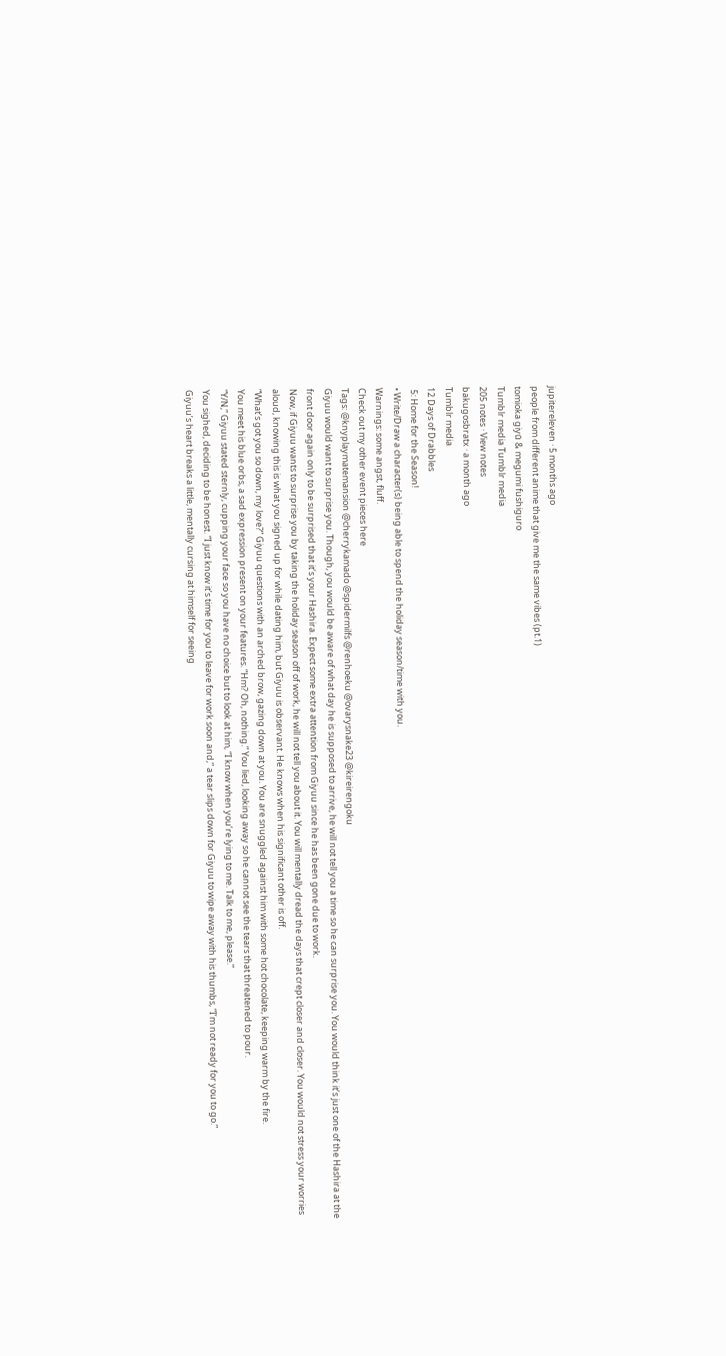jupitereleven · 5 months ago
people from different anime that give me the same vibes (pt.1)
tomioka giyū & megumi fushiguro
Tumblr media Tumblr media
205 notes · View notes
bakugosbratx · a month ago
Tumblr media
12 Days of Drabbles
 5: Home for the Season!
• Write/Draw a character(s) being able to spend the holiday season/time with you.
Warnings: some angst, fluff.
Check out my other event pieces here
Tags: @knyplaymatemansion @cherrykamado @spidermilfs @renhoeku @ovarysnake23 @kireirengoku
Giyuu would want to surprise you. Though, you would be aware of what day he is supposed to arrive, he will not tell you a time so he can surprise you. You would think it’s just one of the Hashira at the front door again only to be surprised that it’s your Hashira. Expect some extra attention from Giyuu since he has been gone due to work.
Now, if Giyuu wants to surprise you by taking the holiday season off of work, he will not tell you about it. You will mentally dread the days that crept closer and closer. You would not stress your worries aloud, knowing this is what you signed up for while dating him, but Giyuu is observant. He knows when his significant other is off.
“What’s got you so down, my love?” Giyuu questions with an arched brow, gazing down at you. You are snuggled against him with some hot chocolate, keeping warm by the fire.
You meet his blue orbs, a sad expression present on your features. “Hm? Oh, nothing.” You lied, looking away so he cannot see the tears that threatened to pour.
“Y/N,” Giyuu stated sternly, cupping your face so you have no choice but to look at him, “I know when you’re lying to me. Talk to me, please.”
You sighed, deciding to be honest. “I just know it’s time for you to leave for work soon and,” a tear slips down for Giyuu to wipe away with his thumbs, “I’m not ready for you to go.”
Giyuu’s heart breaks a little, mentally cursing at himself for seeing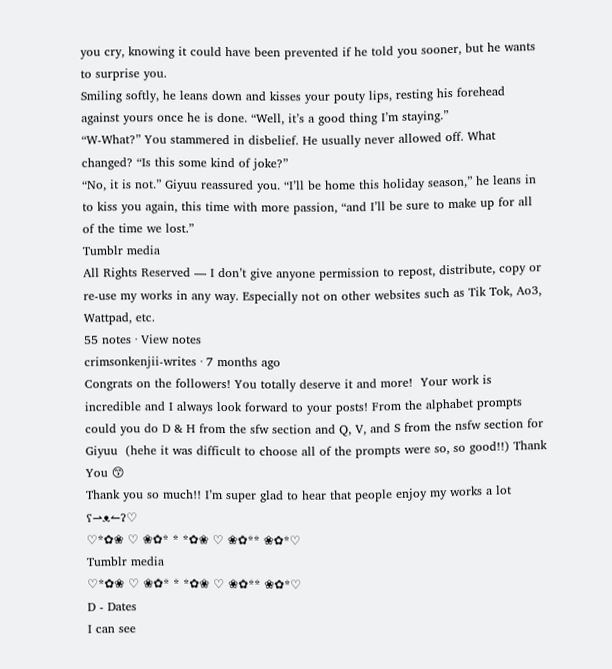you cry, knowing it could have been prevented if he told you sooner, but he wants to surprise you.
Smiling softly, he leans down and kisses your pouty lips, resting his forehead against yours once he is done. “Well, it’s a good thing I’m staying.”
“W-What?” You stammered in disbelief. He usually never allowed off. What changed? “Is this some kind of joke?”
“No, it is not.” Giyuu reassured you. “I’ll be home this holiday season,” he leans in to kiss you again, this time with more passion, “and I’ll be sure to make up for all of the time we lost.”
Tumblr media
All Rights Reserved — I don’t give anyone permission to repost, distribute, copy or re-use my works in any way. Especially not on other websites such as Tik Tok, Ao3, Wattpad, etc.
55 notes · View notes
crimsonkenjii-writes · 7 months ago
Congrats on the followers! You totally deserve it and more!  Your work is incredible and I always look forward to your posts! From the alphabet prompts could you do D & H from the sfw section and Q, V, and S from the nsfw section for Giyuu  (hehe it was difficult to choose all of the prompts were so, so good!!) Thank You 😙
Thank you so much!! I’m super glad to hear that people enjoy my works a lot ʕ⇀ᴥ↼ʔ♡
♡*✿❀ ♡ ❀✿* * *✿❀ ♡ ❀✿** ❀✿*♡
Tumblr media
♡*✿❀ ♡ ❀✿* * *✿❀ ♡ ❀✿** ❀✿*♡
D - Dates
I can see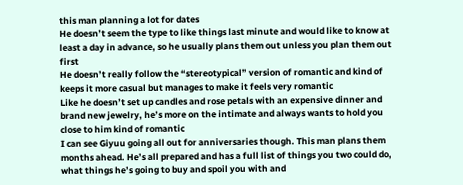this man planning a lot for dates
He doesn’t seem the type to like things last minute and would like to know at least a day in advance, so he usually plans them out unless you plan them out first
He doesn’t really follow the “stereotypical” version of romantic and kind of keeps it more casual but manages to make it feels very romantic
Like he doesn’t set up candles and rose petals with an expensive dinner and brand new jewelry, he’s more on the intimate and always wants to hold you close to him kind of romantic
I can see Giyuu going all out for anniversaries though. This man plans them months ahead. He’s all prepared and has a full list of things you two could do, what things he’s going to buy and spoil you with and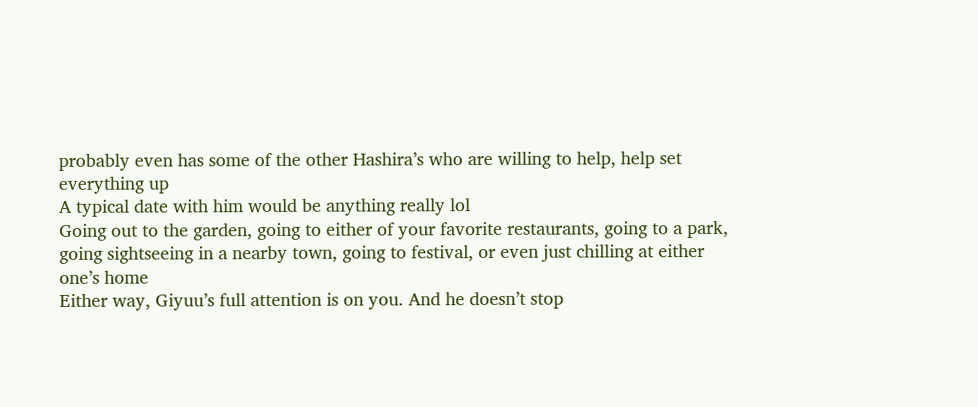probably even has some of the other Hashira’s who are willing to help, help set everything up
A typical date with him would be anything really lol
Going out to the garden, going to either of your favorite restaurants, going to a park, going sightseeing in a nearby town, going to festival, or even just chilling at either one’s home
Either way, Giyuu’s full attention is on you. And he doesn’t stop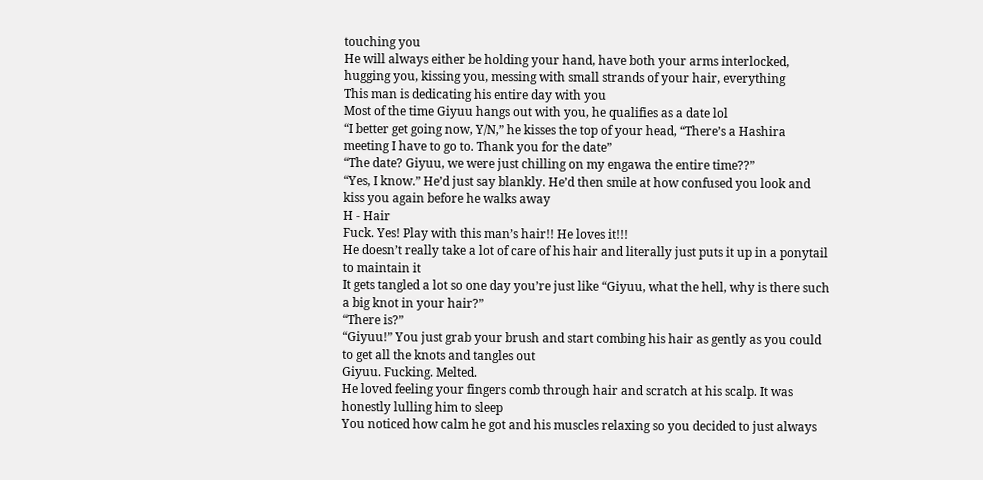touching you
He will always either be holding your hand, have both your arms interlocked, hugging you, kissing you, messing with small strands of your hair, everything
This man is dedicating his entire day with you
Most of the time Giyuu hangs out with you, he qualifies as a date lol
“I better get going now, Y/N,” he kisses the top of your head, “There’s a Hashira meeting I have to go to. Thank you for the date”
“The date? Giyuu, we were just chilling on my engawa the entire time??”
“Yes, I know.” He’d just say blankly. He’d then smile at how confused you look and kiss you again before he walks away
H - Hair
Fuck. Yes! Play with this man’s hair!! He loves it!!!
He doesn’t really take a lot of care of his hair and literally just puts it up in a ponytail to maintain it
It gets tangled a lot so one day you’re just like “Giyuu, what the hell, why is there such a big knot in your hair?”
“There is?”
“Giyuu!” You just grab your brush and start combing his hair as gently as you could to get all the knots and tangles out
Giyuu. Fucking. Melted.
He loved feeling your fingers comb through hair and scratch at his scalp. It was honestly lulling him to sleep
You noticed how calm he got and his muscles relaxing so you decided to just always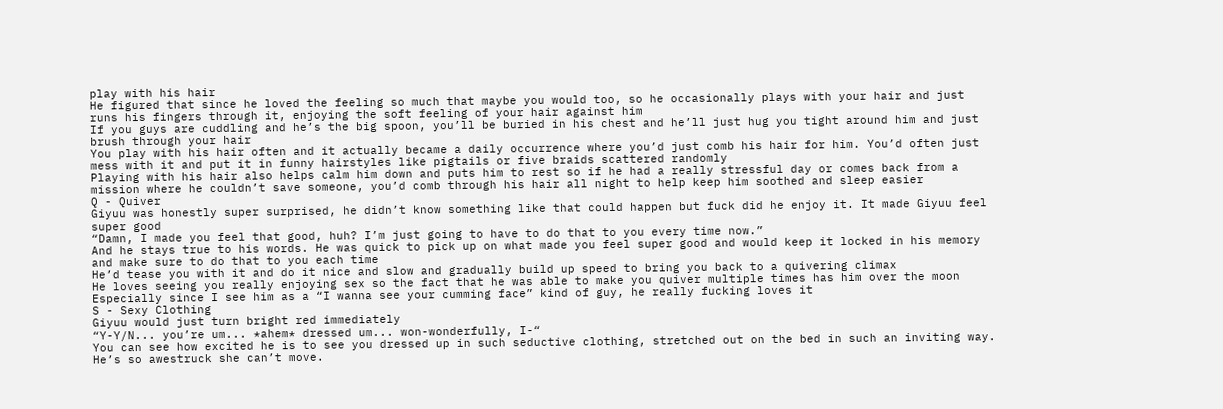play with his hair
He figured that since he loved the feeling so much that maybe you would too, so he occasionally plays with your hair and just runs his fingers through it, enjoying the soft feeling of your hair against him
If you guys are cuddling and he’s the big spoon, you’ll be buried in his chest and he’ll just hug you tight around him and just brush through your hair
You play with his hair often and it actually became a daily occurrence where you’d just comb his hair for him. You’d often just mess with it and put it in funny hairstyles like pigtails or five braids scattered randomly
Playing with his hair also helps calm him down and puts him to rest so if he had a really stressful day or comes back from a mission where he couldn’t save someone, you’d comb through his hair all night to help keep him soothed and sleep easier
Q - Quiver
Giyuu was honestly super surprised, he didn’t know something like that could happen but fuck did he enjoy it. It made Giyuu feel super good
“Damn, I made you feel that good, huh? I’m just going to have to do that to you every time now.”
And he stays true to his words. He was quick to pick up on what made you feel super good and would keep it locked in his memory and make sure to do that to you each time
He’d tease you with it and do it nice and slow and gradually build up speed to bring you back to a quivering climax
He loves seeing you really enjoying sex so the fact that he was able to make you quiver multiple times has him over the moon
Especially since I see him as a “I wanna see your cumming face” kind of guy, he really fucking loves it
S - Sexy Clothing
Giyuu would just turn bright red immediately
“Y-Y/N... you’re um... *ahem* dressed um... won-wonderfully, I-“
You can see how excited he is to see you dressed up in such seductive clothing, stretched out on the bed in such an inviting way. He’s so awestruck she can’t move.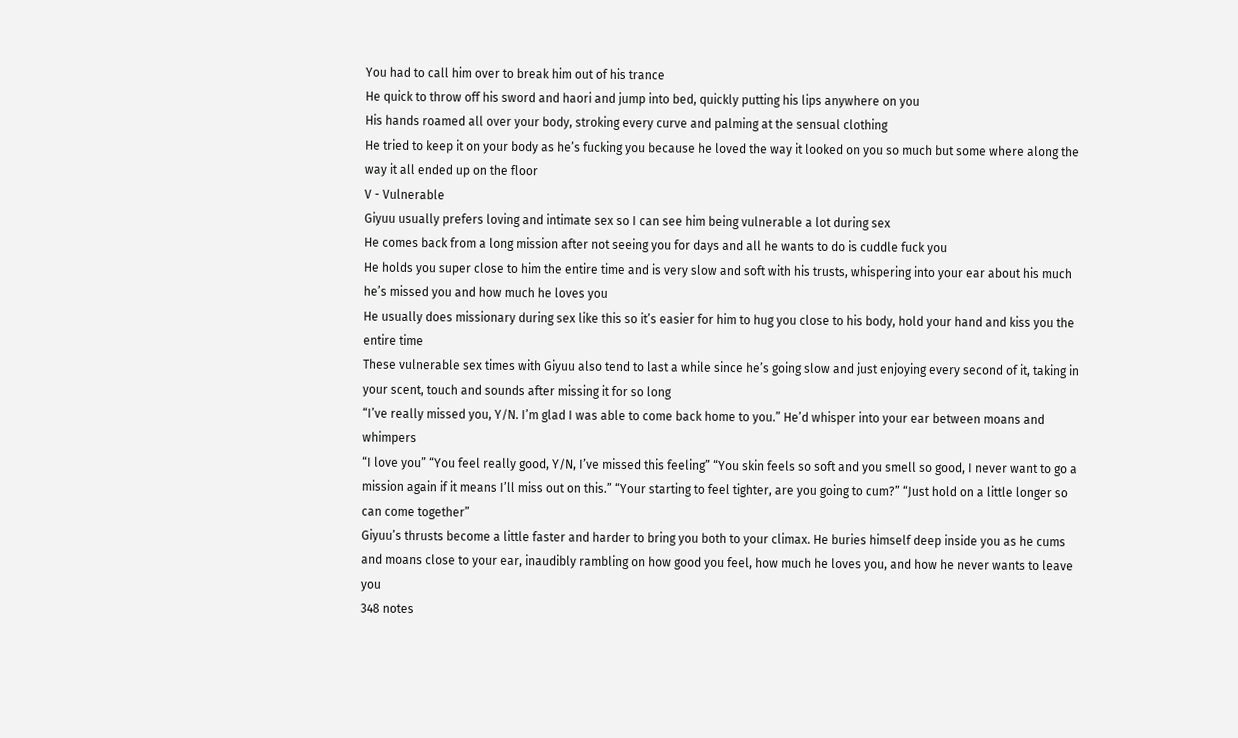You had to call him over to break him out of his trance
He quick to throw off his sword and haori and jump into bed, quickly putting his lips anywhere on you
His hands roamed all over your body, stroking every curve and palming at the sensual clothing
He tried to keep it on your body as he’s fucking you because he loved the way it looked on you so much but some where along the way it all ended up on the floor
V - Vulnerable
Giyuu usually prefers loving and intimate sex so I can see him being vulnerable a lot during sex
He comes back from a long mission after not seeing you for days and all he wants to do is cuddle fuck you
He holds you super close to him the entire time and is very slow and soft with his trusts, whispering into your ear about his much he’s missed you and how much he loves you
He usually does missionary during sex like this so it’s easier for him to hug you close to his body, hold your hand and kiss you the entire time
These vulnerable sex times with Giyuu also tend to last a while since he’s going slow and just enjoying every second of it, taking in your scent, touch and sounds after missing it for so long
“I’ve really missed you, Y/N. I’m glad I was able to come back home to you.” He’d whisper into your ear between moans and whimpers
“I love you” “You feel really good, Y/N, I’ve missed this feeling” “You skin feels so soft and you smell so good, I never want to go a mission again if it means I’ll miss out on this.” “Your starting to feel tighter, are you going to cum?” “Just hold on a little longer so can come together”
Giyuu’s thrusts become a little faster and harder to bring you both to your climax. He buries himself deep inside you as he cums and moans close to your ear, inaudibly rambling on how good you feel, how much he loves you, and how he never wants to leave you
348 notes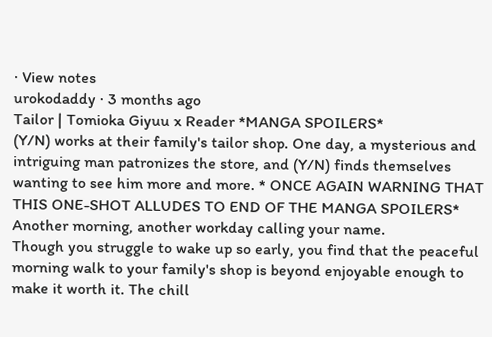· View notes
urokodaddy · 3 months ago
Tailor | Tomioka Giyuu x Reader *MANGA SPOILERS*
(Y/N) works at their family's tailor shop. One day, a mysterious and intriguing man patronizes the store, and (Y/N) finds themselves wanting to see him more and more. * ONCE AGAIN WARNING THAT THIS ONE-SHOT ALLUDES TO END OF THE MANGA SPOILERS*
Another morning, another workday calling your name.
Though you struggle to wake up so early, you find that the peaceful morning walk to your family's shop is beyond enjoyable enough to make it worth it. The chill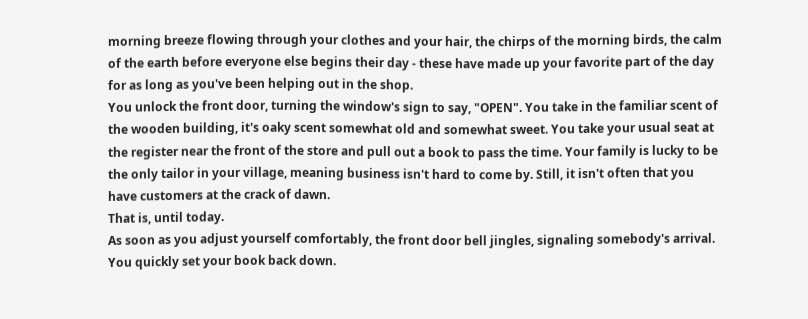morning breeze flowing through your clothes and your hair, the chirps of the morning birds, the calm of the earth before everyone else begins their day - these have made up your favorite part of the day for as long as you've been helping out in the shop.
You unlock the front door, turning the window's sign to say, "OPEN". You take in the familiar scent of the wooden building, it's oaky scent somewhat old and somewhat sweet. You take your usual seat at the register near the front of the store and pull out a book to pass the time. Your family is lucky to be the only tailor in your village, meaning business isn't hard to come by. Still, it isn't often that you have customers at the crack of dawn.
That is, until today.
As soon as you adjust yourself comfortably, the front door bell jingles, signaling somebody's arrival. You quickly set your book back down.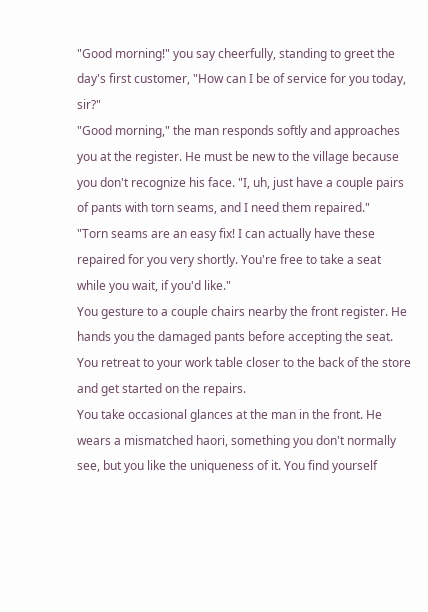"Good morning!" you say cheerfully, standing to greet the day's first customer, "How can I be of service for you today, sir?"
"Good morning," the man responds softly and approaches you at the register. He must be new to the village because you don't recognize his face. "I, uh, just have a couple pairs of pants with torn seams, and I need them repaired."
"Torn seams are an easy fix! I can actually have these repaired for you very shortly. You're free to take a seat while you wait, if you'd like."
You gesture to a couple chairs nearby the front register. He hands you the damaged pants before accepting the seat. You retreat to your work table closer to the back of the store and get started on the repairs.
You take occasional glances at the man in the front. He wears a mismatched haori, something you don't normally see, but you like the uniqueness of it. You find yourself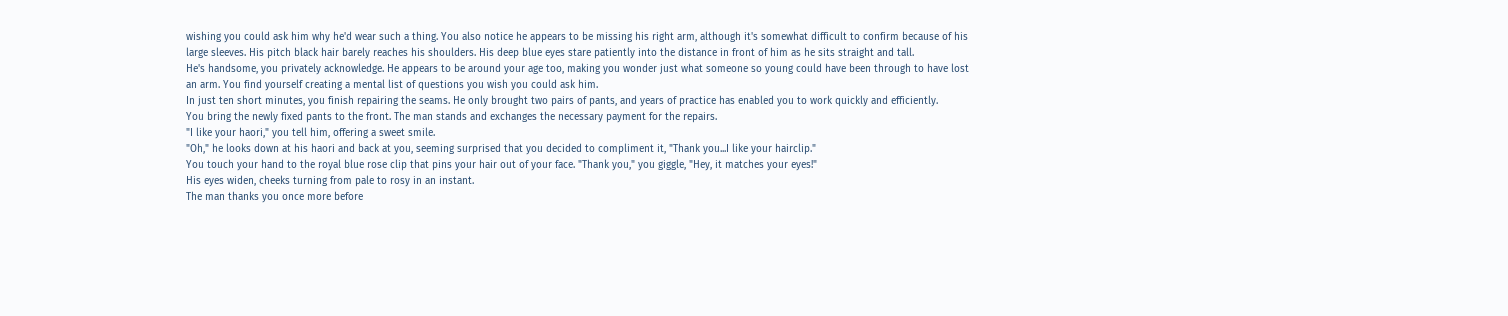wishing you could ask him why he'd wear such a thing. You also notice he appears to be missing his right arm, although it's somewhat difficult to confirm because of his large sleeves. His pitch black hair barely reaches his shoulders. His deep blue eyes stare patiently into the distance in front of him as he sits straight and tall.
He's handsome, you privately acknowledge. He appears to be around your age too, making you wonder just what someone so young could have been through to have lost an arm. You find yourself creating a mental list of questions you wish you could ask him.
In just ten short minutes, you finish repairing the seams. He only brought two pairs of pants, and years of practice has enabled you to work quickly and efficiently.
You bring the newly fixed pants to the front. The man stands and exchanges the necessary payment for the repairs.
"I like your haori," you tell him, offering a sweet smile.
"Oh," he looks down at his haori and back at you, seeming surprised that you decided to compliment it, "Thank you...I like your hairclip."
You touch your hand to the royal blue rose clip that pins your hair out of your face. "Thank you," you giggle, "Hey, it matches your eyes!"
His eyes widen, cheeks turning from pale to rosy in an instant.
The man thanks you once more before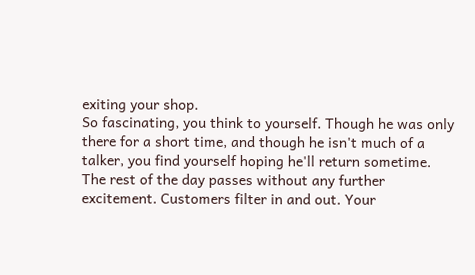exiting your shop.
So fascinating, you think to yourself. Though he was only there for a short time, and though he isn't much of a talker, you find yourself hoping he'll return sometime.
The rest of the day passes without any further excitement. Customers filter in and out. Your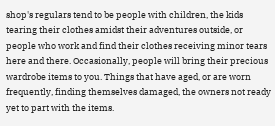shop's regulars tend to be people with children, the kids tearing their clothes amidst their adventures outside, or people who work and find their clothes receiving minor tears here and there. Occasionally, people will bring their precious wardrobe items to you. Things that have aged, or are worn frequently, finding themselves damaged, the owners not ready yet to part with the items.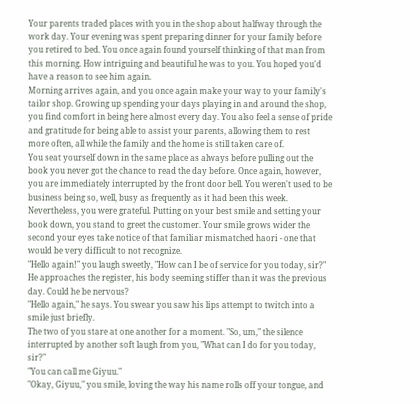Your parents traded places with you in the shop about halfway through the work day. Your evening was spent preparing dinner for your family before you retired to bed. You once again found yourself thinking of that man from this morning. How intriguing and beautiful he was to you. You hoped you'd have a reason to see him again.
Morning arrives again, and you once again make your way to your family's tailor shop. Growing up spending your days playing in and around the shop, you find comfort in being here almost every day. You also feel a sense of pride and gratitude for being able to assist your parents, allowing them to rest more often, all while the family and the home is still taken care of.
You seat yourself down in the same place as always before pulling out the book you never got the chance to read the day before. Once again, however, you are immediately interrupted by the front door bell. You weren't used to be business being so, well, busy as frequently as it had been this week. Nevertheless, you were grateful. Putting on your best smile and setting your book down, you stand to greet the customer. Your smile grows wider the second your eyes take notice of that familiar mismatched haori - one that would be very difficult to not recognize.
"Hello again!" you laugh sweetly, "How can I be of service for you today, sir?"
He approaches the register, his body seeming stiffer than it was the previous day. Could he be nervous?
"Hello again," he says. You swear you saw his lips attempt to twitch into a smile just briefly.
The two of you stare at one another for a moment. "So, um," the silence interrupted by another soft laugh from you, "What can I do for you today, sir?"
"You can call me Giyuu."
"Okay, Giyuu," you smile, loving the way his name rolls off your tongue, and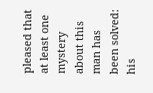pleased that at least one mystery about this man has been solved: his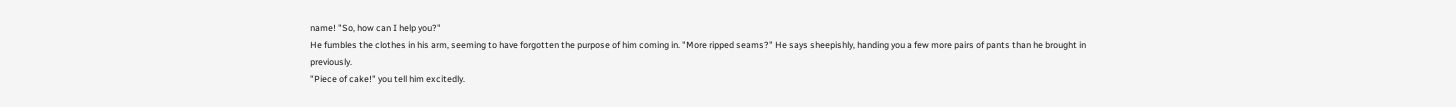name! "So, how can I help you?"
He fumbles the clothes in his arm, seeming to have forgotten the purpose of him coming in. "More ripped seams?" He says sheepishly, handing you a few more pairs of pants than he brought in previously.
"Piece of cake!" you tell him excitedly.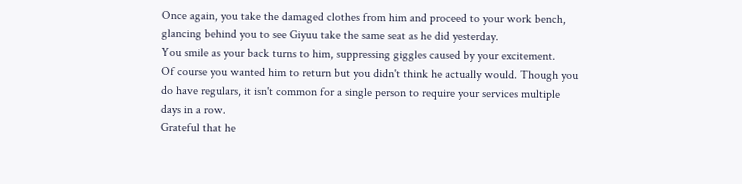Once again, you take the damaged clothes from him and proceed to your work bench, glancing behind you to see Giyuu take the same seat as he did yesterday.
You smile as your back turns to him, suppressing giggles caused by your excitement.
Of course you wanted him to return but you didn't think he actually would. Though you do have regulars, it isn't common for a single person to require your services multiple days in a row.
Grateful that he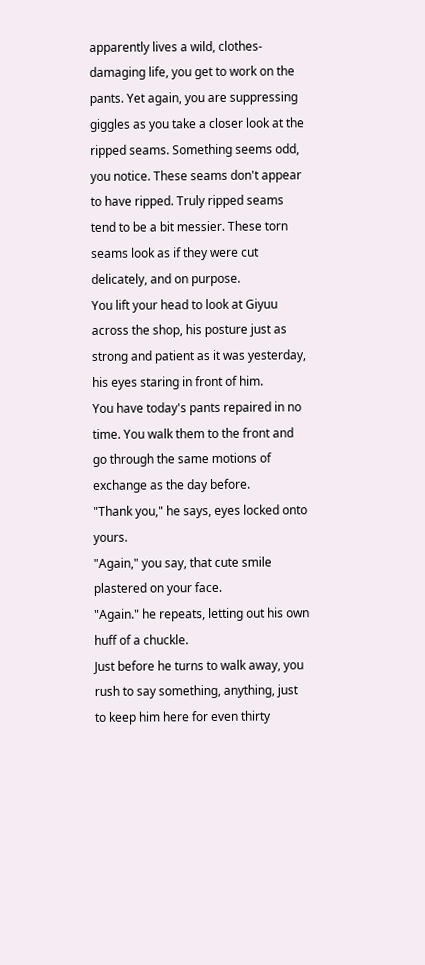apparently lives a wild, clothes-damaging life, you get to work on the pants. Yet again, you are suppressing giggles as you take a closer look at the ripped seams. Something seems odd, you notice. These seams don't appear to have ripped. Truly ripped seams tend to be a bit messier. These torn seams look as if they were cut delicately, and on purpose.
You lift your head to look at Giyuu across the shop, his posture just as strong and patient as it was yesterday, his eyes staring in front of him.
You have today's pants repaired in no time. You walk them to the front and go through the same motions of exchange as the day before.
"Thank you," he says, eyes locked onto yours.
"Again," you say, that cute smile plastered on your face.
"Again." he repeats, letting out his own huff of a chuckle.
Just before he turns to walk away, you rush to say something, anything, just to keep him here for even thirty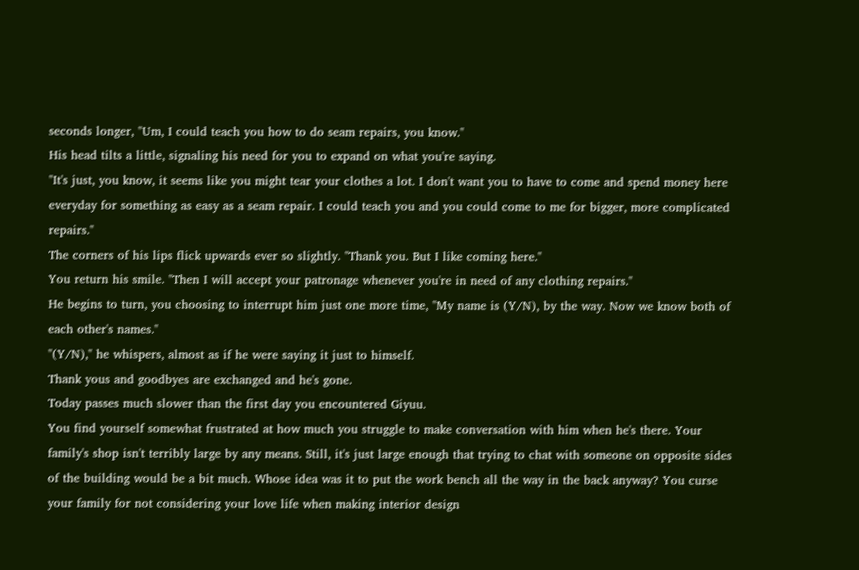seconds longer, "Um, I could teach you how to do seam repairs, you know."
His head tilts a little, signaling his need for you to expand on what you're saying.
"It's just, you know, it seems like you might tear your clothes a lot. I don't want you to have to come and spend money here everyday for something as easy as a seam repair. I could teach you and you could come to me for bigger, more complicated repairs."
The corners of his lips flick upwards ever so slightly. "Thank you. But I like coming here."
You return his smile. "Then I will accept your patronage whenever you're in need of any clothing repairs."
He begins to turn, you choosing to interrupt him just one more time, "My name is (Y/N), by the way. Now we know both of each other's names."
"(Y/N)," he whispers, almost as if he were saying it just to himself.
Thank yous and goodbyes are exchanged and he's gone.
Today passes much slower than the first day you encountered Giyuu.
You find yourself somewhat frustrated at how much you struggle to make conversation with him when he's there. Your family's shop isn't terribly large by any means. Still, it's just large enough that trying to chat with someone on opposite sides of the building would be a bit much. Whose idea was it to put the work bench all the way in the back anyway? You curse your family for not considering your love life when making interior design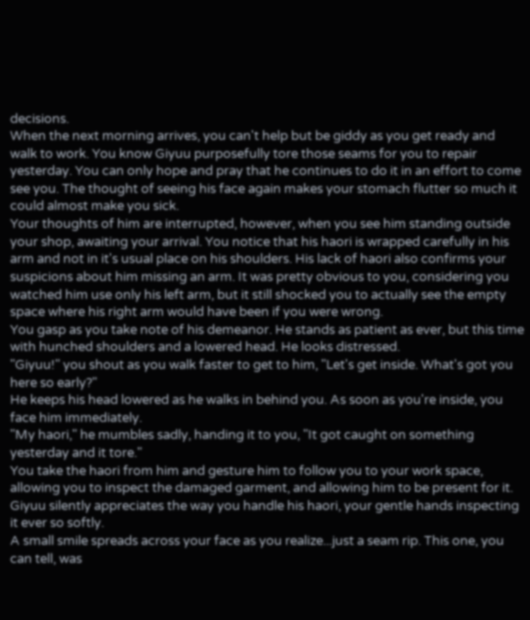decisions.
When the next morning arrives, you can't help but be giddy as you get ready and walk to work. You know Giyuu purposefully tore those seams for you to repair yesterday. You can only hope and pray that he continues to do it in an effort to come see you. The thought of seeing his face again makes your stomach flutter so much it could almost make you sick.
Your thoughts of him are interrupted, however, when you see him standing outside your shop, awaiting your arrival. You notice that his haori is wrapped carefully in his arm and not in it's usual place on his shoulders. His lack of haori also confirms your suspicions about him missing an arm. It was pretty obvious to you, considering you watched him use only his left arm, but it still shocked you to actually see the empty space where his right arm would have been if you were wrong.
You gasp as you take note of his demeanor. He stands as patient as ever, but this time with hunched shoulders and a lowered head. He looks distressed.
"Giyuu!" you shout as you walk faster to get to him, "Let's get inside. What's got you here so early?"
He keeps his head lowered as he walks in behind you. As soon as you're inside, you face him immediately.
"My haori," he mumbles sadly, handing it to you, "It got caught on something yesterday and it tore."
You take the haori from him and gesture him to follow you to your work space, allowing you to inspect the damaged garment, and allowing him to be present for it.
Giyuu silently appreciates the way you handle his haori, your gentle hands inspecting it ever so softly.
A small smile spreads across your face as you realize...just a seam rip. This one, you can tell, was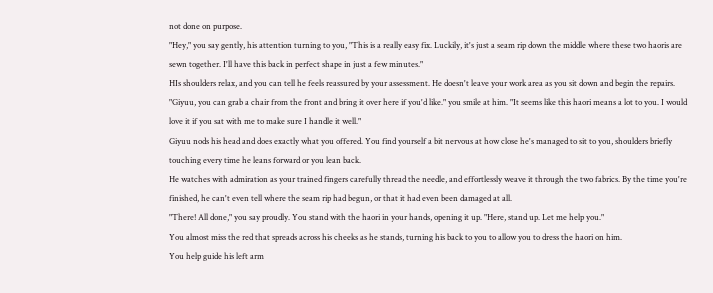not done on purpose.
"Hey," you say gently, his attention turning to you, "This is a really easy fix. Luckily, it's just a seam rip down the middle where these two haoris are sewn together. I'll have this back in perfect shape in just a few minutes."
HIs shoulders relax, and you can tell he feels reassured by your assessment. He doesn't leave your work area as you sit down and begin the repairs.
"Giyuu, you can grab a chair from the front and bring it over here if you'd like." you smile at him. "It seems like this haori means a lot to you. I would love it if you sat with me to make sure I handle it well."
Giyuu nods his head and does exactly what you offered. You find yourself a bit nervous at how close he's managed to sit to you, shoulders briefly touching every time he leans forward or you lean back.
He watches with admiration as your trained fingers carefully thread the needle, and effortlessly weave it through the two fabrics. By the time you're finished, he can't even tell where the seam rip had begun, or that it had even been damaged at all.
"There! All done," you say proudly. You stand with the haori in your hands, opening it up. "Here, stand up. Let me help you."
You almost miss the red that spreads across his cheeks as he stands, turning his back to you to allow you to dress the haori on him.
You help guide his left arm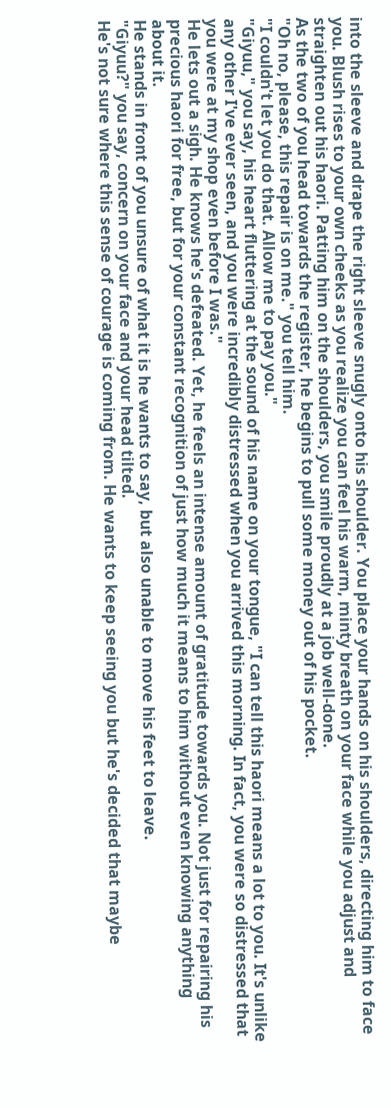into the sleeve and drape the right sleeve snugly onto his shoulder. You place your hands on his shoulders, directing him to face you. Blush rises to your own cheeks as you realize you can feel his warm, minty breath on your face while you adjust and straighten out his haori. Patting him on the shoulders, you smile proudly at a job well-done.
As the two of you head towards the register, he begins to pull some money out of his pocket.
"Oh no, please, this repair is on me." you tell him.
"I couldn't let you do that. Allow me to pay you."
"Giyuu," you say, his heart fluttering at the sound of his name on your tongue, "I can tell this haori means a lot to you. It's unlike any other I've ever seen, and you were incredibly distressed when you arrived this morning. In fact, you were so distressed that you were at my shop even before I was."
He lets out a sigh. He knows he's defeated. Yet, he feels an intense amount of gratitude towards you. Not just for repairing his precious haori for free, but for your constant recognition of just how much it means to him without even knowing anything about it.
He stands in front of you unsure of what it is he wants to say, but also unable to move his feet to leave.
"Giyuu?" you say, concern on your face and your head tilted.
He's not sure where this sense of courage is coming from. He wants to keep seeing you but he's decided that maybe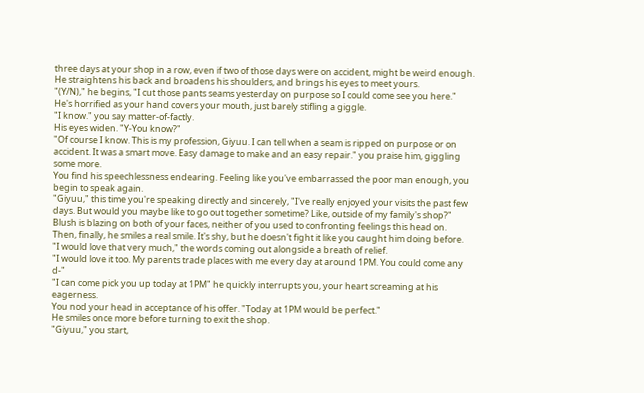three days at your shop in a row, even if two of those days were on accident, might be weird enough.
He straightens his back and broadens his shoulders, and brings his eyes to meet yours.
"(Y/N)," he begins, "I cut those pants seams yesterday on purpose so I could come see you here."
He's horrified as your hand covers your mouth, just barely stifling a giggle.
"I know." you say matter-of-factly.
His eyes widen. "Y-You know?"
"Of course I know. This is my profession, Giyuu. I can tell when a seam is ripped on purpose or on accident. It was a smart move. Easy damage to make and an easy repair." you praise him, giggling some more.
You find his speechlessness endearing. Feeling like you've embarrassed the poor man enough, you begin to speak again.
"Giyuu," this time you're speaking directly and sincerely, "I've really enjoyed your visits the past few days. But would you maybe like to go out together sometime? Like, outside of my family's shop?"
Blush is blazing on both of your faces, neither of you used to confronting feelings this head on.
Then, finally, he smiles a real smile. It's shy, but he doesn't fight it like you caught him doing before.
"I would love that very much," the words coming out alongside a breath of relief.
"I would love it too. My parents trade places with me every day at around 1PM. You could come any d-"
"I can come pick you up today at 1PM" he quickly interrupts you, your heart screaming at his eagerness.
You nod your head in acceptance of his offer. "Today at 1PM would be perfect."
He smiles once more before turning to exit the shop.
"Giyuu," you start,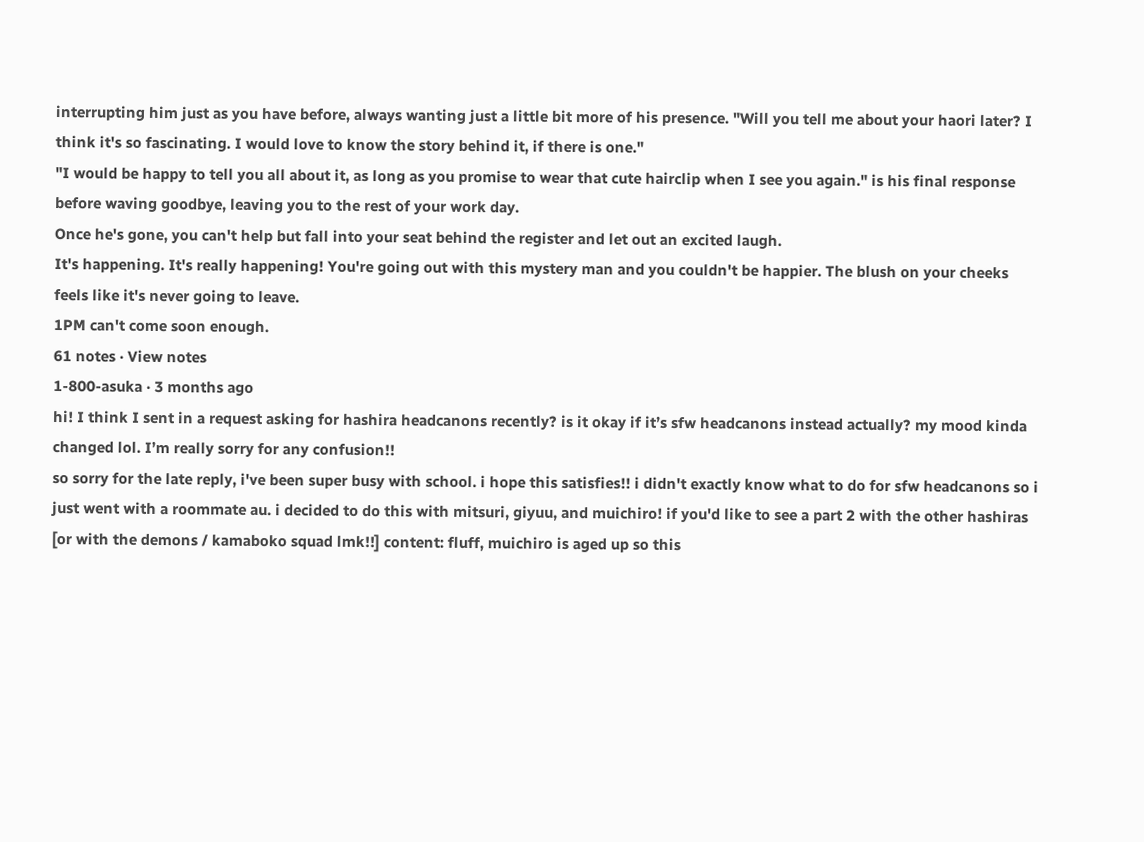interrupting him just as you have before, always wanting just a little bit more of his presence. "Will you tell me about your haori later? I think it's so fascinating. I would love to know the story behind it, if there is one."
"I would be happy to tell you all about it, as long as you promise to wear that cute hairclip when I see you again." is his final response before waving goodbye, leaving you to the rest of your work day.
Once he's gone, you can't help but fall into your seat behind the register and let out an excited laugh.
It's happening. It's really happening! You're going out with this mystery man and you couldn't be happier. The blush on your cheeks feels like it's never going to leave.
1PM can't come soon enough.
61 notes · View notes
1-800-asuka · 3 months ago
hi! I think I sent in a request asking for hashira headcanons recently? is it okay if it’s sfw headcanons instead actually? my mood kinda changed lol. I’m really sorry for any confusion!!
so sorry for the late reply, i've been super busy with school. i hope this satisfies!! i didn't exactly know what to do for sfw headcanons so i just went with a roommate au. i decided to do this with mitsuri, giyuu, and muichiro! if you'd like to see a part 2 with the other hashiras [or with the demons / kamaboko squad lmk!!] content: fluff, muichiro is aged up so this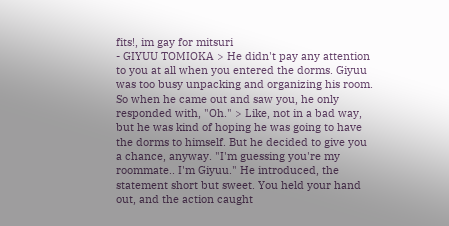fits!, im gay for mitsuri
- GIYUU TOMIOKA > He didn't pay any attention to you at all when you entered the dorms. Giyuu was too busy unpacking and organizing his room. So when he came out and saw you, he only responded with, "Oh." > Like, not in a bad way, but he was kind of hoping he was going to have the dorms to himself. But he decided to give you a chance, anyway. "I'm guessing you're my roommate.. I'm Giyuu." He introduced, the statement short but sweet. You held your hand out, and the action caught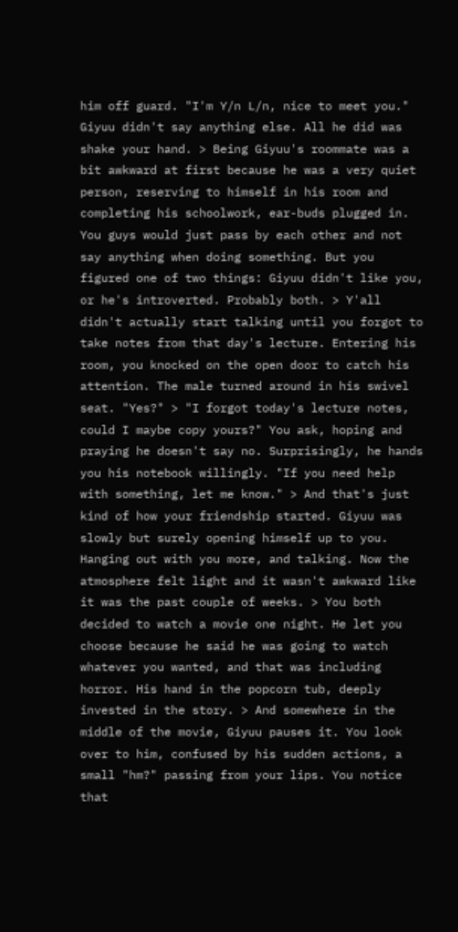him off guard. "I'm Y/n L/n, nice to meet you." Giyuu didn't say anything else. All he did was shake your hand. > Being Giyuu's roommate was a bit awkward at first because he was a very quiet person, reserving to himself in his room and completing his schoolwork, ear-buds plugged in. You guys would just pass by each other and not say anything when doing something. But you figured one of two things: Giyuu didn't like you, or he's introverted. Probably both. > Y'all didn't actually start talking until you forgot to take notes from that day's lecture. Entering his room, you knocked on the open door to catch his attention. The male turned around in his swivel seat. "Yes?" > "I forgot today's lecture notes, could I maybe copy yours?" You ask, hoping and praying he doesn't say no. Surprisingly, he hands you his notebook willingly. "If you need help with something, let me know." > And that's just kind of how your friendship started. Giyuu was slowly but surely opening himself up to you. Hanging out with you more, and talking. Now the atmosphere felt light and it wasn't awkward like it was the past couple of weeks. > You both decided to watch a movie one night. He let you choose because he said he was going to watch whatever you wanted, and that was including horror. His hand in the popcorn tub, deeply invested in the story. > And somewhere in the middle of the movie, Giyuu pauses it. You look over to him, confused by his sudden actions, a small "hm?" passing from your lips. You notice that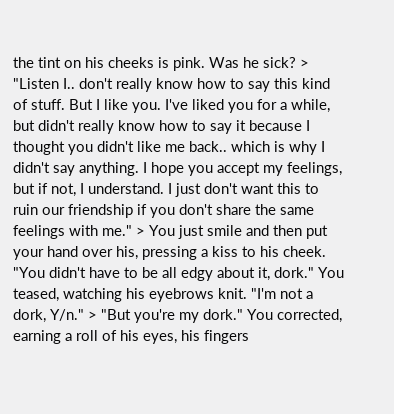the tint on his cheeks is pink. Was he sick? > "Listen I.. don't really know how to say this kind of stuff. But I like you. I've liked you for a while, but didn't really know how to say it because I thought you didn't like me back.. which is why I didn't say anything. I hope you accept my feelings, but if not, I understand. I just don't want this to ruin our friendship if you don't share the same feelings with me." > You just smile and then put your hand over his, pressing a kiss to his cheek. "You didn't have to be all edgy about it, dork." You teased, watching his eyebrows knit. "I'm not a dork, Y/n." > "But you're my dork." You corrected, earning a roll of his eyes, his fingers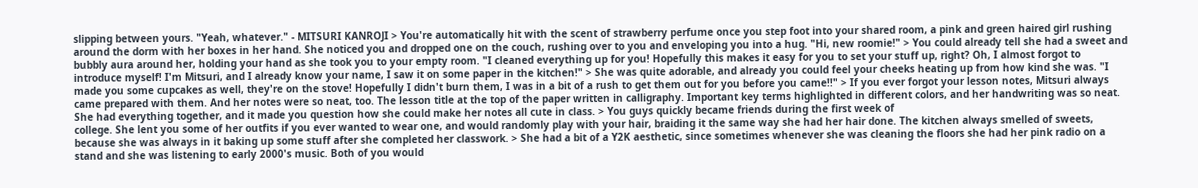slipping between yours. "Yeah, whatever." - MITSURI KANROJI > You're automatically hit with the scent of strawberry perfume once you step foot into your shared room, a pink and green haired girl rushing around the dorm with her boxes in her hand. She noticed you and dropped one on the couch, rushing over to you and enveloping you into a hug. "Hi, new roomie!" > You could already tell she had a sweet and bubbly aura around her, holding your hand as she took you to your empty room. "I cleaned everything up for you! Hopefully this makes it easy for you to set your stuff up, right? Oh, I almost forgot to introduce myself! I'm Mitsuri, and I already know your name, I saw it on some paper in the kitchen!" > She was quite adorable, and already you could feel your cheeks heating up from how kind she was. "I made you some cupcakes as well, they're on the stove! Hopefully I didn't burn them, I was in a bit of a rush to get them out for you before you came!!" > If you ever forgot your lesson notes, Mitsuri always came prepared with them. And her notes were so neat, too. The lesson title at the top of the paper written in calligraphy. Important key terms highlighted in different colors, and her handwriting was so neat. She had everything together, and it made you question how she could make her notes all cute in class. > You guys quickly became friends during the first week of
college. She lent you some of her outfits if you ever wanted to wear one, and would randomly play with your hair, braiding it the same way she had her hair done. The kitchen always smelled of sweets, because she was always in it baking up some stuff after she completed her classwork. > She had a bit of a Y2K aesthetic, since sometimes whenever she was cleaning the floors she had her pink radio on a stand and she was listening to early 2000's music. Both of you would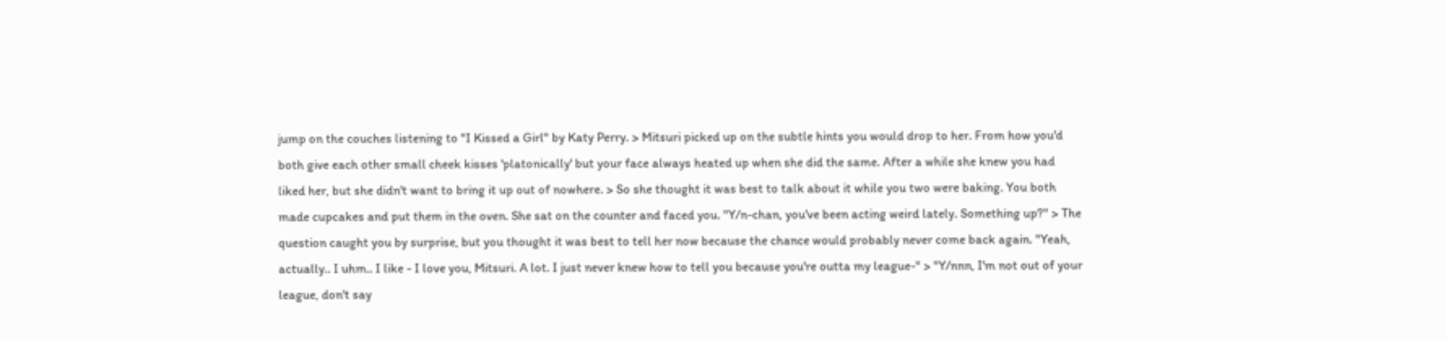jump on the couches listening to "I Kissed a Girl" by Katy Perry. > Mitsuri picked up on the subtle hints you would drop to her. From how you'd both give each other small cheek kisses 'platonically' but your face always heated up when she did the same. After a while she knew you had liked her, but she didn't want to bring it up out of nowhere. > So she thought it was best to talk about it while you two were baking. You both made cupcakes and put them in the oven. She sat on the counter and faced you. "Y/n-chan, you've been acting weird lately. Something up?" > The question caught you by surprise, but you thought it was best to tell her now because the chance would probably never come back again. "Yeah, actually.. I uhm.. I like - I love you, Mitsuri. A lot. I just never knew how to tell you because you're outta my league-" > "Y/nnn, I'm not out of your league, don't say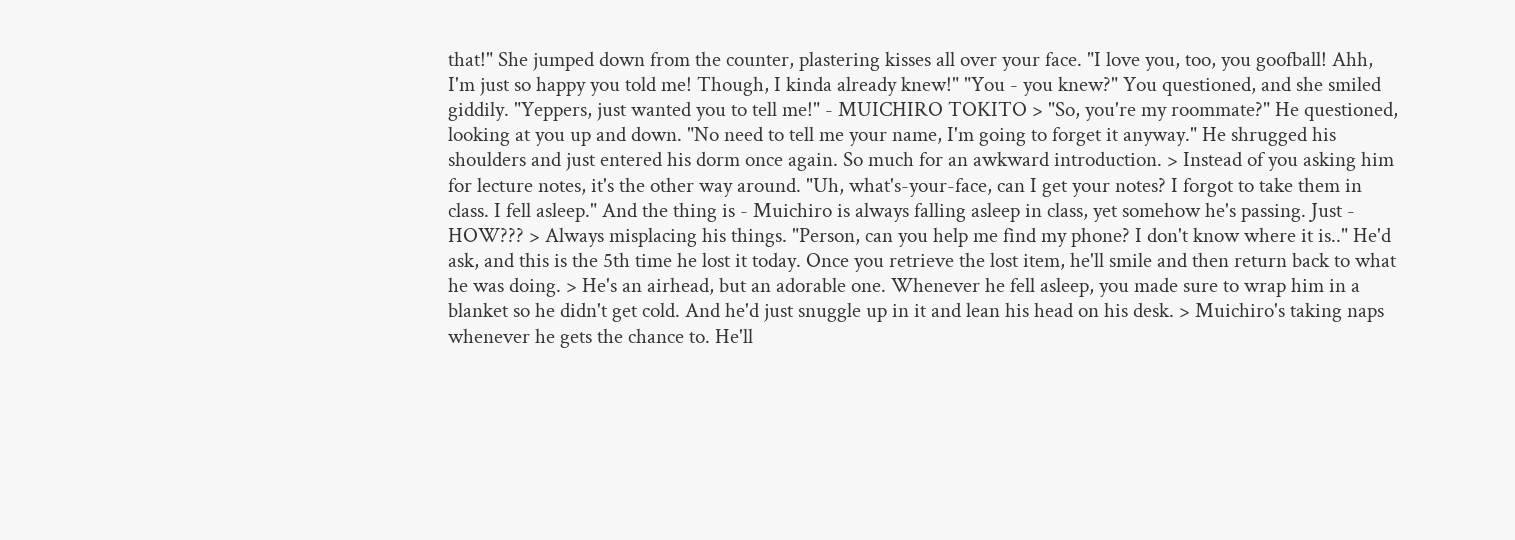that!" She jumped down from the counter, plastering kisses all over your face. "I love you, too, you goofball! Ahh, I'm just so happy you told me! Though, I kinda already knew!" "You - you knew?" You questioned, and she smiled giddily. "Yeppers, just wanted you to tell me!" - MUICHIRO TOKITO > "So, you're my roommate?" He questioned, looking at you up and down. "No need to tell me your name, I'm going to forget it anyway." He shrugged his shoulders and just entered his dorm once again. So much for an awkward introduction. > Instead of you asking him for lecture notes, it's the other way around. "Uh, what's-your-face, can I get your notes? I forgot to take them in class. I fell asleep." And the thing is - Muichiro is always falling asleep in class, yet somehow he's passing. Just - HOW??? > Always misplacing his things. "Person, can you help me find my phone? I don't know where it is.." He'd ask, and this is the 5th time he lost it today. Once you retrieve the lost item, he'll smile and then return back to what he was doing. > He's an airhead, but an adorable one. Whenever he fell asleep, you made sure to wrap him in a blanket so he didn't get cold. And he'd just snuggle up in it and lean his head on his desk. > Muichiro's taking naps whenever he gets the chance to. He'll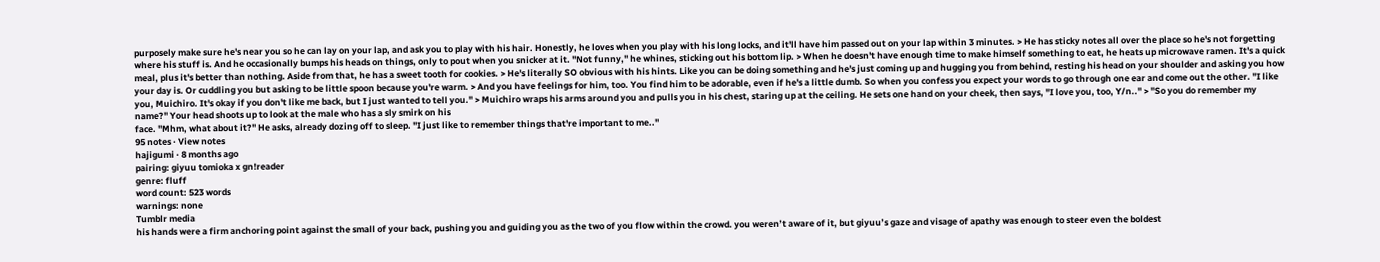purposely make sure he's near you so he can lay on your lap, and ask you to play with his hair. Honestly, he loves when you play with his long locks, and it'll have him passed out on your lap within 3 minutes. > He has sticky notes all over the place so he's not forgetting where his stuff is. And he occasionally bumps his heads on things, only to pout when you snicker at it. "Not funny," he whines, sticking out his bottom lip. > When he doesn't have enough time to make himself something to eat, he heats up microwave ramen. It's a quick meal, plus it's better than nothing. Aside from that, he has a sweet tooth for cookies. > He's literally SO obvious with his hints. Like you can be doing something and he's just coming up and hugging you from behind, resting his head on your shoulder and asking you how your day is. Or cuddling you but asking to be little spoon because you're warm. > And you have feelings for him, too. You find him to be adorable, even if he's a little dumb. So when you confess you expect your words to go through one ear and come out the other. "I like you, Muichiro. It's okay if you don't like me back, but I just wanted to tell you." > Muichiro wraps his arms around you and pulls you in his chest, staring up at the ceiling. He sets one hand on your cheek, then says, "I love you, too, Y/n.." > "So you do remember my name?" Your head shoots up to look at the male who has a sly smirk on his
face. "Mhm, what about it?" He asks, already dozing off to sleep. "I just like to remember things that're important to me.."
95 notes · View notes
hajigumi · 8 months ago
pairing: giyuu tomioka x gn!reader
genre: fluff
word count: 523 words
warnings: none
Tumblr media
his hands were a firm anchoring point against the small of your back, pushing you and guiding you as the two of you flow within the crowd. you weren’t aware of it, but giyuu’s gaze and visage of apathy was enough to steer even the boldest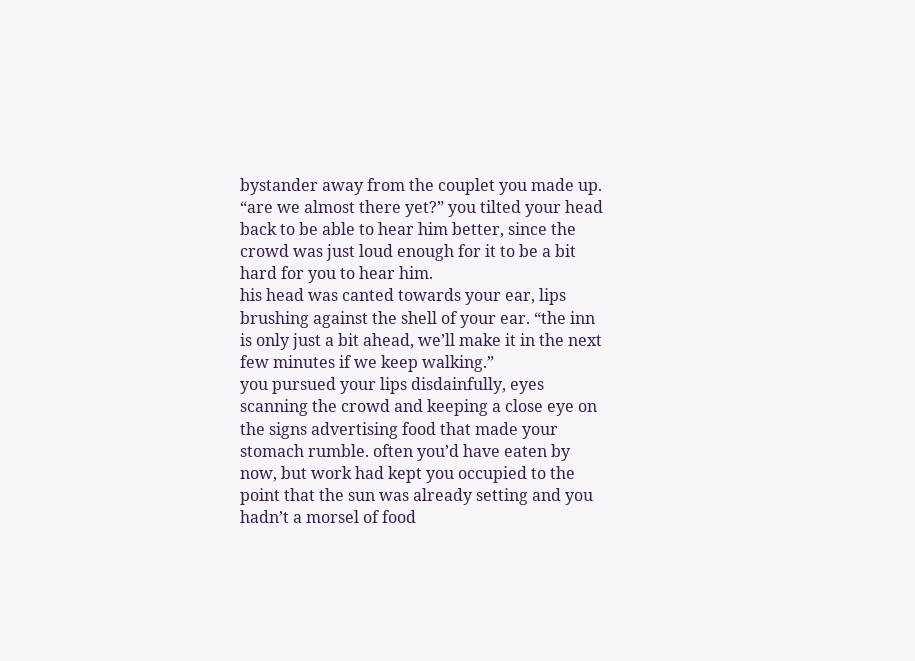bystander away from the couplet you made up.
“are we almost there yet?” you tilted your head back to be able to hear him better, since the crowd was just loud enough for it to be a bit hard for you to hear him.
his head was canted towards your ear, lips brushing against the shell of your ear. “the inn is only just a bit ahead, we’ll make it in the next few minutes if we keep walking.”
you pursued your lips disdainfully, eyes scanning the crowd and keeping a close eye on the signs advertising food that made your stomach rumble. often you’d have eaten by now, but work had kept you occupied to the point that the sun was already setting and you hadn’t a morsel of food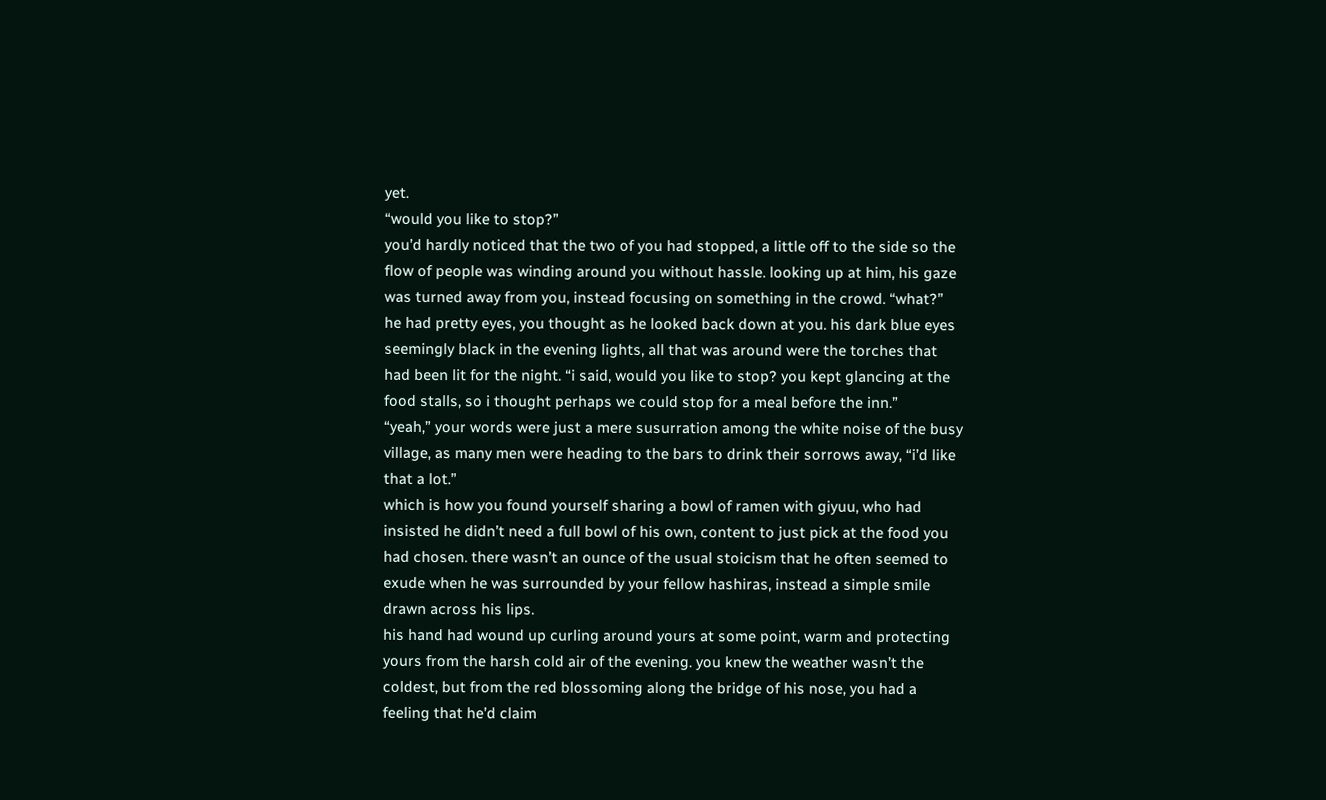yet.
“would you like to stop?”
you’d hardly noticed that the two of you had stopped, a little off to the side so the flow of people was winding around you without hassle. looking up at him, his gaze was turned away from you, instead focusing on something in the crowd. “what?”
he had pretty eyes, you thought as he looked back down at you. his dark blue eyes seemingly black in the evening lights, all that was around were the torches that had been lit for the night. “i said, would you like to stop? you kept glancing at the food stalls, so i thought perhaps we could stop for a meal before the inn.”
“yeah,” your words were just a mere susurration among the white noise of the busy village, as many men were heading to the bars to drink their sorrows away, “i’d like that a lot.”
which is how you found yourself sharing a bowl of ramen with giyuu, who had insisted he didn’t need a full bowl of his own, content to just pick at the food you had chosen. there wasn’t an ounce of the usual stoicism that he often seemed to exude when he was surrounded by your fellow hashiras, instead a simple smile drawn across his lips.
his hand had wound up curling around yours at some point, warm and protecting yours from the harsh cold air of the evening. you knew the weather wasn’t the coldest, but from the red blossoming along the bridge of his nose, you had a feeling that he’d claim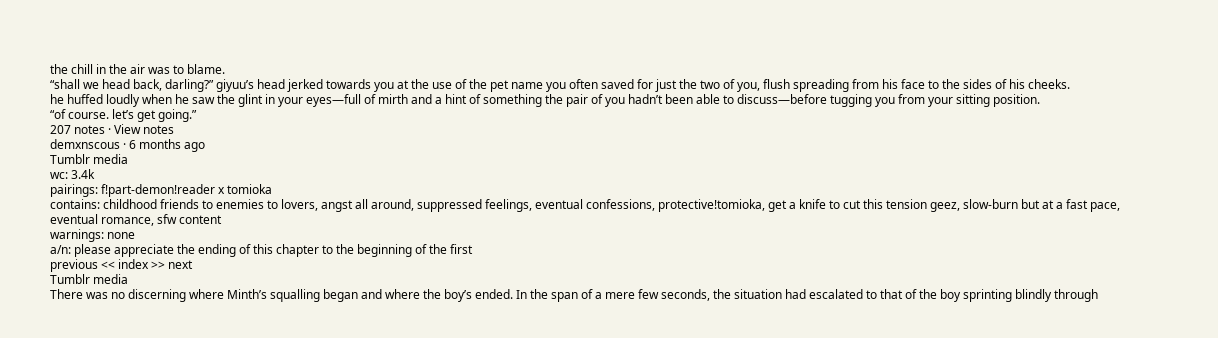the chill in the air was to blame.
“shall we head back, darling?” giyuu’s head jerked towards you at the use of the pet name you often saved for just the two of you, flush spreading from his face to the sides of his cheeks.
he huffed loudly when he saw the glint in your eyes—full of mirth and a hint of something the pair of you hadn’t been able to discuss—before tugging you from your sitting position.
“of course. let’s get going.”
207 notes · View notes
demxnscous · 6 months ago
Tumblr media
wc: 3.4k
pairings: f!part-demon!reader x tomioka
contains: childhood friends to enemies to lovers, angst all around, suppressed feelings, eventual confessions, protective!tomioka, get a knife to cut this tension geez, slow-burn but at a fast pace, eventual romance, sfw content
warnings: none
a/n: please appreciate the ending of this chapter to the beginning of the first
previous << index >> next
Tumblr media
There was no discerning where Minth’s squalling began and where the boy’s ended. In the span of a mere few seconds, the situation had escalated to that of the boy sprinting blindly through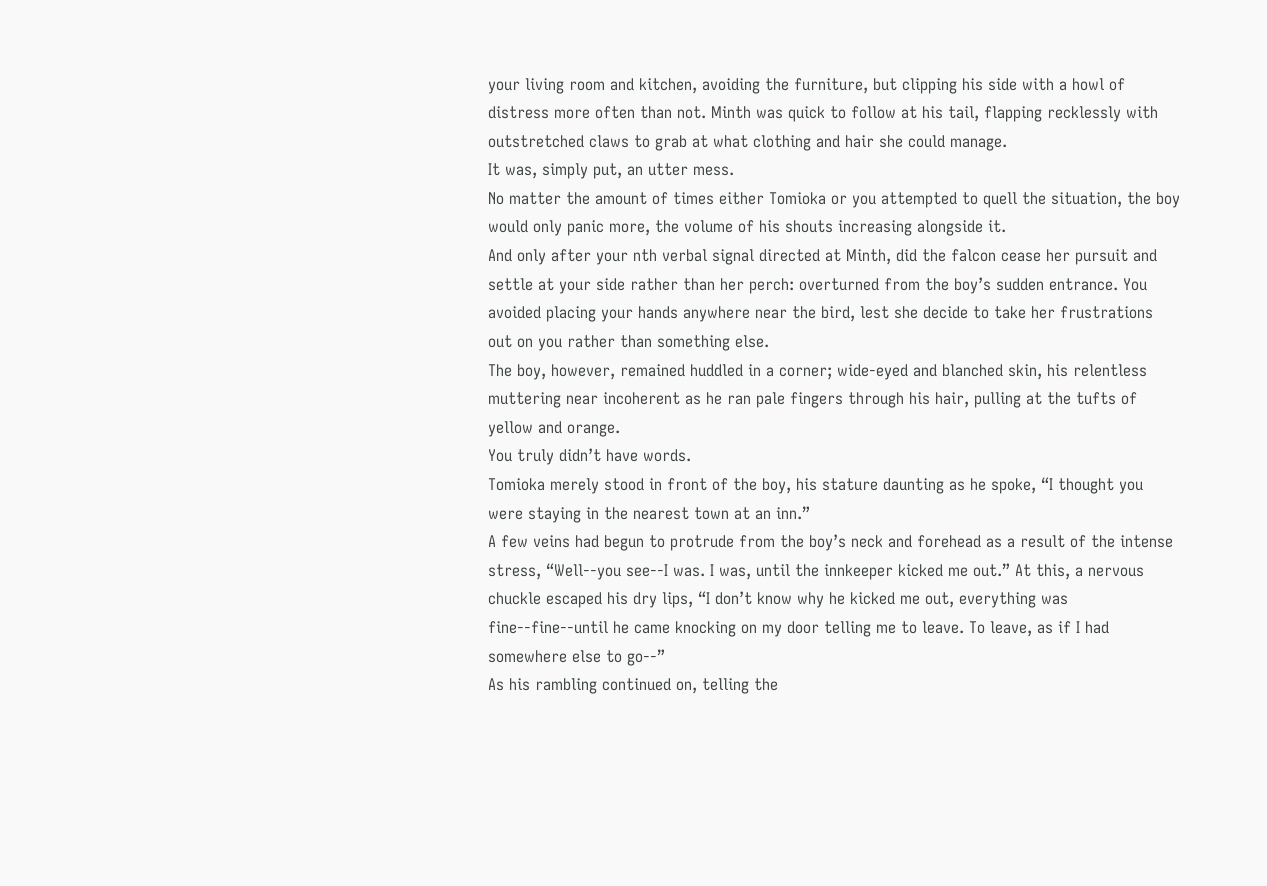your living room and kitchen, avoiding the furniture, but clipping his side with a howl of distress more often than not. Minth was quick to follow at his tail, flapping recklessly with outstretched claws to grab at what clothing and hair she could manage.
It was, simply put, an utter mess.
No matter the amount of times either Tomioka or you attempted to quell the situation, the boy would only panic more, the volume of his shouts increasing alongside it.
And only after your nth verbal signal directed at Minth, did the falcon cease her pursuit and settle at your side rather than her perch: overturned from the boy’s sudden entrance. You avoided placing your hands anywhere near the bird, lest she decide to take her frustrations out on you rather than something else.
The boy, however, remained huddled in a corner; wide-eyed and blanched skin, his relentless muttering near incoherent as he ran pale fingers through his hair, pulling at the tufts of yellow and orange.
You truly didn’t have words.
Tomioka merely stood in front of the boy, his stature daunting as he spoke, “I thought you were staying in the nearest town at an inn.”
A few veins had begun to protrude from the boy’s neck and forehead as a result of the intense stress, “Well--you see--I was. I was, until the innkeeper kicked me out.” At this, a nervous chuckle escaped his dry lips, “I don’t know why he kicked me out, everything was fine--fine--until he came knocking on my door telling me to leave. To leave, as if I had somewhere else to go--”
As his rambling continued on, telling the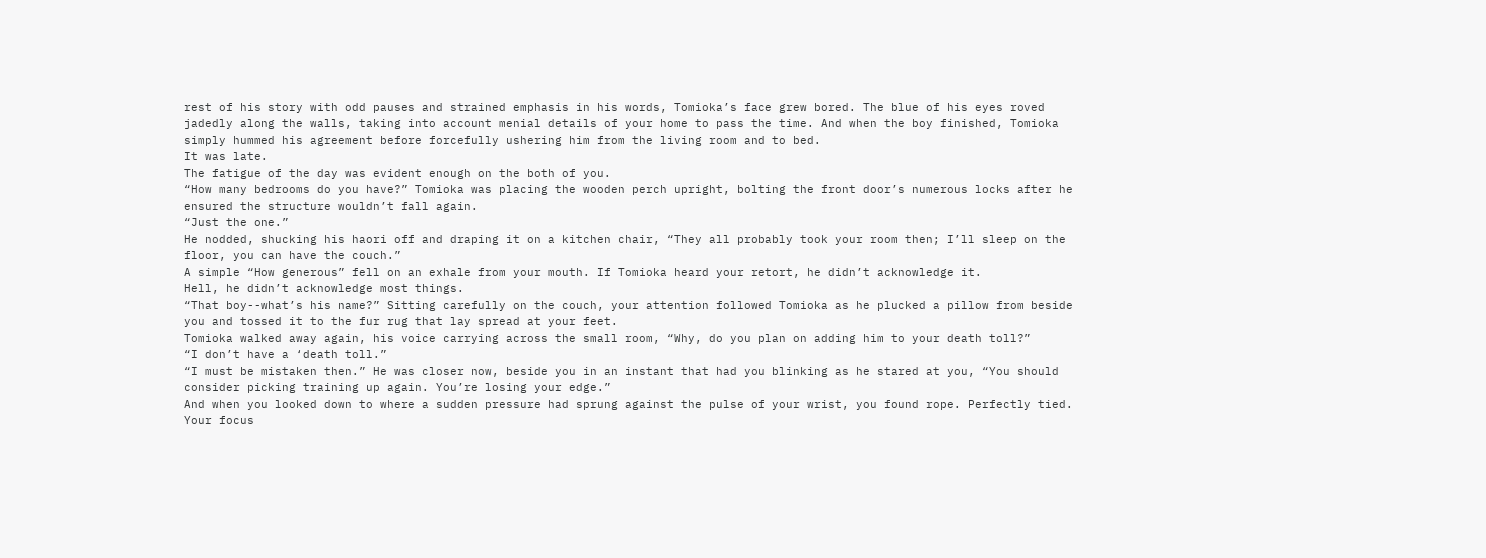rest of his story with odd pauses and strained emphasis in his words, Tomioka’s face grew bored. The blue of his eyes roved jadedly along the walls, taking into account menial details of your home to pass the time. And when the boy finished, Tomioka simply hummed his agreement before forcefully ushering him from the living room and to bed.
It was late.
The fatigue of the day was evident enough on the both of you.
“How many bedrooms do you have?” Tomioka was placing the wooden perch upright, bolting the front door’s numerous locks after he ensured the structure wouldn’t fall again.
“Just the one.”
He nodded, shucking his haori off and draping it on a kitchen chair, “They all probably took your room then; I’ll sleep on the floor, you can have the couch.”
A simple “How generous” fell on an exhale from your mouth. If Tomioka heard your retort, he didn’t acknowledge it.
Hell, he didn’t acknowledge most things.
“That boy--what’s his name?” Sitting carefully on the couch, your attention followed Tomioka as he plucked a pillow from beside you and tossed it to the fur rug that lay spread at your feet.
Tomioka walked away again, his voice carrying across the small room, “Why, do you plan on adding him to your death toll?”
“I don’t have a ‘death toll.”
“I must be mistaken then.” He was closer now, beside you in an instant that had you blinking as he stared at you, “You should consider picking training up again. You’re losing your edge.”
And when you looked down to where a sudden pressure had sprung against the pulse of your wrist, you found rope. Perfectly tied.
Your focus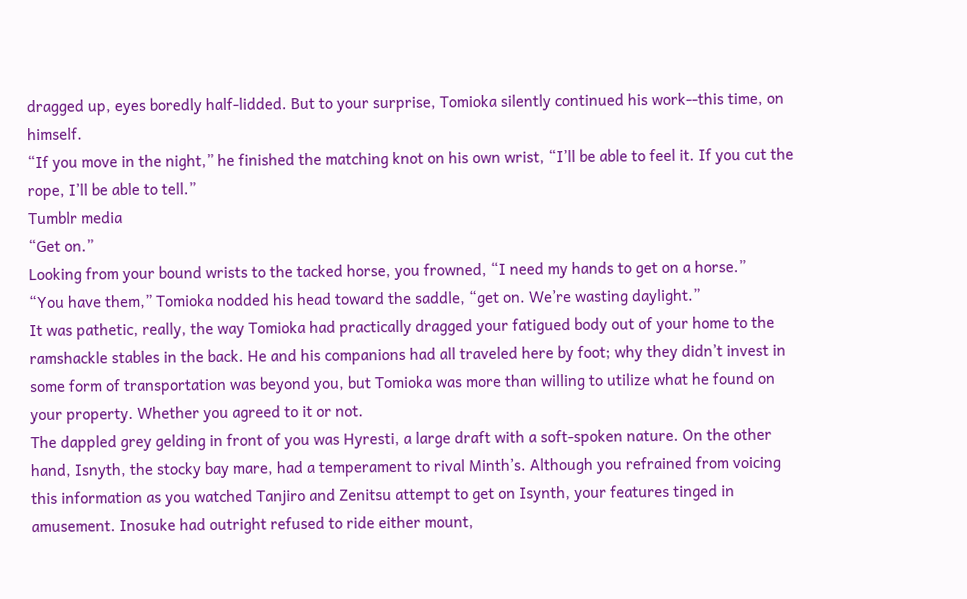dragged up, eyes boredly half-lidded. But to your surprise, Tomioka silently continued his work--this time, on himself.
“If you move in the night,” he finished the matching knot on his own wrist, “I’ll be able to feel it. If you cut the rope, I’ll be able to tell.”
Tumblr media
“Get on.”
Looking from your bound wrists to the tacked horse, you frowned, “I need my hands to get on a horse.”
“You have them,” Tomioka nodded his head toward the saddle, “get on. We’re wasting daylight.”
It was pathetic, really, the way Tomioka had practically dragged your fatigued body out of your home to the ramshackle stables in the back. He and his companions had all traveled here by foot; why they didn’t invest in some form of transportation was beyond you, but Tomioka was more than willing to utilize what he found on your property. Whether you agreed to it or not.
The dappled grey gelding in front of you was Hyresti, a large draft with a soft-spoken nature. On the other hand, Isnyth, the stocky bay mare, had a temperament to rival Minth’s. Although you refrained from voicing this information as you watched Tanjiro and Zenitsu attempt to get on Isynth, your features tinged in amusement. Inosuke had outright refused to ride either mount,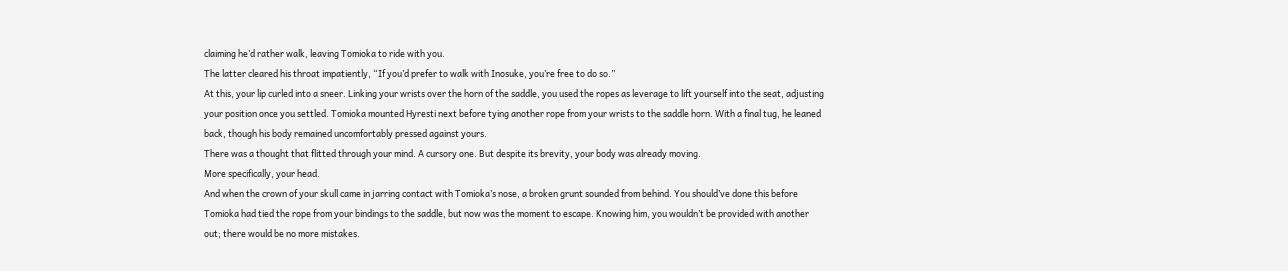claiming he’d rather walk, leaving Tomioka to ride with you.
The latter cleared his throat impatiently, “If you’d prefer to walk with Inosuke, you’re free to do so.”
At this, your lip curled into a sneer. Linking your wrists over the horn of the saddle, you used the ropes as leverage to lift yourself into the seat, adjusting your position once you settled. Tomioka mounted Hyresti next before tying another rope from your wrists to the saddle horn. With a final tug, he leaned back, though his body remained uncomfortably pressed against yours.
There was a thought that flitted through your mind. A cursory one. But despite its brevity, your body was already moving.
More specifically, your head.
And when the crown of your skull came in jarring contact with Tomioka’s nose, a broken grunt sounded from behind. You should’ve done this before Tomioka had tied the rope from your bindings to the saddle, but now was the moment to escape. Knowing him, you wouldn’t be provided with another out; there would be no more mistakes.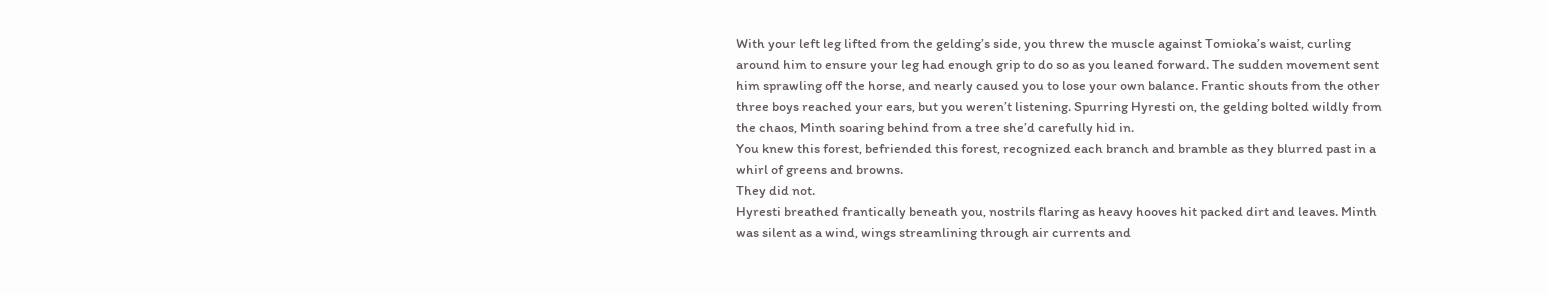With your left leg lifted from the gelding’s side, you threw the muscle against Tomioka’s waist, curling around him to ensure your leg had enough grip to do so as you leaned forward. The sudden movement sent him sprawling off the horse, and nearly caused you to lose your own balance. Frantic shouts from the other three boys reached your ears, but you weren’t listening. Spurring Hyresti on, the gelding bolted wildly from the chaos, Minth soaring behind from a tree she’d carefully hid in.
You knew this forest, befriended this forest, recognized each branch and bramble as they blurred past in a whirl of greens and browns.
They did not.
Hyresti breathed frantically beneath you, nostrils flaring as heavy hooves hit packed dirt and leaves. Minth was silent as a wind, wings streamlining through air currents and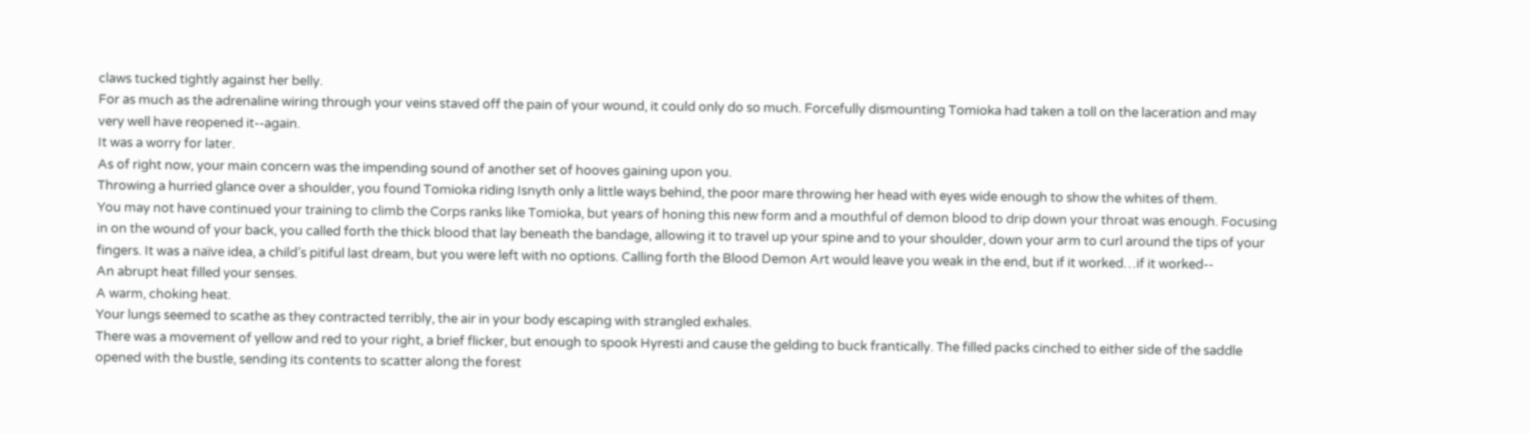claws tucked tightly against her belly.
For as much as the adrenaline wiring through your veins staved off the pain of your wound, it could only do so much. Forcefully dismounting Tomioka had taken a toll on the laceration and may very well have reopened it--again.
It was a worry for later.
As of right now, your main concern was the impending sound of another set of hooves gaining upon you.
Throwing a hurried glance over a shoulder, you found Tomioka riding Isnyth only a little ways behind, the poor mare throwing her head with eyes wide enough to show the whites of them.
You may not have continued your training to climb the Corps ranks like Tomioka, but years of honing this new form and a mouthful of demon blood to drip down your throat was enough. Focusing in on the wound of your back, you called forth the thick blood that lay beneath the bandage, allowing it to travel up your spine and to your shoulder, down your arm to curl around the tips of your fingers. It was a naïve idea, a child’s pitiful last dream, but you were left with no options. Calling forth the Blood Demon Art would leave you weak in the end, but if it worked…if it worked--
An abrupt heat filled your senses.
A warm, choking heat.
Your lungs seemed to scathe as they contracted terribly, the air in your body escaping with strangled exhales.
There was a movement of yellow and red to your right, a brief flicker, but enough to spook Hyresti and cause the gelding to buck frantically. The filled packs cinched to either side of the saddle opened with the bustle, sending its contents to scatter along the forest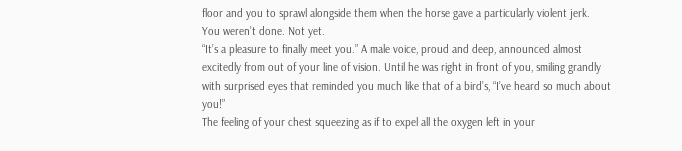floor and you to sprawl alongside them when the horse gave a particularly violent jerk.
You weren’t done. Not yet.
“It’s a pleasure to finally meet you.” A male voice, proud and deep, announced almost excitedly from out of your line of vision. Until he was right in front of you, smiling grandly with surprised eyes that reminded you much like that of a bird’s, “I’ve heard so much about you!”
The feeling of your chest squeezing as if to expel all the oxygen left in your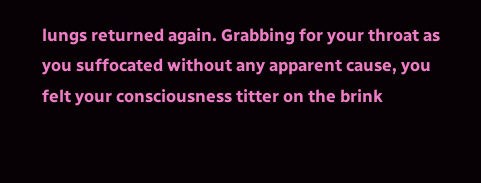lungs returned again. Grabbing for your throat as you suffocated without any apparent cause, you felt your consciousness titter on the brink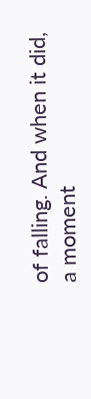of falling. And when it did, a moment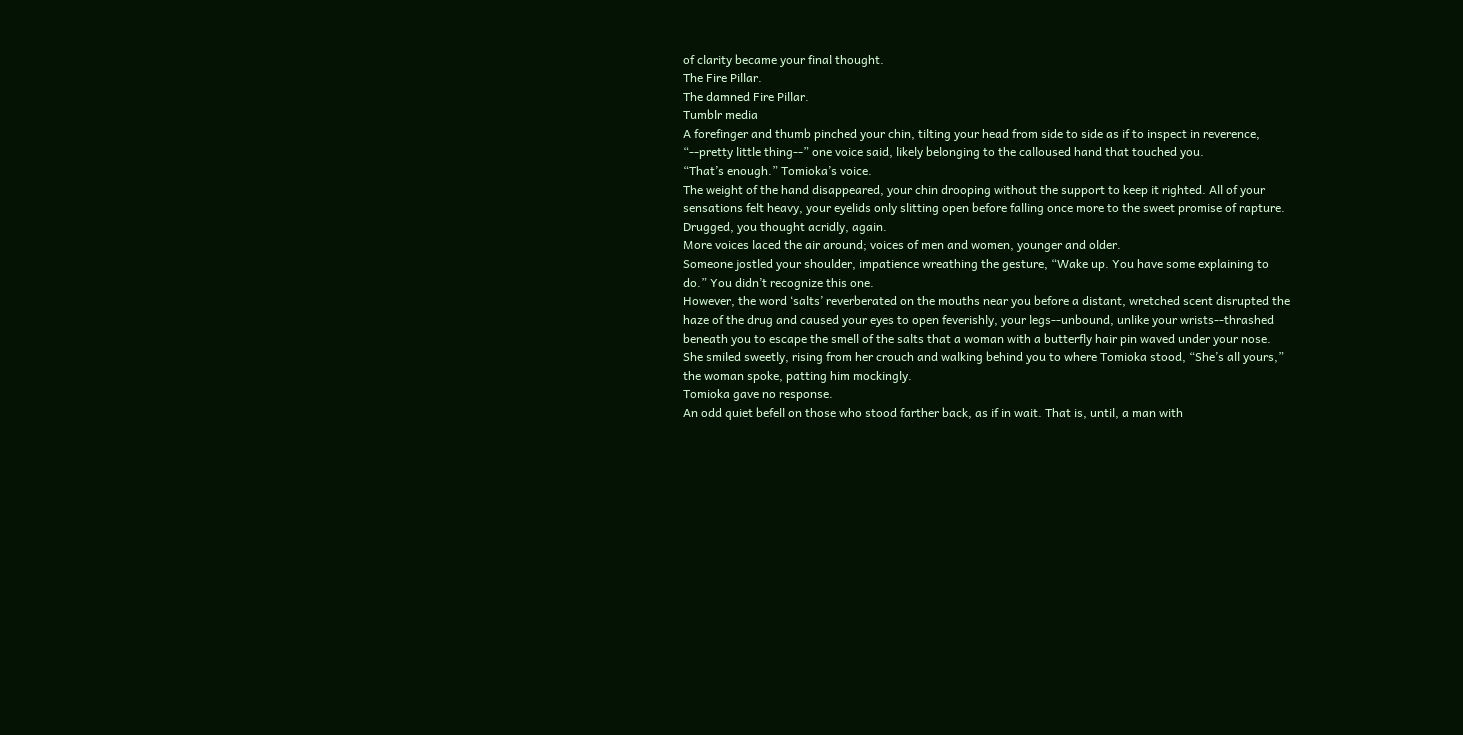of clarity became your final thought.
The Fire Pillar.
The damned Fire Pillar.
Tumblr media
A forefinger and thumb pinched your chin, tilting your head from side to side as if to inspect in reverence, “--pretty little thing--” one voice said, likely belonging to the calloused hand that touched you.
“That’s enough.” Tomioka’s voice.
The weight of the hand disappeared, your chin drooping without the support to keep it righted. All of your sensations felt heavy, your eyelids only slitting open before falling once more to the sweet promise of rapture.
Drugged, you thought acridly, again.
More voices laced the air around; voices of men and women, younger and older.
Someone jostled your shoulder, impatience wreathing the gesture, “Wake up. You have some explaining to do.” You didn’t recognize this one.
However, the word ‘salts’ reverberated on the mouths near you before a distant, wretched scent disrupted the haze of the drug and caused your eyes to open feverishly, your legs--unbound, unlike your wrists--thrashed beneath you to escape the smell of the salts that a woman with a butterfly hair pin waved under your nose.
She smiled sweetly, rising from her crouch and walking behind you to where Tomioka stood, “She’s all yours,” the woman spoke, patting him mockingly.
Tomioka gave no response.
An odd quiet befell on those who stood farther back, as if in wait. That is, until, a man with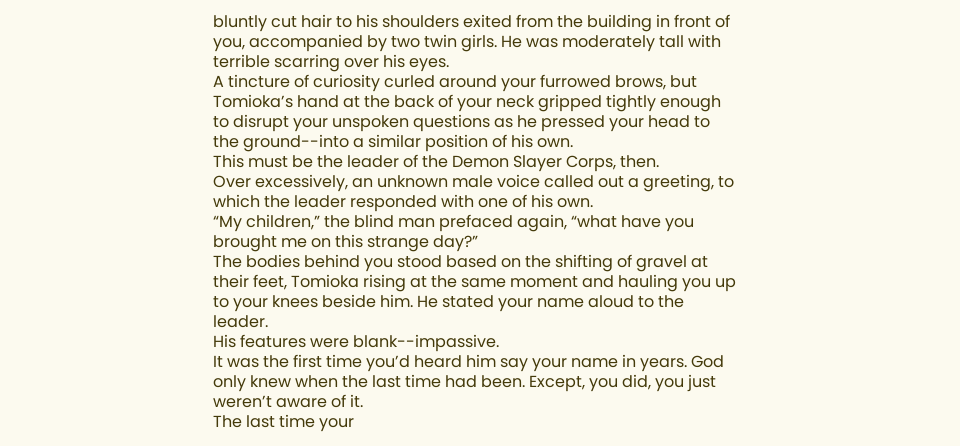bluntly cut hair to his shoulders exited from the building in front of you, accompanied by two twin girls. He was moderately tall with terrible scarring over his eyes.
A tincture of curiosity curled around your furrowed brows, but Tomioka’s hand at the back of your neck gripped tightly enough to disrupt your unspoken questions as he pressed your head to the ground--into a similar position of his own.
This must be the leader of the Demon Slayer Corps, then.
Over excessively, an unknown male voice called out a greeting, to which the leader responded with one of his own.
“My children,” the blind man prefaced again, “what have you brought me on this strange day?”
The bodies behind you stood based on the shifting of gravel at their feet, Tomioka rising at the same moment and hauling you up to your knees beside him. He stated your name aloud to the leader.
His features were blank--impassive.
It was the first time you’d heard him say your name in years. God only knew when the last time had been. Except, you did, you just weren’t aware of it.
The last time your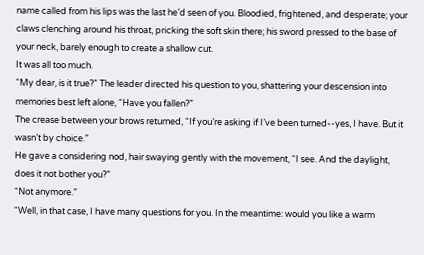name called from his lips was the last he’d seen of you. Bloodied, frightened, and desperate; your claws clenching around his throat, pricking the soft skin there; his sword pressed to the base of your neck, barely enough to create a shallow cut.
It was all too much.
“My dear, is it true?” The leader directed his question to you, shattering your descension into memories best left alone, “Have you fallen?”
The crease between your brows returned, “If you’re asking if I’ve been turned--yes, I have. But it wasn’t by choice.”
He gave a considering nod, hair swaying gently with the movement, “I see. And the daylight, does it not bother you?”
“Not anymore.”
“Well, in that case, I have many questions for you. In the meantime: would you like a warm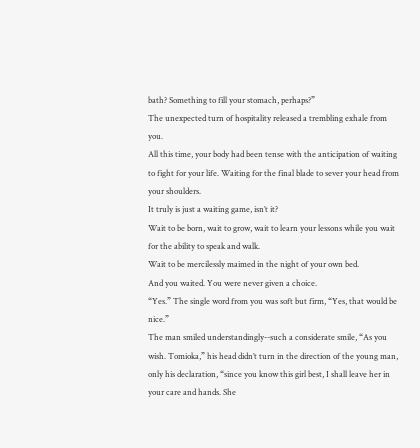bath? Something to fill your stomach, perhaps?”
The unexpected turn of hospitality released a trembling exhale from you.
All this time, your body had been tense with the anticipation of waiting to fight for your life. Waiting for the final blade to sever your head from your shoulders.
It truly is just a waiting game, isn’t it?
Wait to be born, wait to grow, wait to learn your lessons while you wait for the ability to speak and walk.
Wait to be mercilessly maimed in the night of your own bed.
And you waited. You were never given a choice.
“Yes.” The single word from you was soft but firm, “Yes, that would be nice.”
The man smiled understandingly--such a considerate smile, “As you wish. Tomioka,” his head didn’t turn in the direction of the young man, only his declaration, “since you know this girl best, I shall leave her in your care and hands. She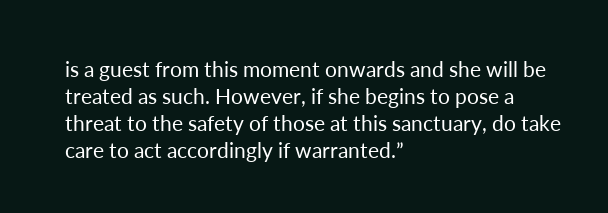is a guest from this moment onwards and she will be treated as such. However, if she begins to pose a threat to the safety of those at this sanctuary, do take care to act accordingly if warranted.”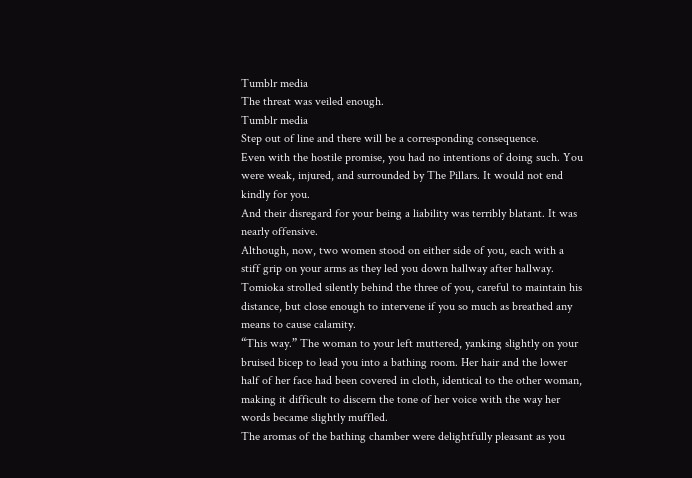Tumblr media
The threat was veiled enough.
Tumblr media
Step out of line and there will be a corresponding consequence.
Even with the hostile promise, you had no intentions of doing such. You were weak, injured, and surrounded by The Pillars. It would not end kindly for you.
And their disregard for your being a liability was terribly blatant. It was nearly offensive.
Although, now, two women stood on either side of you, each with a stiff grip on your arms as they led you down hallway after hallway. Tomioka strolled silently behind the three of you, careful to maintain his distance, but close enough to intervene if you so much as breathed any means to cause calamity.
“This way.” The woman to your left muttered, yanking slightly on your bruised bicep to lead you into a bathing room. Her hair and the lower half of her face had been covered in cloth, identical to the other woman, making it difficult to discern the tone of her voice with the way her words became slightly muffled.
The aromas of the bathing chamber were delightfully pleasant as you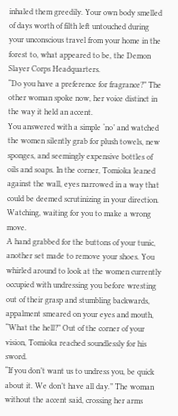inhaled them greedily. Your own body smelled of days worth of filth left untouched during your unconscious travel from your home in the forest to, what appeared to be, the Demon Slayer Corps Headquarters.
“Do you have a preference for fragrance?” The other woman spoke now, her voice distinct in the way it held an accent.
You answered with a simple ‘no’ and watched the women silently grab for plush towels, new sponges, and seemingly expensive bottles of oils and soaps. In the corner, Tomioka leaned against the wall, eyes narrowed in a way that could be deemed scrutinizing in your direction. Watching, waiting for you to make a wrong move.
A hand grabbed for the buttons of your tunic, another set made to remove your shoes. You whirled around to look at the women currently occupied with undressing you before wresting out of their grasp and stumbling backwards, appalment smeared on your eyes and mouth, “What the hell?” Out of the corner of your vision, Tomioka reached soundlessly for his sword.
“If you don’t want us to undress you, be quick about it. We don’t have all day.” The woman without the accent said, crossing her arms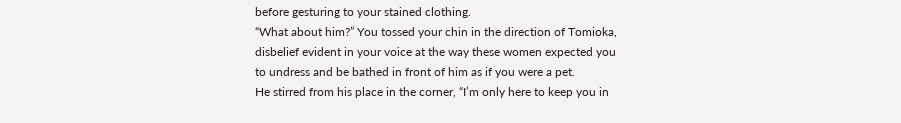before gesturing to your stained clothing.
“What about him?” You tossed your chin in the direction of Tomioka, disbelief evident in your voice at the way these women expected you to undress and be bathed in front of him as if you were a pet.
He stirred from his place in the corner, “I’m only here to keep you in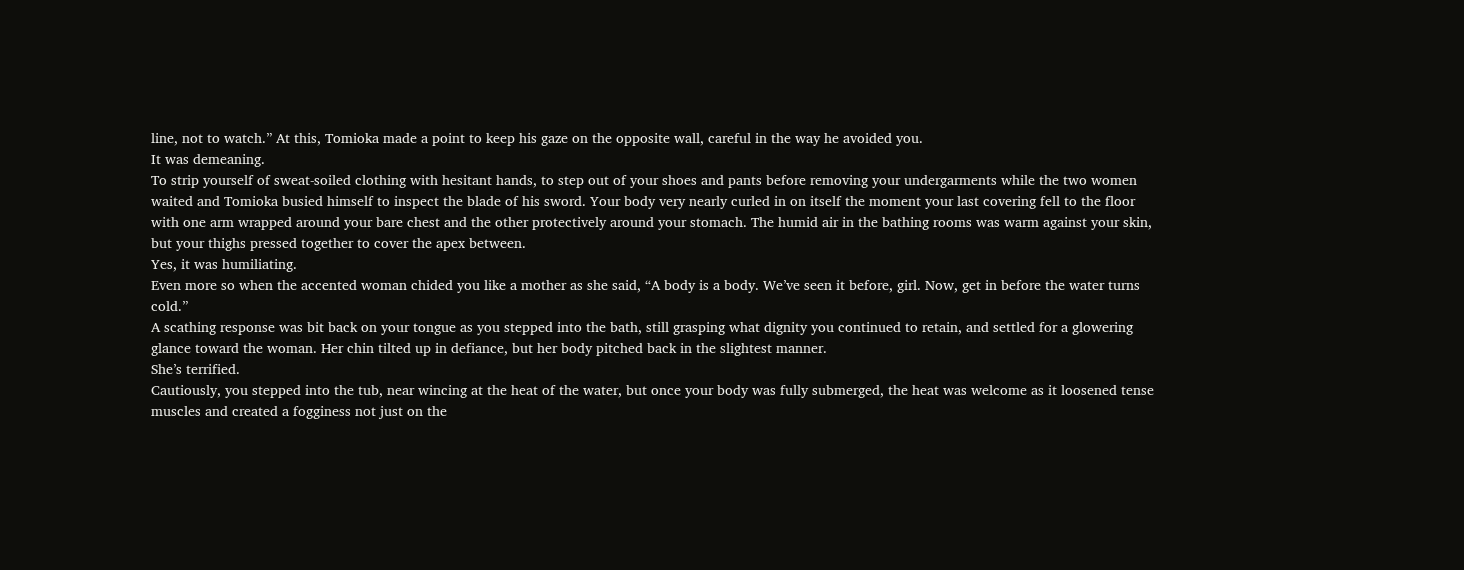line, not to watch.” At this, Tomioka made a point to keep his gaze on the opposite wall, careful in the way he avoided you.
It was demeaning.
To strip yourself of sweat-soiled clothing with hesitant hands, to step out of your shoes and pants before removing your undergarments while the two women waited and Tomioka busied himself to inspect the blade of his sword. Your body very nearly curled in on itself the moment your last covering fell to the floor with one arm wrapped around your bare chest and the other protectively around your stomach. The humid air in the bathing rooms was warm against your skin, but your thighs pressed together to cover the apex between.
Yes, it was humiliating.
Even more so when the accented woman chided you like a mother as she said, “A body is a body. We’ve seen it before, girl. Now, get in before the water turns cold.”
A scathing response was bit back on your tongue as you stepped into the bath, still grasping what dignity you continued to retain, and settled for a glowering glance toward the woman. Her chin tilted up in defiance, but her body pitched back in the slightest manner.
She’s terrified.
Cautiously, you stepped into the tub, near wincing at the heat of the water, but once your body was fully submerged, the heat was welcome as it loosened tense muscles and created a fogginess not just on the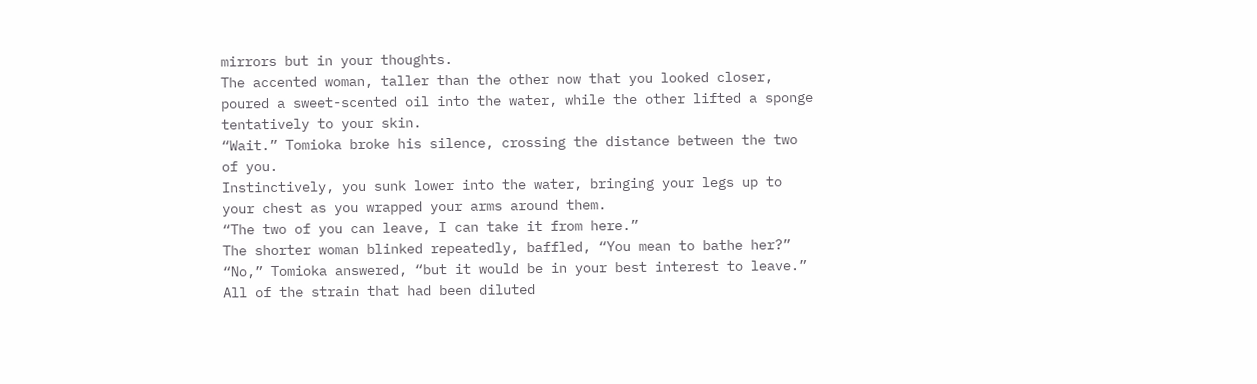mirrors but in your thoughts.
The accented woman, taller than the other now that you looked closer, poured a sweet-scented oil into the water, while the other lifted a sponge tentatively to your skin.
“Wait.” Tomioka broke his silence, crossing the distance between the two of you.
Instinctively, you sunk lower into the water, bringing your legs up to your chest as you wrapped your arms around them.
“The two of you can leave, I can take it from here.”
The shorter woman blinked repeatedly, baffled, “You mean to bathe her?”
“No,” Tomioka answered, “but it would be in your best interest to leave.”
All of the strain that had been diluted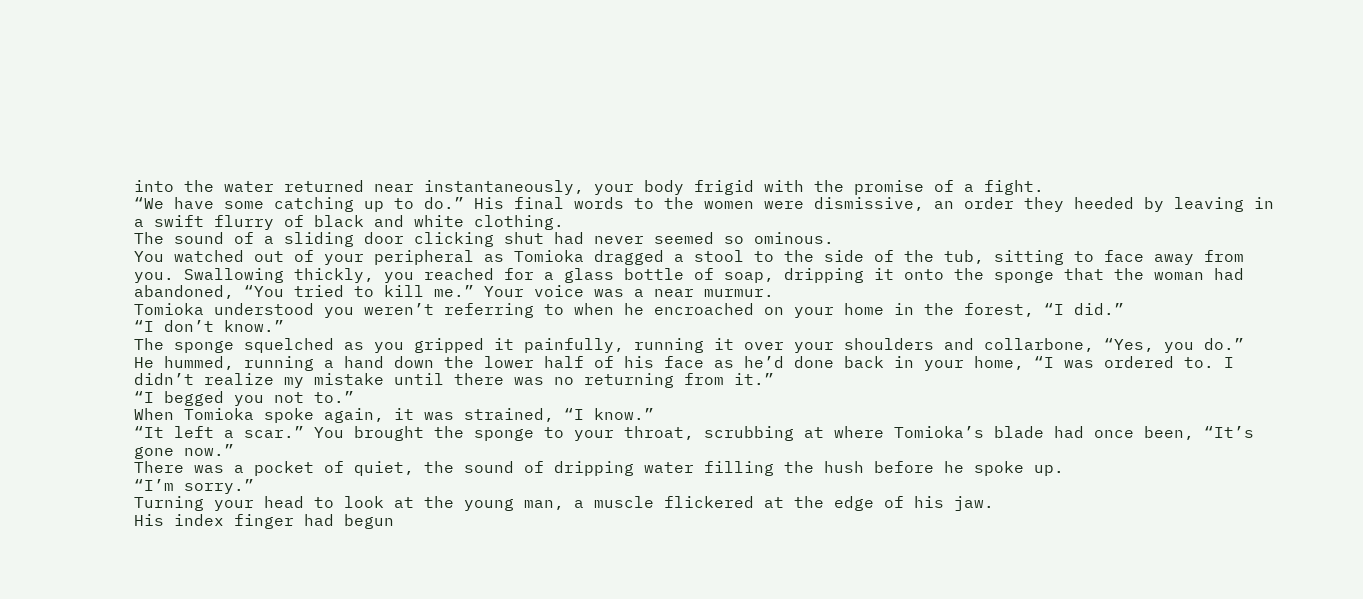into the water returned near instantaneously, your body frigid with the promise of a fight.
“We have some catching up to do.” His final words to the women were dismissive, an order they heeded by leaving in a swift flurry of black and white clothing.
The sound of a sliding door clicking shut had never seemed so ominous.
You watched out of your peripheral as Tomioka dragged a stool to the side of the tub, sitting to face away from you. Swallowing thickly, you reached for a glass bottle of soap, dripping it onto the sponge that the woman had abandoned, “You tried to kill me.” Your voice was a near murmur.
Tomioka understood you weren’t referring to when he encroached on your home in the forest, “I did.”
“I don’t know.”
The sponge squelched as you gripped it painfully, running it over your shoulders and collarbone, “Yes, you do.”
He hummed, running a hand down the lower half of his face as he’d done back in your home, “I was ordered to. I didn’t realize my mistake until there was no returning from it.”
“I begged you not to.”
When Tomioka spoke again, it was strained, “I know.”
“It left a scar.” You brought the sponge to your throat, scrubbing at where Tomioka’s blade had once been, “It’s gone now.”
There was a pocket of quiet, the sound of dripping water filling the hush before he spoke up.
“I’m sorry.”
Turning your head to look at the young man, a muscle flickered at the edge of his jaw.
His index finger had begun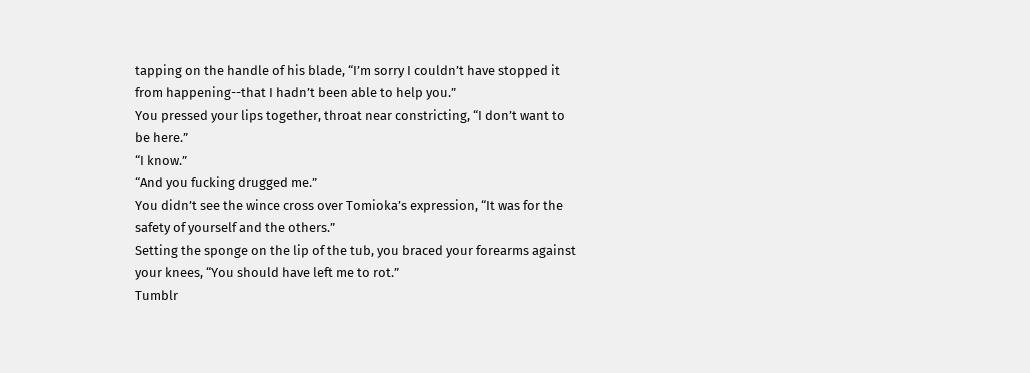tapping on the handle of his blade, “I’m sorry I couldn’t have stopped it from happening--that I hadn’t been able to help you.”
You pressed your lips together, throat near constricting, “I don’t want to be here.”
“I know.”
“And you fucking drugged me.”
You didn’t see the wince cross over Tomioka’s expression, “It was for the safety of yourself and the others.”
Setting the sponge on the lip of the tub, you braced your forearms against your knees, “You should have left me to rot.”
Tumblr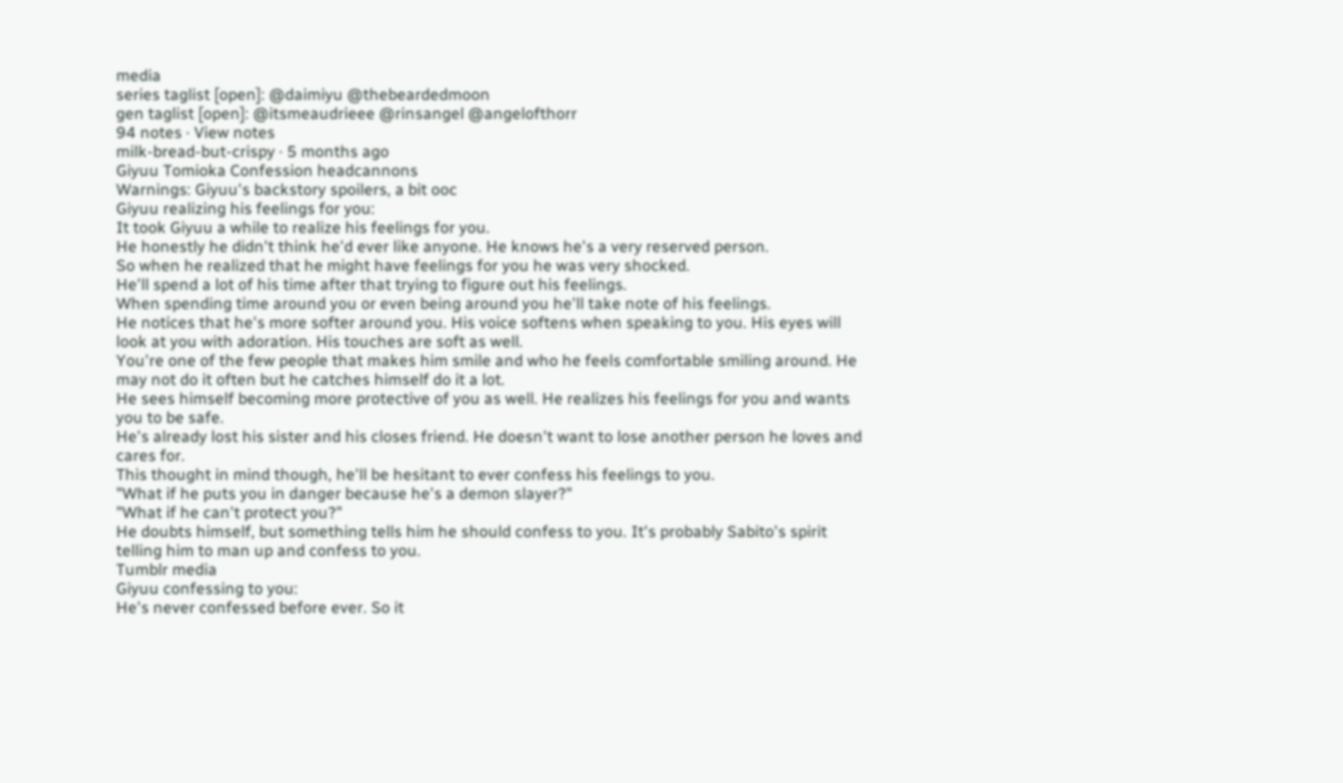media
series taglist [open]: @daimiyu @thebeardedmoon
gen taglist [open]: @itsmeaudrieee @rinsangel @angelofthorr
94 notes · View notes
milk-bread-but-crispy · 5 months ago
Giyuu Tomioka Confession headcannons
Warnings: Giyuu's backstory spoilers, a bit ooc
Giyuu realizing his feelings for you:
It took Giyuu a while to realize his feelings for you.
He honestly he didn't think he'd ever like anyone. He knows he's a very reserved person.
So when he realized that he might have feelings for you he was very shocked.
He'll spend a lot of his time after that trying to figure out his feelings.
When spending time around you or even being around you he'll take note of his feelings.
He notices that he's more softer around you. His voice softens when speaking to you. His eyes will look at you with adoration. His touches are soft as well.
You're one of the few people that makes him smile and who he feels comfortable smiling around. He may not do it often but he catches himself do it a lot.
He sees himself becoming more protective of you as well. He realizes his feelings for you and wants you to be safe.
He's already lost his sister and his closes friend. He doesn't want to lose another person he loves and cares for.
This thought in mind though, he'll be hesitant to ever confess his feelings to you.
"What if he puts you in danger because he's a demon slayer?"
"What if he can't protect you?"
He doubts himself, but something tells him he should confess to you. It's probably Sabito's spirit telling him to man up and confess to you.
Tumblr media
Giyuu confessing to you:
He's never confessed before ever. So it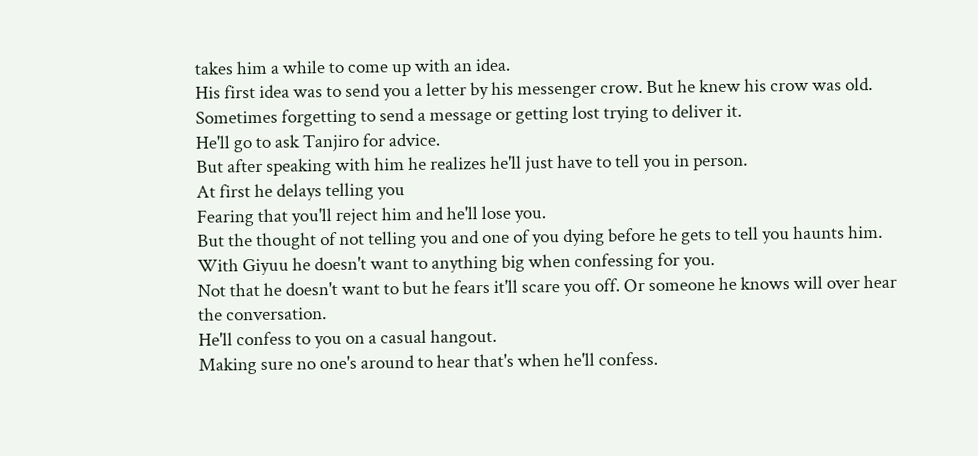takes him a while to come up with an idea.
His first idea was to send you a letter by his messenger crow. But he knew his crow was old. Sometimes forgetting to send a message or getting lost trying to deliver it.
He'll go to ask Tanjiro for advice.
But after speaking with him he realizes he'll just have to tell you in person.
At first he delays telling you
Fearing that you'll reject him and he'll lose you.
But the thought of not telling you and one of you dying before he gets to tell you haunts him.
With Giyuu he doesn't want to anything big when confessing for you.
Not that he doesn't want to but he fears it'll scare you off. Or someone he knows will over hear the conversation.
He'll confess to you on a casual hangout.
Making sure no one's around to hear that's when he'll confess.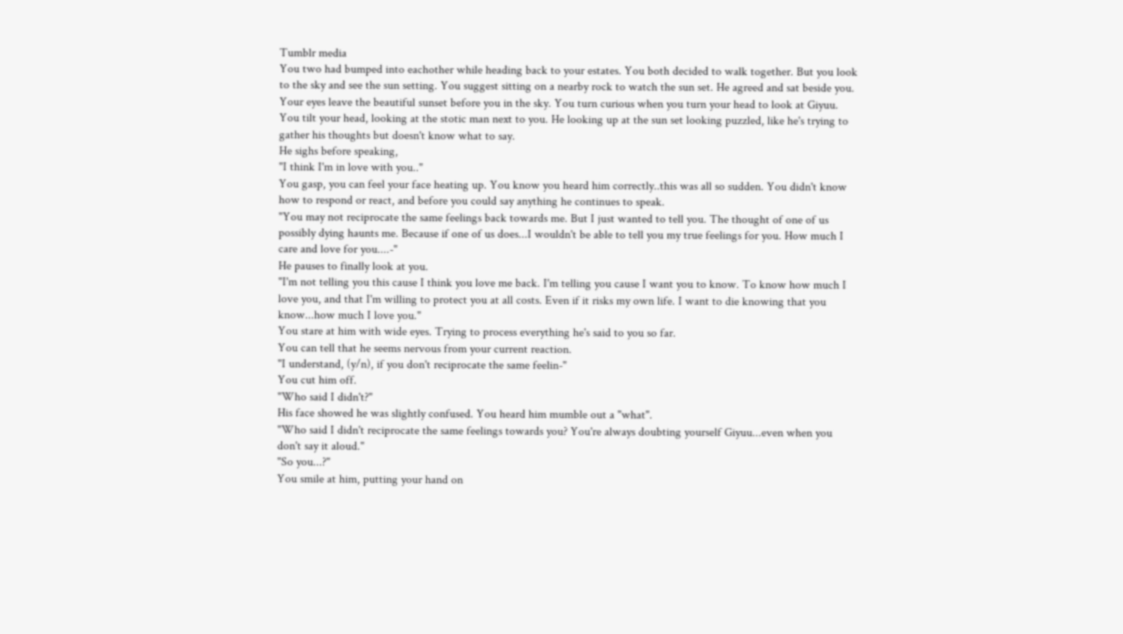Tumblr media
You two had bumped into eachother while heading back to your estates. You both decided to walk together. But you look to the sky and see the sun setting. You suggest sitting on a nearby rock to watch the sun set. He agreed and sat beside you.
Your eyes leave the beautiful sunset before you in the sky. You turn curious when you turn your head to look at Giyuu.
You tilt your head, looking at the stotic man next to you. He looking up at the sun set looking puzzled, like he's trying to gather his thoughts but doesn't know what to say.
He sighs before speaking,
"I think I'm in love with you.."
You gasp, you can feel your face heating up. You know you heard him correctly..this was all so sudden. You didn't know how to respond or react, and before you could say anything he continues to speak.
"You may not reciprocate the same feelings back towards me. But I just wanted to tell you. The thought of one of us possibly dying haunts me. Because if one of us does...I wouldn't be able to tell you my true feelings for you. How much I care and love for you....-"
He pauses to finally look at you.
"I'm not telling you this cause I think you love me back. I'm telling you cause I want you to know. To know how much I love you, and that I'm willing to protect you at all costs. Even if it risks my own life. I want to die knowing that you know...how much I love you."
You stare at him with wide eyes. Trying to process everything he's said to you so far.
You can tell that he seems nervous from your current reaction.
"I understand, (y/n), if you don't reciprocate the same feelin-"
You cut him off.
"Who said I didn't?"
His face showed he was slightly confused. You heard him mumble out a "what".
"Who said I didn't reciprocate the same feelings towards you? You're always doubting yourself Giyuu...even when you don't say it aloud."
"So you...?"
You smile at him, putting your hand on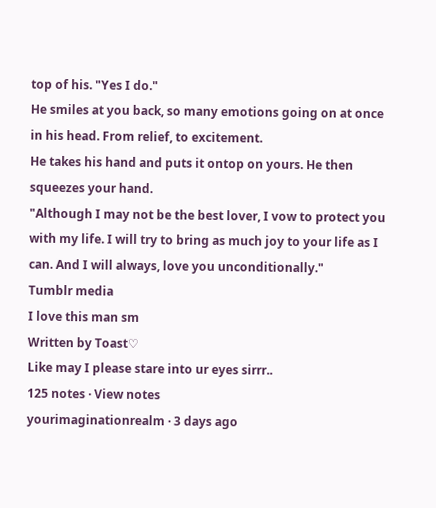top of his. "Yes I do."
He smiles at you back, so many emotions going on at once in his head. From relief, to excitement.
He takes his hand and puts it ontop on yours. He then squeezes your hand.
"Although I may not be the best lover, I vow to protect you with my life. I will try to bring as much joy to your life as I can. And I will always, love you unconditionally."
Tumblr media
I love this man sm
Written by Toast♡
Like may I please stare into ur eyes sirrr..
125 notes · View notes
yourimaginationrealm · 3 days ago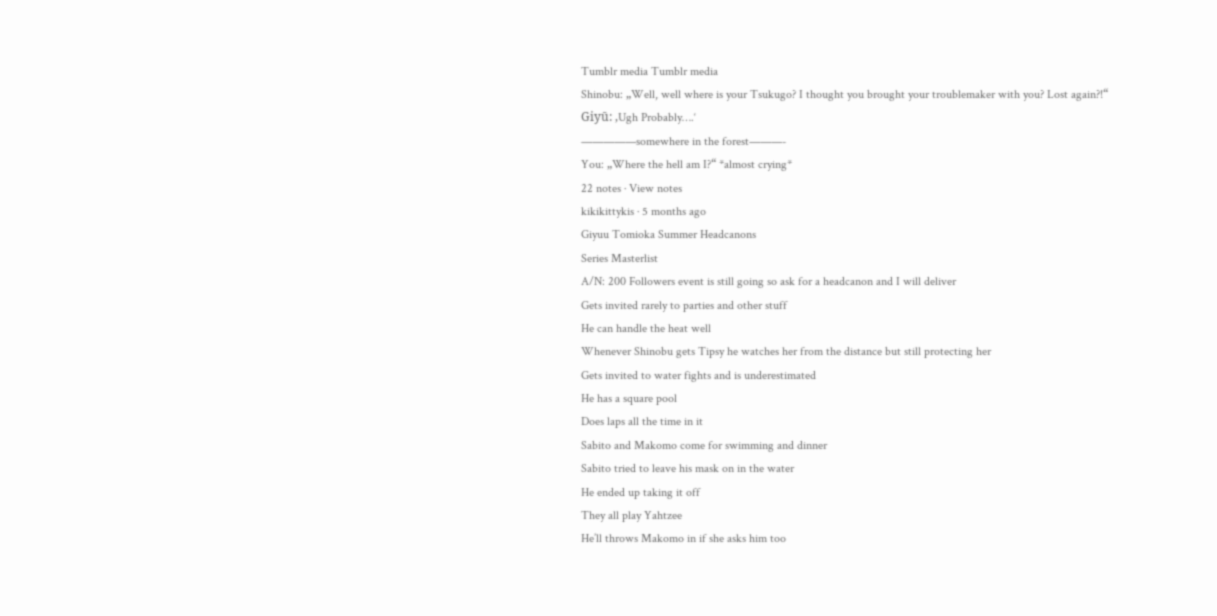Tumblr media Tumblr media
Shinobu: „Well, well where is your Tsukugo? I thought you brought your troublemaker with you? Lost again?!“
Giyū: ‚Ugh Probably….‘
—————somewhere in the forest———-
You: „Where the hell am I?“ *almost crying*
22 notes · View notes
kikikittykis · 5 months ago
Giyuu Tomioka Summer Headcanons
Series Masterlist
A/N: 200 Followers event is still going so ask for a headcanon and I will deliver
Gets invited rarely to parties and other stuff
He can handle the heat well
Whenever Shinobu gets Tipsy he watches her from the distance but still protecting her
Gets invited to water fights and is underestimated
He has a square pool
Does laps all the time in it
Sabito and Makomo come for swimming and dinner
Sabito tried to leave his mask on in the water
He ended up taking it off
They all play Yahtzee
He’ll throws Makomo in if she asks him too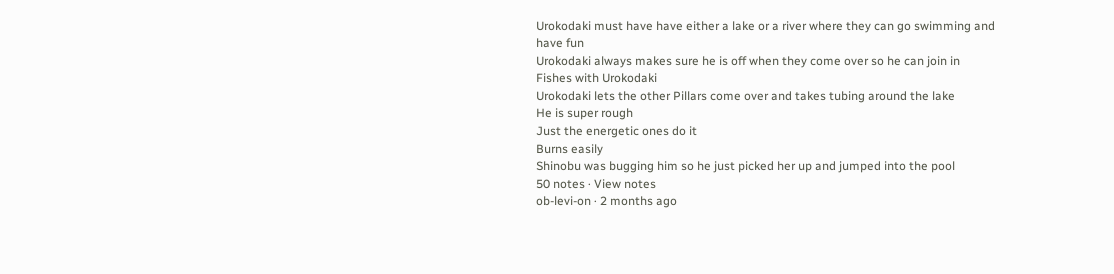Urokodaki must have have either a lake or a river where they can go swimming and have fun
Urokodaki always makes sure he is off when they come over so he can join in
Fishes with Urokodaki
Urokodaki lets the other Pillars come over and takes tubing around the lake
He is super rough
Just the energetic ones do it
Burns easily
Shinobu was bugging him so he just picked her up and jumped into the pool
50 notes · View notes
ob-levi-on · 2 months ago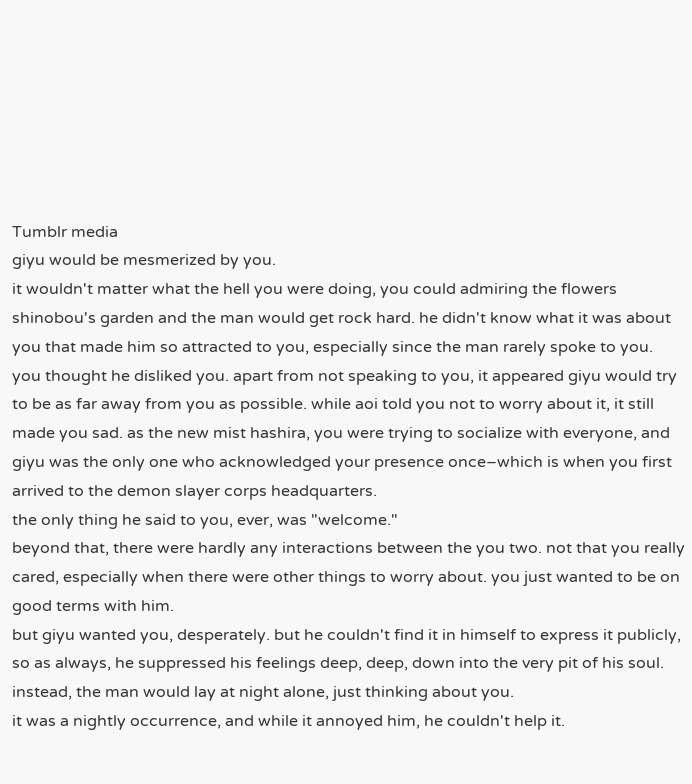Tumblr media
giyu would be mesmerized by you.
it wouldn't matter what the hell you were doing, you could admiring the flowers shinobou's garden and the man would get rock hard. he didn't know what it was about you that made him so attracted to you, especially since the man rarely spoke to you.
you thought he disliked you. apart from not speaking to you, it appeared giyu would try to be as far away from you as possible. while aoi told you not to worry about it, it still made you sad. as the new mist hashira, you were trying to socialize with everyone, and giyu was the only one who acknowledged your presence once–which is when you first arrived to the demon slayer corps headquarters.
the only thing he said to you, ever, was "welcome."
beyond that, there were hardly any interactions between the you two. not that you really cared, especially when there were other things to worry about. you just wanted to be on good terms with him.
but giyu wanted you, desperately. but he couldn't find it in himself to express it publicly, so as always, he suppressed his feelings deep, deep, down into the very pit of his soul. instead, the man would lay at night alone, just thinking about you.
it was a nightly occurrence, and while it annoyed him, he couldn't help it.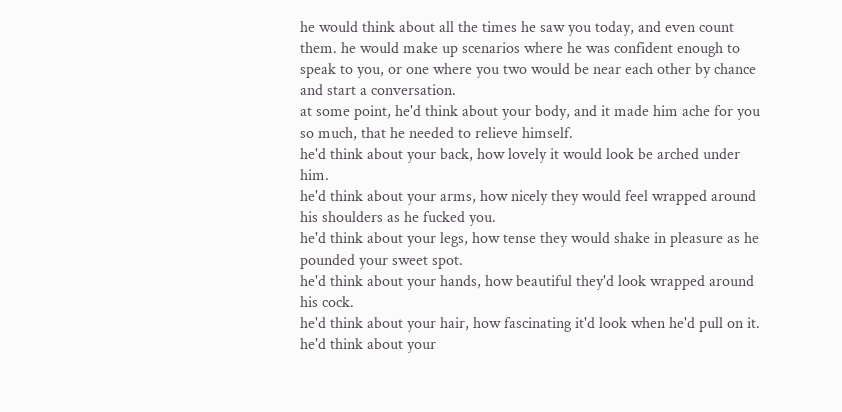he would think about all the times he saw you today, and even count them. he would make up scenarios where he was confident enough to speak to you, or one where you two would be near each other by chance and start a conversation.
at some point, he'd think about your body, and it made him ache for you so much, that he needed to relieve himself.
he'd think about your back, how lovely it would look be arched under him.
he'd think about your arms, how nicely they would feel wrapped around his shoulders as he fucked you.
he'd think about your legs, how tense they would shake in pleasure as he pounded your sweet spot.
he'd think about your hands, how beautiful they'd look wrapped around his cock.
he'd think about your hair, how fascinating it'd look when he'd pull on it.
he'd think about your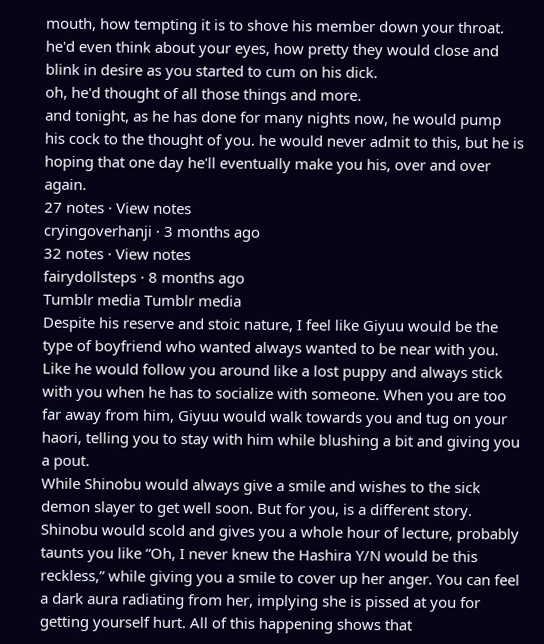mouth, how tempting it is to shove his member down your throat.
he'd even think about your eyes, how pretty they would close and blink in desire as you started to cum on his dick.
oh, he'd thought of all those things and more.
and tonight, as he has done for many nights now, he would pump his cock to the thought of you. he would never admit to this, but he is hoping that one day he'll eventually make you his, over and over again.
27 notes · View notes
cryingoverhanji · 3 months ago
32 notes · View notes
fairydollsteps · 8 months ago
Tumblr media Tumblr media
Despite his reserve and stoic nature, I feel like Giyuu would be the type of boyfriend who wanted always wanted to be near with you. Like he would follow you around like a lost puppy and always stick with you when he has to socialize with someone. When you are too far away from him, Giyuu would walk towards you and tug on your haori, telling you to stay with him while blushing a bit and giving you a pout.
While Shinobu would always give a smile and wishes to the sick demon slayer to get well soon. But for you, is a different story. Shinobu would scold and gives you a whole hour of lecture, probably taunts you like “Oh, I never knew the Hashira Y/N would be this reckless,” while giving you a smile to cover up her anger. You can feel a dark aura radiating from her, implying she is pissed at you for getting yourself hurt. All of this happening shows that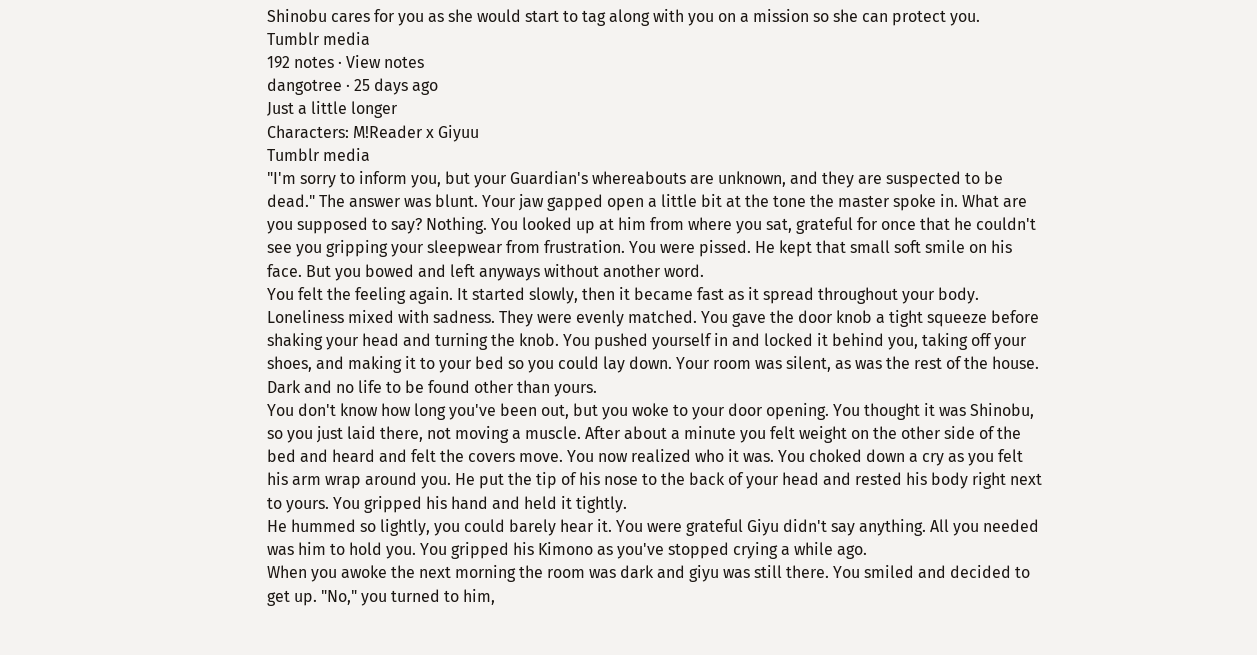Shinobu cares for you as she would start to tag along with you on a mission so she can protect you.
Tumblr media
192 notes · View notes
dangotree · 25 days ago
Just a little longer
Characters: M!Reader x Giyuu
Tumblr media
"I'm sorry to inform you, but your Guardian's whereabouts are unknown, and they are suspected to be dead." The answer was blunt. Your jaw gapped open a little bit at the tone the master spoke in. What are you supposed to say? Nothing. You looked up at him from where you sat, grateful for once that he couldn't see you gripping your sleepwear from frustration. You were pissed. He kept that small soft smile on his face. But you bowed and left anyways without another word.
You felt the feeling again. It started slowly, then it became fast as it spread throughout your body. Loneliness mixed with sadness. They were evenly matched. You gave the door knob a tight squeeze before shaking your head and turning the knob. You pushed yourself in and locked it behind you, taking off your shoes, and making it to your bed so you could lay down. Your room was silent, as was the rest of the house. Dark and no life to be found other than yours.
You don't know how long you've been out, but you woke to your door opening. You thought it was Shinobu, so you just laid there, not moving a muscle. After about a minute you felt weight on the other side of the bed and heard and felt the covers move. You now realized who it was. You choked down a cry as you felt his arm wrap around you. He put the tip of his nose to the back of your head and rested his body right next to yours. You gripped his hand and held it tightly.
He hummed so lightly, you could barely hear it. You were grateful Giyu didn't say anything. All you needed was him to hold you. You gripped his Kimono as you've stopped crying a while ago.
When you awoke the next morning the room was dark and giyu was still there. You smiled and decided to get up. "No," you turned to him,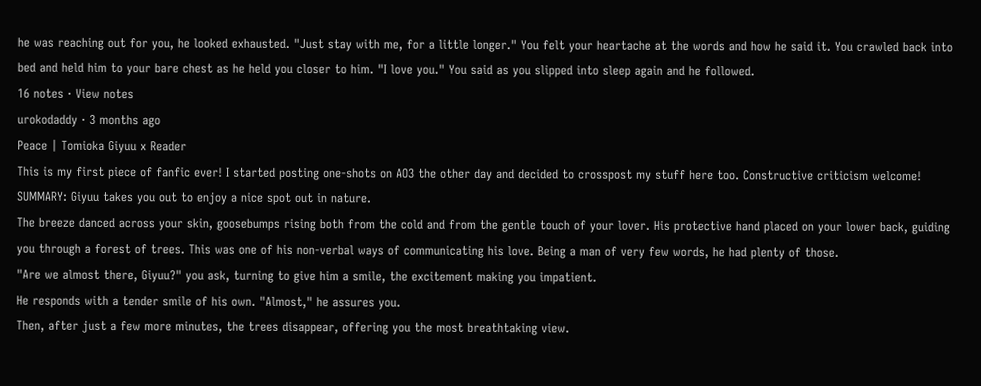he was reaching out for you, he looked exhausted. "Just stay with me, for a little longer." You felt your heartache at the words and how he said it. You crawled back into bed and held him to your bare chest as he held you closer to him. "I love you." You said as you slipped into sleep again and he followed.
16 notes · View notes
urokodaddy · 3 months ago
Peace | Tomioka Giyuu x Reader
This is my first piece of fanfic ever! I started posting one-shots on AO3 the other day and decided to crosspost my stuff here too. Constructive criticism welcome!
SUMMARY: Giyuu takes you out to enjoy a nice spot out in nature.
The breeze danced across your skin, goosebumps rising both from the cold and from the gentle touch of your lover. His protective hand placed on your lower back, guiding you through a forest of trees. This was one of his non-verbal ways of communicating his love. Being a man of very few words, he had plenty of those.
"Are we almost there, Giyuu?" you ask, turning to give him a smile, the excitement making you impatient.
He responds with a tender smile of his own. "Almost," he assures you.
Then, after just a few more minutes, the trees disappear, offering you the most breathtaking view.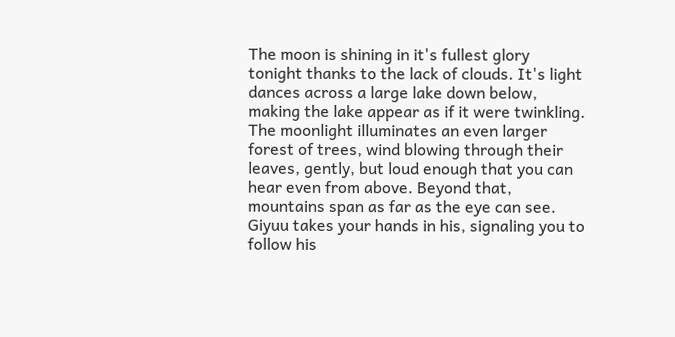The moon is shining in it's fullest glory tonight thanks to the lack of clouds. It's light dances across a large lake down below, making the lake appear as if it were twinkling. The moonlight illuminates an even larger forest of trees, wind blowing through their leaves, gently, but loud enough that you can hear even from above. Beyond that, mountains span as far as the eye can see.
Giyuu takes your hands in his, signaling you to follow his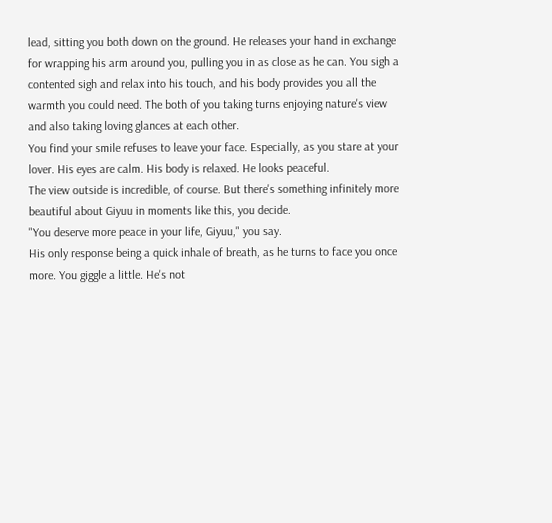lead, sitting you both down on the ground. He releases your hand in exchange for wrapping his arm around you, pulling you in as close as he can. You sigh a contented sigh and relax into his touch, and his body provides you all the warmth you could need. The both of you taking turns enjoying nature's view and also taking loving glances at each other.
You find your smile refuses to leave your face. Especially, as you stare at your lover. His eyes are calm. His body is relaxed. He looks peaceful.
The view outside is incredible, of course. But there's something infinitely more beautiful about Giyuu in moments like this, you decide.
"You deserve more peace in your life, Giyuu," you say.
His only response being a quick inhale of breath, as he turns to face you once more. You giggle a little. He's not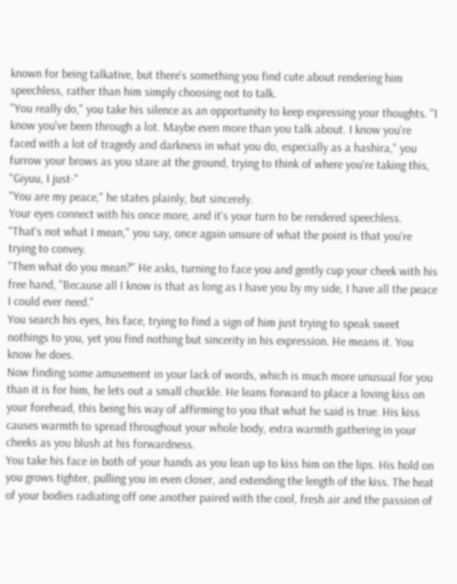known for being talkative, but there's something you find cute about rendering him speechless, rather than him simply choosing not to talk.
"You really do," you take his silence as an opportunity to keep expressing your thoughts. "I know you've been through a lot. Maybe even more than you talk about. I know you're faced with a lot of tragedy and darkness in what you do, especially as a hashira," you furrow your brows as you stare at the ground, trying to think of where you're taking this, "Giyuu, I just-"
"You are my peace," he states plainly, but sincerely.
Your eyes connect with his once more, and it's your turn to be rendered speechless.
"That's not what I mean," you say, once again unsure of what the point is that you're trying to convey.
"Then what do you mean?" He asks, turning to face you and gently cup your cheek with his free hand, "Because all I know is that as long as I have you by my side, I have all the peace I could ever need."
You search his eyes, his face, trying to find a sign of him just trying to speak sweet nothings to you, yet you find nothing but sincerity in his expression. He means it. You know he does.
Now finding some amusement in your lack of words, which is much more unusual for you than it is for him, he lets out a small chuckle. He leans forward to place a loving kiss on your forehead, this being his way of affirming to you that what he said is true. His kiss causes warmth to spread throughout your whole body, extra warmth gathering in your cheeks as you blush at his forwardness.
You take his face in both of your hands as you lean up to kiss him on the lips. His hold on you grows tighter, pulling you in even closer, and extending the length of the kiss. The heat of your bodies radiating off one another paired with the cool, fresh air and the passion of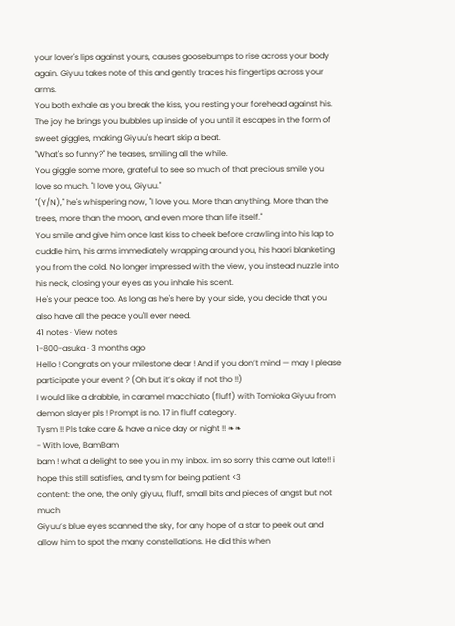your lover's lips against yours, causes goosebumps to rise across your body again. Giyuu takes note of this and gently traces his fingertips across your arms.
You both exhale as you break the kiss, you resting your forehead against his. The joy he brings you bubbles up inside of you until it escapes in the form of sweet giggles, making Giyuu's heart skip a beat.
"What's so funny?" he teases, smiling all the while.
You giggle some more, grateful to see so much of that precious smile you love so much. "I love you, Giyuu."
"(Y/N)," he's whispering now, "I love you. More than anything. More than the trees, more than the moon, and even more than life itself."
You smile and give him once last kiss to cheek before crawling into his lap to cuddle him, his arms immediately wrapping around you, his haori blanketing you from the cold. No longer impressed with the view, you instead nuzzle into his neck, closing your eyes as you inhale his scent.
He's your peace too. As long as he's here by your side, you decide that you also have all the peace you'll ever need.
41 notes · View notes
1-800-asuka · 3 months ago
Hello ! Congrats on your milestone dear ! And if you don’t mind — may I please participate your event ? (Oh but it’s okay if not tho !!)
I would like a drabble, in caramel macchiato (fluff) with Tomioka Giyuu from demon slayer pls ! Prompt is no. 17 in fluff category.
Tysm !! Pls take care & have a nice day or night !! ❧❧
- With love, BamBam
bam ! what a delight to see you in my inbox. im so sorry this came out late!! i hope this still satisfies, and tysm for being patient <3
content: the one, the only giyuu, fluff, small bits and pieces of angst but not much
Giyuu’s blue eyes scanned the sky, for any hope of a star to peek out and allow him to spot the many constellations. He did this when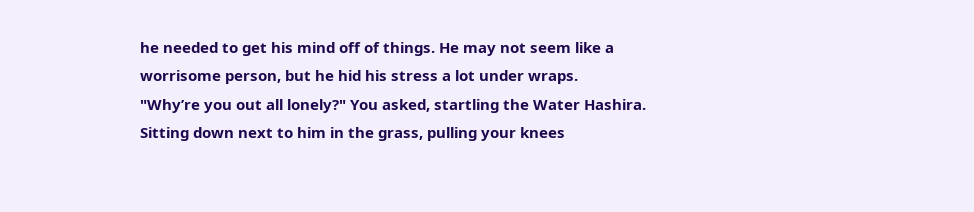he needed to get his mind off of things. He may not seem like a worrisome person, but he hid his stress a lot under wraps.
"Why’re you out all lonely?" You asked, startling the Water Hashira. Sitting down next to him in the grass, pulling your knees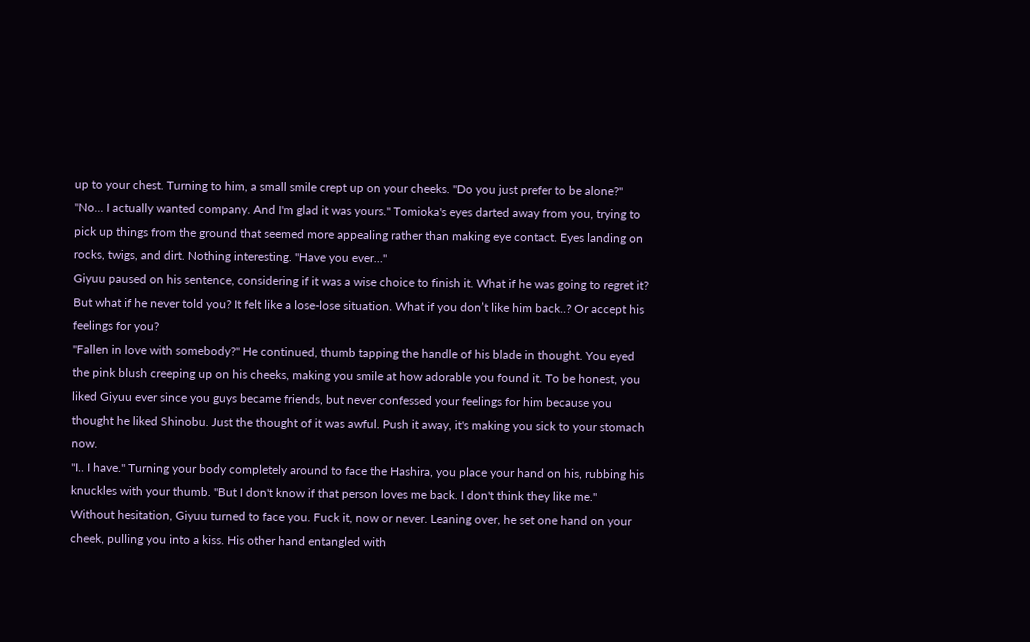up to your chest. Turning to him, a small smile crept up on your cheeks. "Do you just prefer to be alone?"
"No... I actually wanted company. And I'm glad it was yours." Tomioka's eyes darted away from you, trying to pick up things from the ground that seemed more appealing rather than making eye contact. Eyes landing on rocks, twigs, and dirt. Nothing interesting. "Have you ever…"
Giyuu paused on his sentence, considering if it was a wise choice to finish it. What if he was going to regret it? But what if he never told you? It felt like a lose-lose situation. What if you don’t like him back..? Or accept his feelings for you?
"Fallen in love with somebody?" He continued, thumb tapping the handle of his blade in thought. You eyed the pink blush creeping up on his cheeks, making you smile at how adorable you found it. To be honest, you liked Giyuu ever since you guys became friends, but never confessed your feelings for him because you thought he liked Shinobu. Just the thought of it was awful. Push it away, it's making you sick to your stomach now.
"I.. I have." Turning your body completely around to face the Hashira, you place your hand on his, rubbing his knuckles with your thumb. "But I don't know if that person loves me back. I don't think they like me."
Without hesitation, Giyuu turned to face you. Fuck it, now or never. Leaning over, he set one hand on your cheek, pulling you into a kiss. His other hand entangled with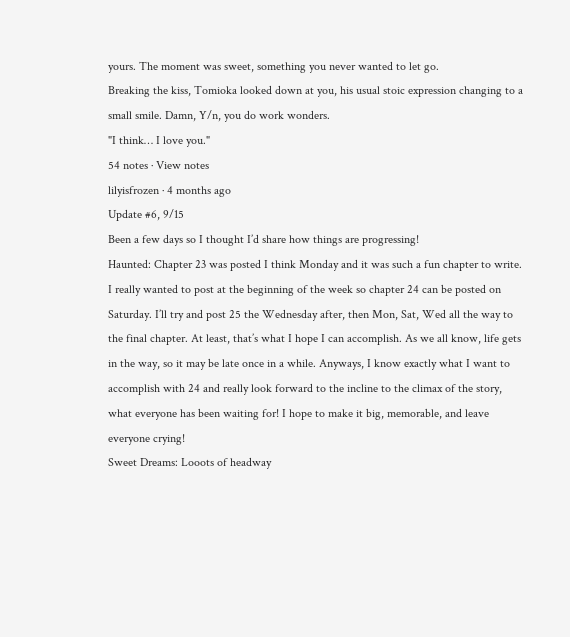yours. The moment was sweet, something you never wanted to let go.
Breaking the kiss, Tomioka looked down at you, his usual stoic expression changing to a small smile. Damn, Y/n, you do work wonders.
"I think… I love you."
54 notes · View notes
lilyisfrozen · 4 months ago
Update #6, 9/15
Been a few days so I thought I’d share how things are progressing!
Haunted: Chapter 23 was posted I think Monday and it was such a fun chapter to write. I really wanted to post at the beginning of the week so chapter 24 can be posted on Saturday. I’ll try and post 25 the Wednesday after, then Mon, Sat, Wed all the way to the final chapter. At least, that’s what I hope I can accomplish. As we all know, life gets in the way, so it may be late once in a while. Anyways, I know exactly what I want to accomplish with 24 and really look forward to the incline to the climax of the story, what everyone has been waiting for! I hope to make it big, memorable, and leave everyone crying!
Sweet Dreams: Looots of headway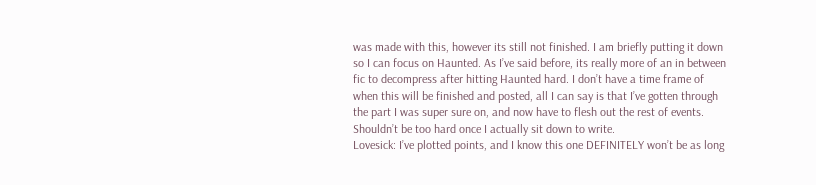was made with this, however its still not finished. I am briefly putting it down so I can focus on Haunted. As I’ve said before, its really more of an in between fic to decompress after hitting Haunted hard. I don’t have a time frame of when this will be finished and posted, all I can say is that I’ve gotten through the part I was super sure on, and now have to flesh out the rest of events. Shouldn’t be too hard once I actually sit down to write.
Lovesick: I’ve plotted points, and I know this one DEFINITELY won’t be as long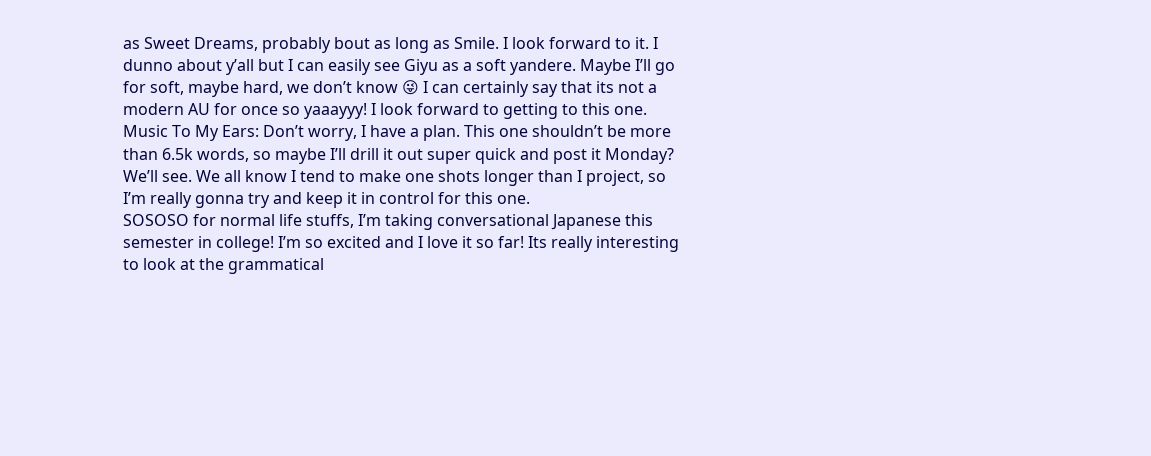as Sweet Dreams, probably bout as long as Smile. I look forward to it. I dunno about y’all but I can easily see Giyu as a soft yandere. Maybe I’ll go for soft, maybe hard, we don’t know 😜 I can certainly say that its not a modern AU for once so yaaayyy! I look forward to getting to this one.
Music To My Ears: Don’t worry, I have a plan. This one shouldn’t be more than 6.5k words, so maybe I’ll drill it out super quick and post it Monday? We’ll see. We all know I tend to make one shots longer than I project, so I’m really gonna try and keep it in control for this one.
SOSOSO for normal life stuffs, I’m taking conversational Japanese this semester in college! I’m so excited and I love it so far! Its really interesting to look at the grammatical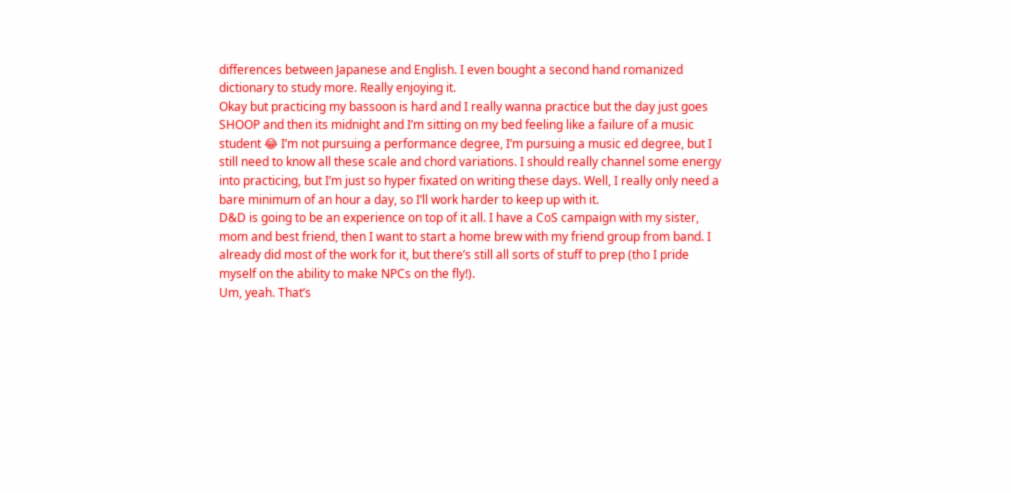differences between Japanese and English. I even bought a second hand romanized dictionary to study more. Really enjoying it.
Okay but practicing my bassoon is hard and I really wanna practice but the day just goes SHOOP and then its midnight and I’m sitting on my bed feeling like a failure of a music student 😂 I’m not pursuing a performance degree, I’m pursuing a music ed degree, but I still need to know all these scale and chord variations. I should really channel some energy into practicing, but I’m just so hyper fixated on writing these days. Well, I really only need a bare minimum of an hour a day, so I’ll work harder to keep up with it.
D&D is going to be an experience on top of it all. I have a CoS campaign with my sister, mom and best friend, then I want to start a home brew with my friend group from band. I already did most of the work for it, but there’s still all sorts of stuff to prep (tho I pride myself on the ability to make NPCs on the fly!).
Um, yeah. That’s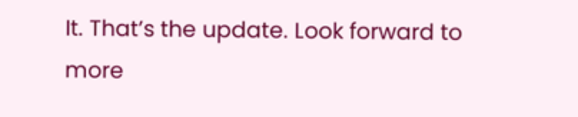It. That’s the update. Look forward to more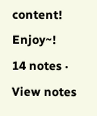content! Enjoy~!
14 notes · View notes